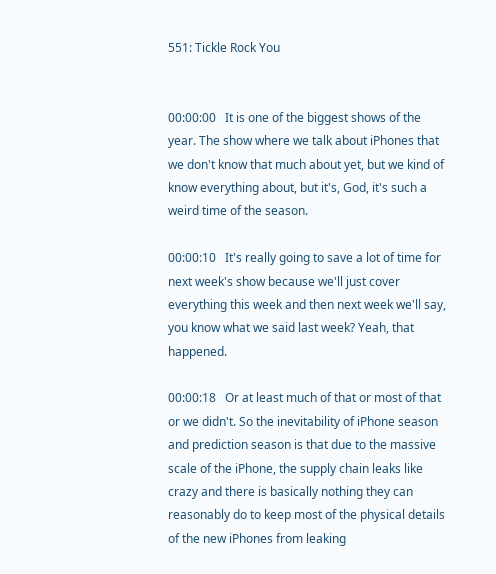551: Tickle Rock You


00:00:00   It is one of the biggest shows of the year. The show where we talk about iPhones that we don't know that much about yet, but we kind of know everything about, but it's, God, it's such a weird time of the season.

00:00:10   It's really going to save a lot of time for next week's show because we'll just cover everything this week and then next week we'll say, you know what we said last week? Yeah, that happened.

00:00:18   Or at least much of that or most of that or we didn't. So the inevitability of iPhone season and prediction season is that due to the massive scale of the iPhone, the supply chain leaks like crazy and there is basically nothing they can reasonably do to keep most of the physical details of the new iPhones from leaking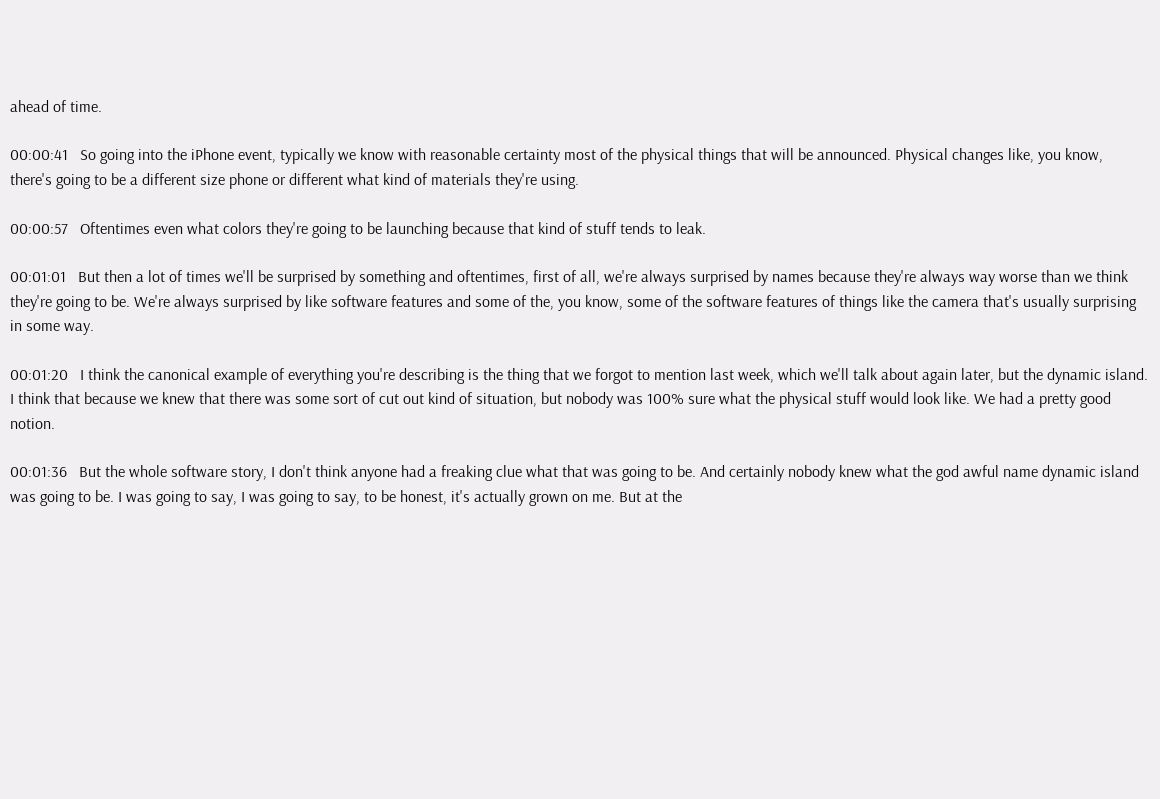ahead of time.

00:00:41   So going into the iPhone event, typically we know with reasonable certainty most of the physical things that will be announced. Physical changes like, you know, there's going to be a different size phone or different what kind of materials they're using.

00:00:57   Oftentimes even what colors they're going to be launching because that kind of stuff tends to leak.

00:01:01   But then a lot of times we'll be surprised by something and oftentimes, first of all, we're always surprised by names because they're always way worse than we think they're going to be. We're always surprised by like software features and some of the, you know, some of the software features of things like the camera that's usually surprising in some way.

00:01:20   I think the canonical example of everything you're describing is the thing that we forgot to mention last week, which we'll talk about again later, but the dynamic island. I think that because we knew that there was some sort of cut out kind of situation, but nobody was 100% sure what the physical stuff would look like. We had a pretty good notion.

00:01:36   But the whole software story, I don't think anyone had a freaking clue what that was going to be. And certainly nobody knew what the god awful name dynamic island was going to be. I was going to say, I was going to say, to be honest, it's actually grown on me. But at the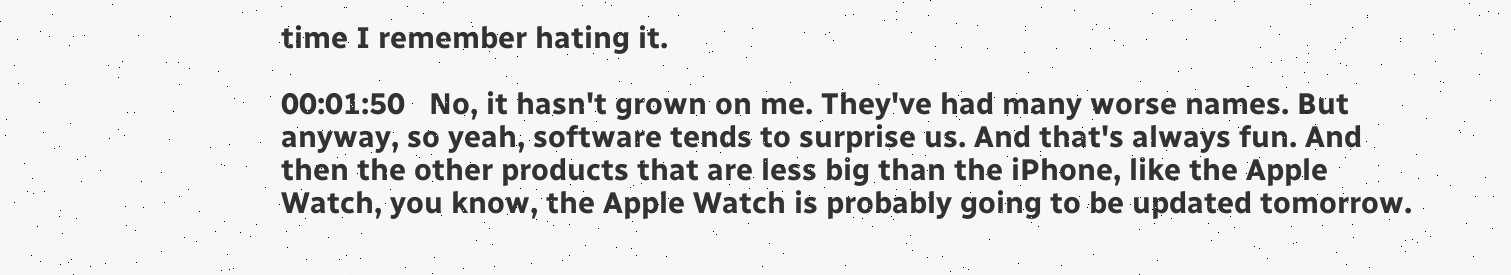time I remember hating it.

00:01:50   No, it hasn't grown on me. They've had many worse names. But anyway, so yeah, software tends to surprise us. And that's always fun. And then the other products that are less big than the iPhone, like the Apple Watch, you know, the Apple Watch is probably going to be updated tomorrow.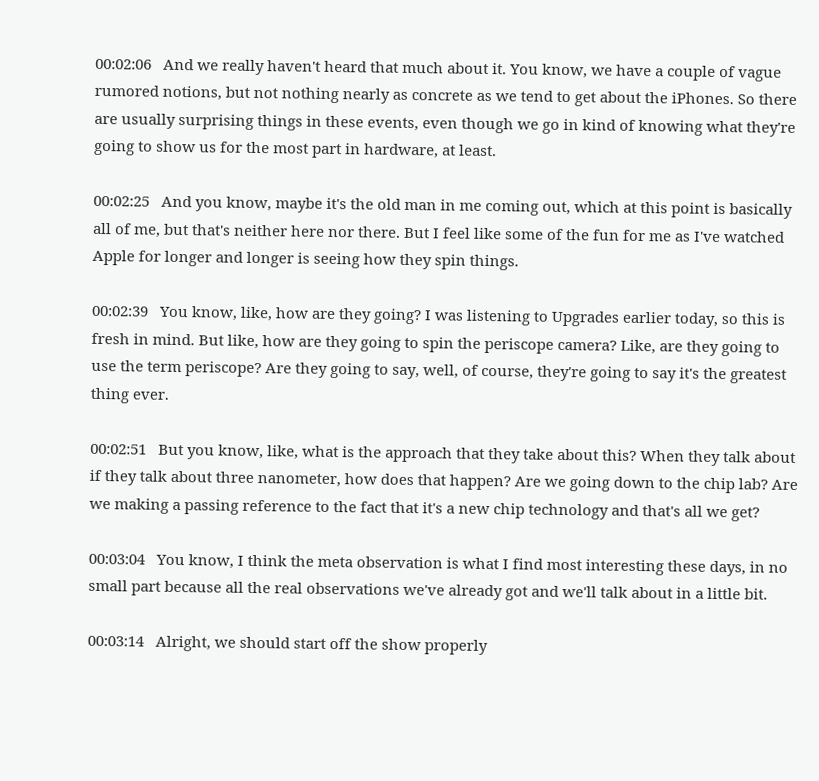00:02:06   And we really haven't heard that much about it. You know, we have a couple of vague rumored notions, but not nothing nearly as concrete as we tend to get about the iPhones. So there are usually surprising things in these events, even though we go in kind of knowing what they're going to show us for the most part in hardware, at least.

00:02:25   And you know, maybe it's the old man in me coming out, which at this point is basically all of me, but that's neither here nor there. But I feel like some of the fun for me as I've watched Apple for longer and longer is seeing how they spin things.

00:02:39   You know, like, how are they going? I was listening to Upgrades earlier today, so this is fresh in mind. But like, how are they going to spin the periscope camera? Like, are they going to use the term periscope? Are they going to say, well, of course, they're going to say it's the greatest thing ever.

00:02:51   But you know, like, what is the approach that they take about this? When they talk about if they talk about three nanometer, how does that happen? Are we going down to the chip lab? Are we making a passing reference to the fact that it's a new chip technology and that's all we get?

00:03:04   You know, I think the meta observation is what I find most interesting these days, in no small part because all the real observations we've already got and we'll talk about in a little bit.

00:03:14   Alright, we should start off the show properly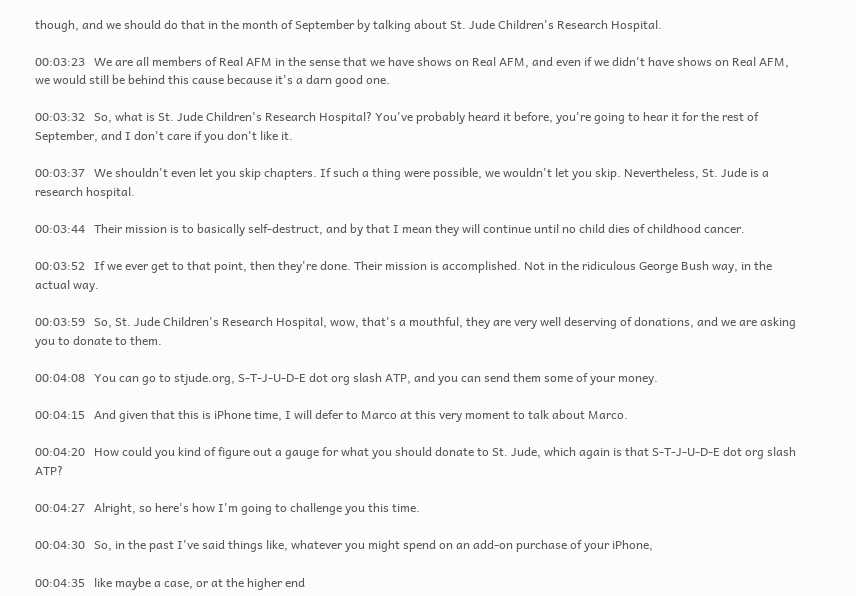though, and we should do that in the month of September by talking about St. Jude Children's Research Hospital.

00:03:23   We are all members of Real AFM in the sense that we have shows on Real AFM, and even if we didn't have shows on Real AFM, we would still be behind this cause because it's a darn good one.

00:03:32   So, what is St. Jude Children's Research Hospital? You've probably heard it before, you're going to hear it for the rest of September, and I don't care if you don't like it.

00:03:37   We shouldn't even let you skip chapters. If such a thing were possible, we wouldn't let you skip. Nevertheless, St. Jude is a research hospital.

00:03:44   Their mission is to basically self-destruct, and by that I mean they will continue until no child dies of childhood cancer.

00:03:52   If we ever get to that point, then they're done. Their mission is accomplished. Not in the ridiculous George Bush way, in the actual way.

00:03:59   So, St. Jude Children's Research Hospital, wow, that's a mouthful, they are very well deserving of donations, and we are asking you to donate to them.

00:04:08   You can go to stjude.org, S-T-J-U-D-E dot org slash ATP, and you can send them some of your money.

00:04:15   And given that this is iPhone time, I will defer to Marco at this very moment to talk about Marco.

00:04:20   How could you kind of figure out a gauge for what you should donate to St. Jude, which again is that S-T-J-U-D-E dot org slash ATP?

00:04:27   Alright, so here's how I'm going to challenge you this time.

00:04:30   So, in the past I've said things like, whatever you might spend on an add-on purchase of your iPhone,

00:04:35   like maybe a case, or at the higher end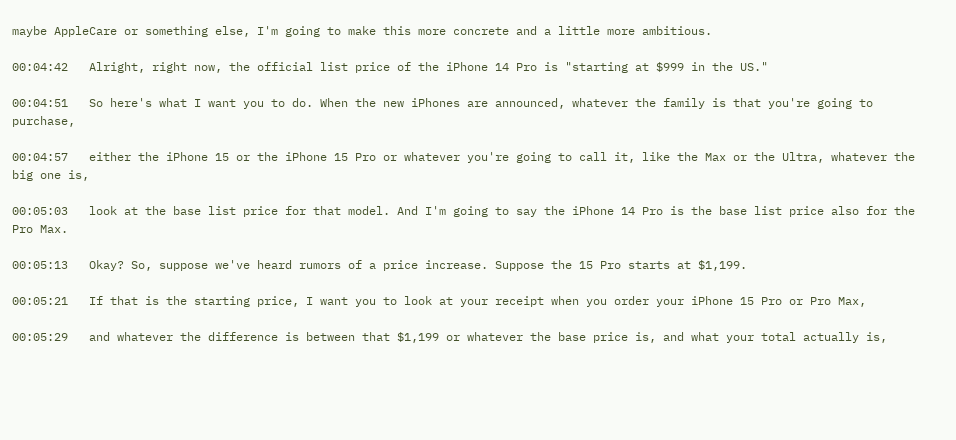maybe AppleCare or something else, I'm going to make this more concrete and a little more ambitious.

00:04:42   Alright, right now, the official list price of the iPhone 14 Pro is "starting at $999 in the US."

00:04:51   So here's what I want you to do. When the new iPhones are announced, whatever the family is that you're going to purchase,

00:04:57   either the iPhone 15 or the iPhone 15 Pro or whatever you're going to call it, like the Max or the Ultra, whatever the big one is,

00:05:03   look at the base list price for that model. And I'm going to say the iPhone 14 Pro is the base list price also for the Pro Max.

00:05:13   Okay? So, suppose we've heard rumors of a price increase. Suppose the 15 Pro starts at $1,199.

00:05:21   If that is the starting price, I want you to look at your receipt when you order your iPhone 15 Pro or Pro Max,

00:05:29   and whatever the difference is between that $1,199 or whatever the base price is, and what your total actually is,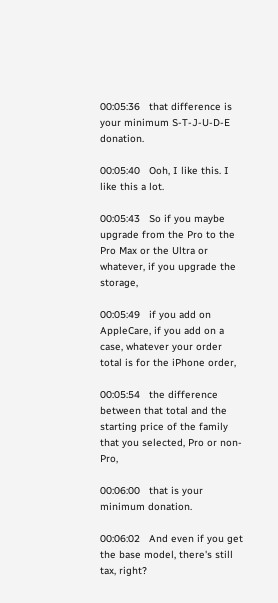00:05:36   that difference is your minimum S-T-J-U-D-E donation.

00:05:40   Ooh, I like this. I like this a lot.

00:05:43   So if you maybe upgrade from the Pro to the Pro Max or the Ultra or whatever, if you upgrade the storage,

00:05:49   if you add on AppleCare, if you add on a case, whatever your order total is for the iPhone order,

00:05:54   the difference between that total and the starting price of the family that you selected, Pro or non-Pro,

00:06:00   that is your minimum donation.

00:06:02   And even if you get the base model, there's still tax, right?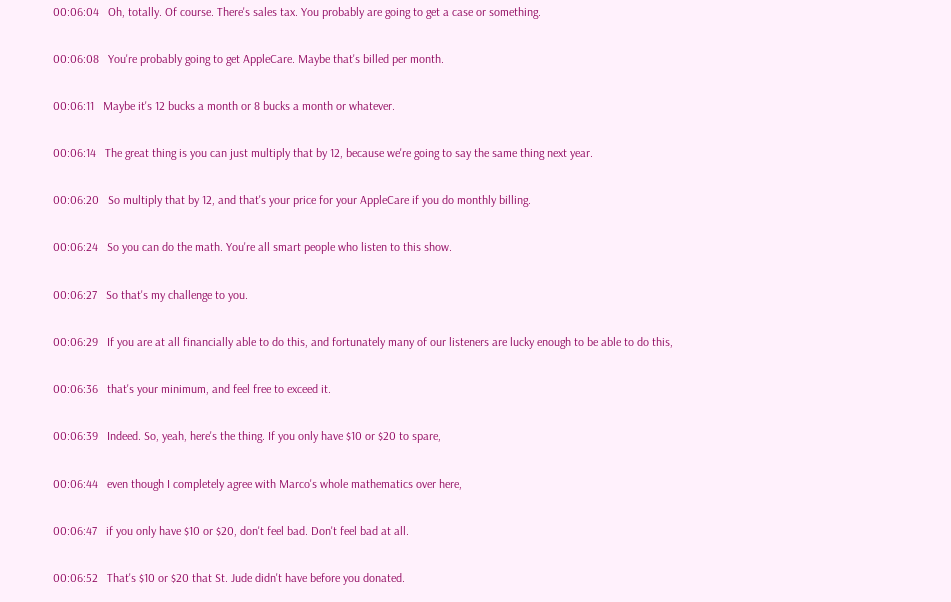00:06:04   Oh, totally. Of course. There's sales tax. You probably are going to get a case or something.

00:06:08   You're probably going to get AppleCare. Maybe that's billed per month.

00:06:11   Maybe it's 12 bucks a month or 8 bucks a month or whatever.

00:06:14   The great thing is you can just multiply that by 12, because we're going to say the same thing next year.

00:06:20   So multiply that by 12, and that's your price for your AppleCare if you do monthly billing.

00:06:24   So you can do the math. You're all smart people who listen to this show.

00:06:27   So that's my challenge to you.

00:06:29   If you are at all financially able to do this, and fortunately many of our listeners are lucky enough to be able to do this,

00:06:36   that's your minimum, and feel free to exceed it.

00:06:39   Indeed. So, yeah, here's the thing. If you only have $10 or $20 to spare,

00:06:44   even though I completely agree with Marco's whole mathematics over here,

00:06:47   if you only have $10 or $20, don't feel bad. Don't feel bad at all.

00:06:52   That's $10 or $20 that St. Jude didn't have before you donated.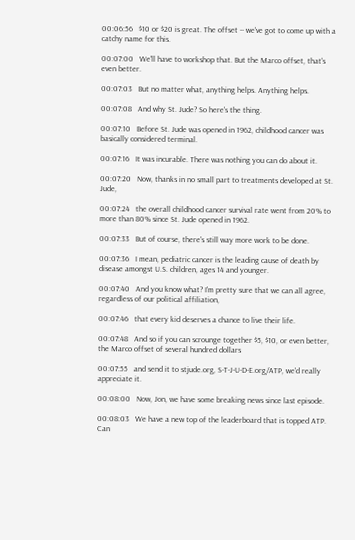00:06:56   $10 or $20 is great. The offset -- we've got to come up with a catchy name for this.

00:07:00   We'll have to workshop that. But the Marco offset, that's even better.

00:07:03   But no matter what, anything helps. Anything helps.

00:07:08   And why St. Jude? So here's the thing.

00:07:10   Before St. Jude was opened in 1962, childhood cancer was basically considered terminal.

00:07:16   It was incurable. There was nothing you can do about it.

00:07:20   Now, thanks in no small part to treatments developed at St. Jude,

00:07:24   the overall childhood cancer survival rate went from 20% to more than 80% since St. Jude opened in 1962.

00:07:33   But of course, there's still way more work to be done.

00:07:36   I mean, pediatric cancer is the leading cause of death by disease amongst U.S. children, ages 14 and younger.

00:07:40   And you know what? I'm pretty sure that we can all agree, regardless of our political affiliation,

00:07:46   that every kid deserves a chance to live their life.

00:07:48   And so if you can scrounge together $5, $10, or even better, the Marco offset of several hundred dollars

00:07:55   and send it to stjude.org, S-T-J-U-D-E.org/ATP, we'd really appreciate it.

00:08:00   Now, Jon, we have some breaking news since last episode.

00:08:03   We have a new top of the leaderboard that is topped ATP. Can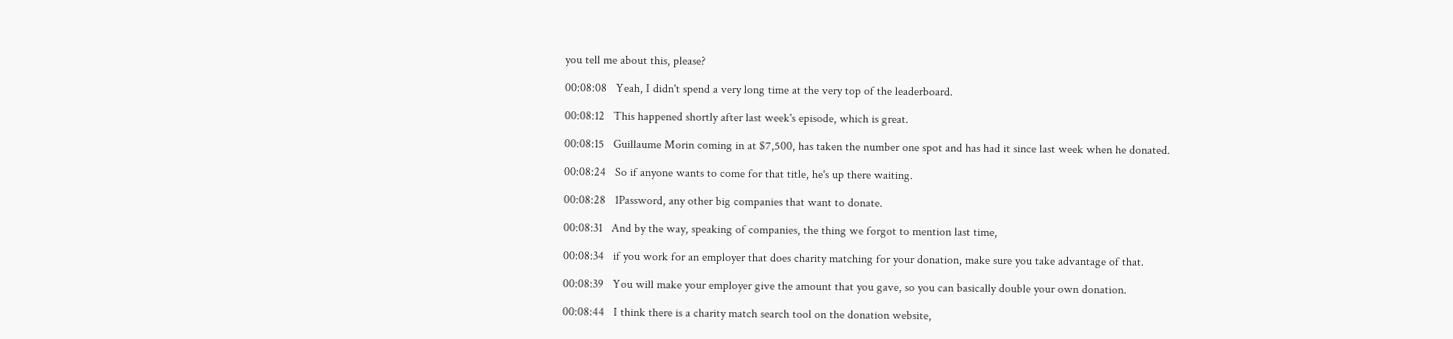you tell me about this, please?

00:08:08   Yeah, I didn't spend a very long time at the very top of the leaderboard.

00:08:12   This happened shortly after last week's episode, which is great.

00:08:15   Guillaume Morin coming in at $7,500, has taken the number one spot and has had it since last week when he donated.

00:08:24   So if anyone wants to come for that title, he's up there waiting.

00:08:28   1Password, any other big companies that want to donate.

00:08:31   And by the way, speaking of companies, the thing we forgot to mention last time,

00:08:34   if you work for an employer that does charity matching for your donation, make sure you take advantage of that.

00:08:39   You will make your employer give the amount that you gave, so you can basically double your own donation.

00:08:44   I think there is a charity match search tool on the donation website,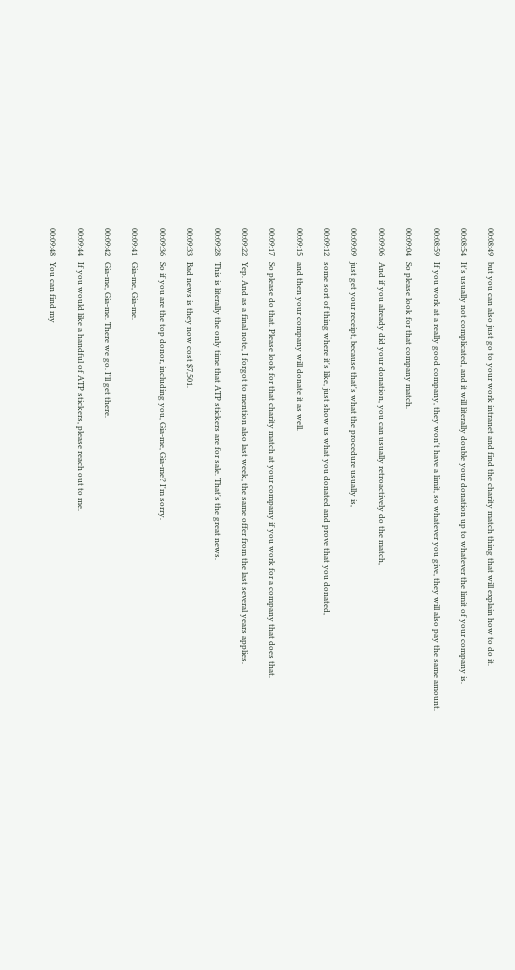00:08:49   but you can also just go to your work intranet and find the charity match thing that will explain how to do it.

00:08:54   It's usually not complicated, and it will literally double your donation up to whatever the limit of your company is.

00:08:59   If you work at a really good company, they won't have a limit, so whatever you give, they will also pay the same amount.

00:09:04   So please look for that company match.

00:09:06   And if you already did your donation, you can usually retroactively do the match,

00:09:09   just get your receipt, because that's what the procedure usually is,

00:09:12   some sort of thing where it's like, just show us what you donated and prove that you donated,

00:09:15   and then your company will donate it as well.

00:09:17   So please do that. Please look for that charity match at your company if you work for a company that does that.

00:09:22   Yep. And as a final note, I forgot to mention also last week, the same offer from the last several years applies.

00:09:28   This is literally the only time that ATP stickers are for sale. That's the great news.

00:09:33   Bad news is they now cost $7,501.

00:09:36   So if you are the top donor, including you, Gia-me, Gia-me? I'm sorry.

00:09:41   Gia-me, Gia-me.

00:09:42   Gia-me, Gia-me. There we go. I'll get there.

00:09:44   If you would like a handful of ATP stickers, please reach out to me.

00:09:48   You can find my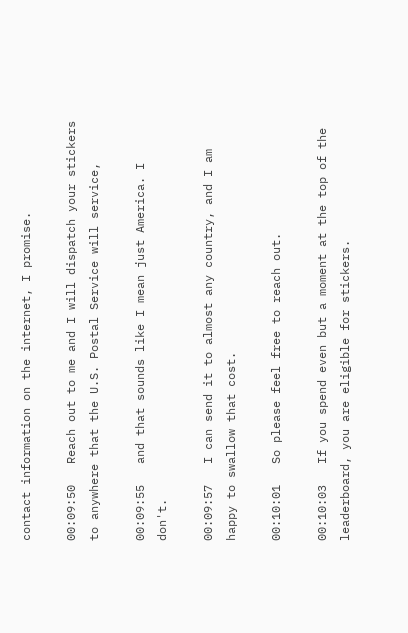contact information on the internet, I promise.

00:09:50   Reach out to me and I will dispatch your stickers to anywhere that the U.S. Postal Service will service,

00:09:55   and that sounds like I mean just America. I don't.

00:09:57   I can send it to almost any country, and I am happy to swallow that cost.

00:10:01   So please feel free to reach out.

00:10:03   If you spend even but a moment at the top of the leaderboard, you are eligible for stickers.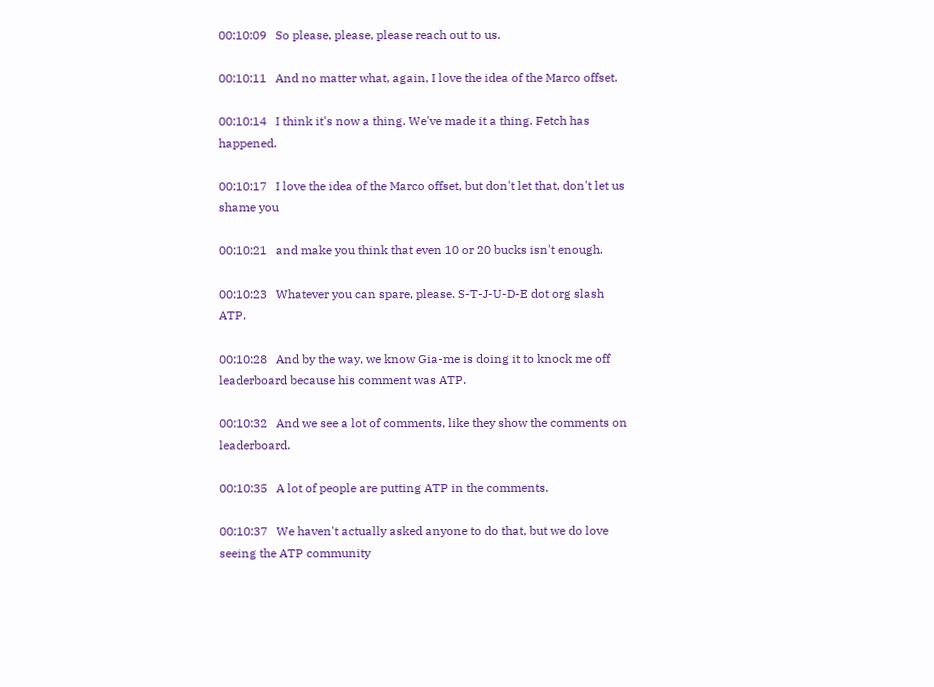00:10:09   So please, please, please reach out to us.

00:10:11   And no matter what, again, I love the idea of the Marco offset.

00:10:14   I think it's now a thing. We've made it a thing. Fetch has happened.

00:10:17   I love the idea of the Marco offset, but don't let that, don't let us shame you

00:10:21   and make you think that even 10 or 20 bucks isn't enough.

00:10:23   Whatever you can spare, please. S-T-J-U-D-E dot org slash ATP.

00:10:28   And by the way, we know Gia-me is doing it to knock me off leaderboard because his comment was ATP.

00:10:32   And we see a lot of comments, like they show the comments on leaderboard.

00:10:35   A lot of people are putting ATP in the comments.

00:10:37   We haven't actually asked anyone to do that, but we do love seeing the ATP community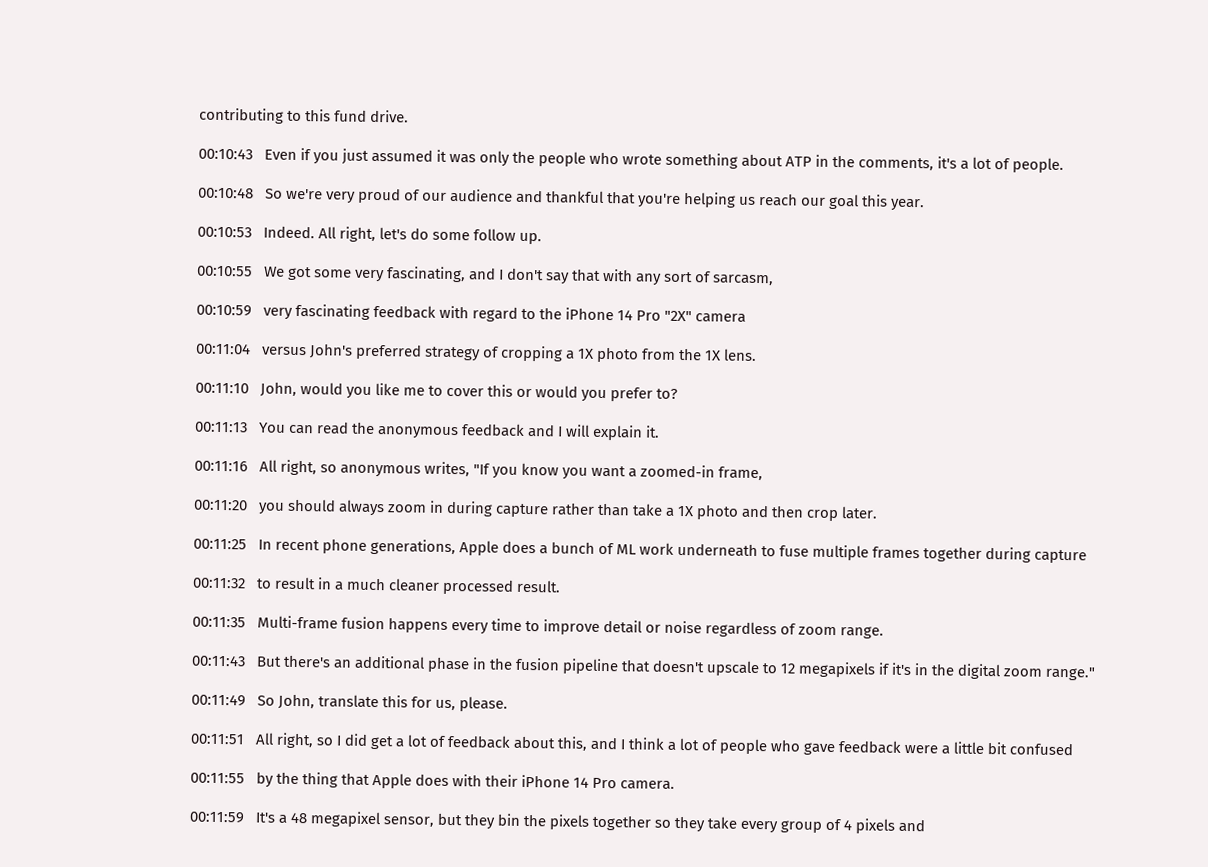contributing to this fund drive.

00:10:43   Even if you just assumed it was only the people who wrote something about ATP in the comments, it's a lot of people.

00:10:48   So we're very proud of our audience and thankful that you're helping us reach our goal this year.

00:10:53   Indeed. All right, let's do some follow up.

00:10:55   We got some very fascinating, and I don't say that with any sort of sarcasm,

00:10:59   very fascinating feedback with regard to the iPhone 14 Pro "2X" camera

00:11:04   versus John's preferred strategy of cropping a 1X photo from the 1X lens.

00:11:10   John, would you like me to cover this or would you prefer to?

00:11:13   You can read the anonymous feedback and I will explain it.

00:11:16   All right, so anonymous writes, "If you know you want a zoomed-in frame,

00:11:20   you should always zoom in during capture rather than take a 1X photo and then crop later.

00:11:25   In recent phone generations, Apple does a bunch of ML work underneath to fuse multiple frames together during capture

00:11:32   to result in a much cleaner processed result.

00:11:35   Multi-frame fusion happens every time to improve detail or noise regardless of zoom range.

00:11:43   But there's an additional phase in the fusion pipeline that doesn't upscale to 12 megapixels if it's in the digital zoom range."

00:11:49   So John, translate this for us, please.

00:11:51   All right, so I did get a lot of feedback about this, and I think a lot of people who gave feedback were a little bit confused

00:11:55   by the thing that Apple does with their iPhone 14 Pro camera.

00:11:59   It's a 48 megapixel sensor, but they bin the pixels together so they take every group of 4 pixels and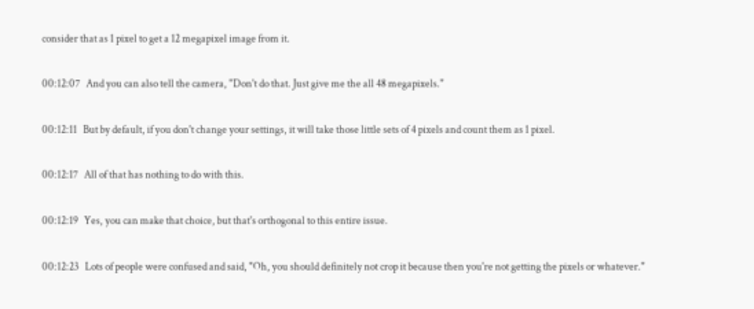consider that as 1 pixel to get a 12 megapixel image from it.

00:12:07   And you can also tell the camera, "Don't do that. Just give me the all 48 megapixels."

00:12:11   But by default, if you don't change your settings, it will take those little sets of 4 pixels and count them as 1 pixel.

00:12:17   All of that has nothing to do with this.

00:12:19   Yes, you can make that choice, but that's orthogonal to this entire issue.

00:12:23   Lots of people were confused and said, "Oh, you should definitely not crop it because then you're not getting the pixels or whatever."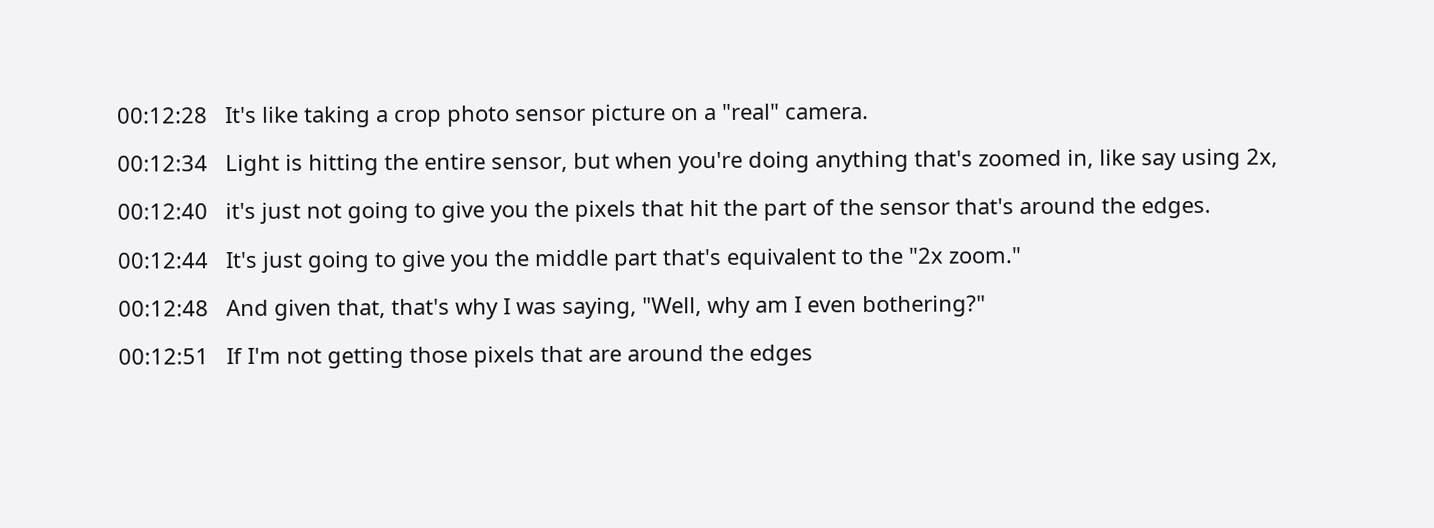00:12:28   It's like taking a crop photo sensor picture on a "real" camera.

00:12:34   Light is hitting the entire sensor, but when you're doing anything that's zoomed in, like say using 2x,

00:12:40   it's just not going to give you the pixels that hit the part of the sensor that's around the edges.

00:12:44   It's just going to give you the middle part that's equivalent to the "2x zoom."

00:12:48   And given that, that's why I was saying, "Well, why am I even bothering?"

00:12:51   If I'm not getting those pixels that are around the edges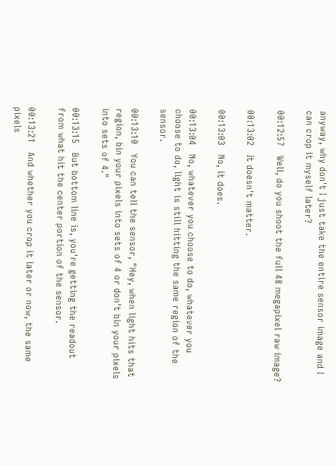anyway, why don't I just take the entire sensor image and I can crop it myself later?

00:12:57   Well, do you shoot the full 48 megapixel raw image?

00:13:02   It doesn't matter.

00:13:03   No, it does.

00:13:04   No, whatever you choose to do, whatever you choose to do, light is still hitting the same region of the sensor.

00:13:10   You can tell the sensor, "Hey, when light hits that region, bin your pixels into sets of 4 or don't bin your pixels into sets of 4."

00:13:15   But bottom line is, you're getting the readout from what hit the center portion of the sensor.

00:13:21   And whether you crop it later or now, the same pixels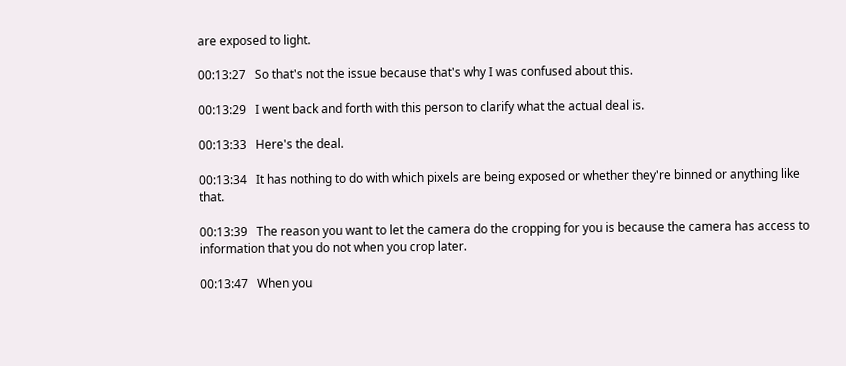are exposed to light.

00:13:27   So that's not the issue because that's why I was confused about this.

00:13:29   I went back and forth with this person to clarify what the actual deal is.

00:13:33   Here's the deal.

00:13:34   It has nothing to do with which pixels are being exposed or whether they're binned or anything like that.

00:13:39   The reason you want to let the camera do the cropping for you is because the camera has access to information that you do not when you crop later.

00:13:47   When you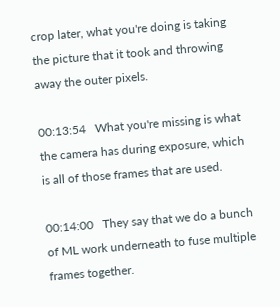crop later, what you're doing is taking the picture that it took and throwing away the outer pixels.

00:13:54   What you're missing is what the camera has during exposure, which is all of those frames that are used.

00:14:00   They say that we do a bunch of ML work underneath to fuse multiple frames together.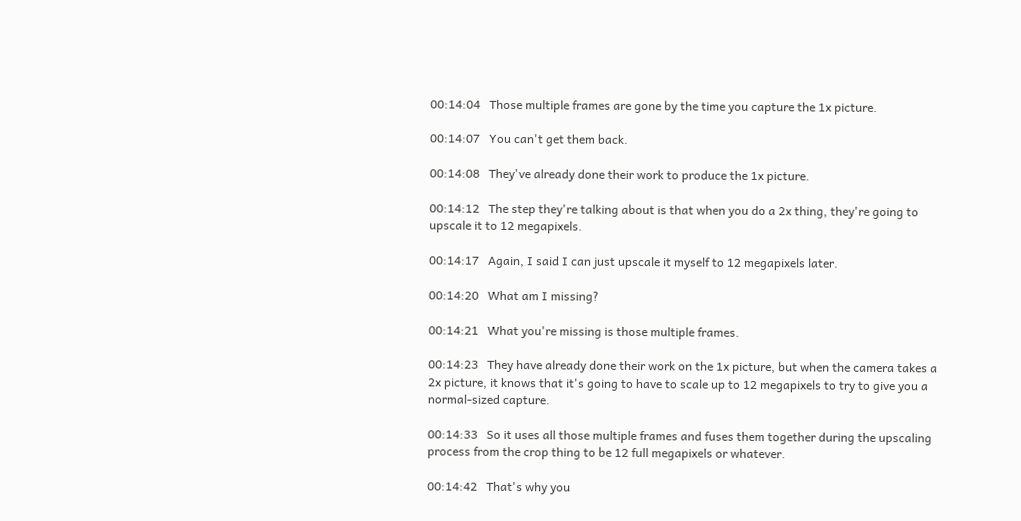00:14:04   Those multiple frames are gone by the time you capture the 1x picture.

00:14:07   You can't get them back.

00:14:08   They've already done their work to produce the 1x picture.

00:14:12   The step they're talking about is that when you do a 2x thing, they're going to upscale it to 12 megapixels.

00:14:17   Again, I said I can just upscale it myself to 12 megapixels later.

00:14:20   What am I missing?

00:14:21   What you're missing is those multiple frames.

00:14:23   They have already done their work on the 1x picture, but when the camera takes a 2x picture, it knows that it's going to have to scale up to 12 megapixels to try to give you a normal-sized capture.

00:14:33   So it uses all those multiple frames and fuses them together during the upscaling process from the crop thing to be 12 full megapixels or whatever.

00:14:42   That's why you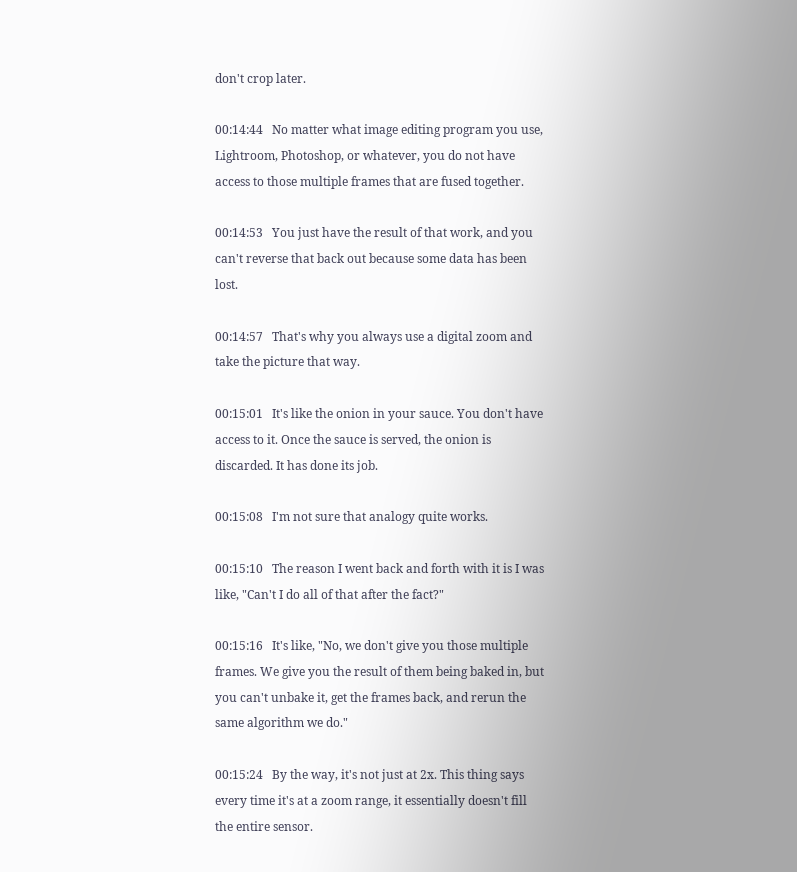don't crop later.

00:14:44   No matter what image editing program you use, Lightroom, Photoshop, or whatever, you do not have access to those multiple frames that are fused together.

00:14:53   You just have the result of that work, and you can't reverse that back out because some data has been lost.

00:14:57   That's why you always use a digital zoom and take the picture that way.

00:15:01   It's like the onion in your sauce. You don't have access to it. Once the sauce is served, the onion is discarded. It has done its job.

00:15:08   I'm not sure that analogy quite works.

00:15:10   The reason I went back and forth with it is I was like, "Can't I do all of that after the fact?"

00:15:16   It's like, "No, we don't give you those multiple frames. We give you the result of them being baked in, but you can't unbake it, get the frames back, and rerun the same algorithm we do."

00:15:24   By the way, it's not just at 2x. This thing says every time it's at a zoom range, it essentially doesn't fill the entire sensor.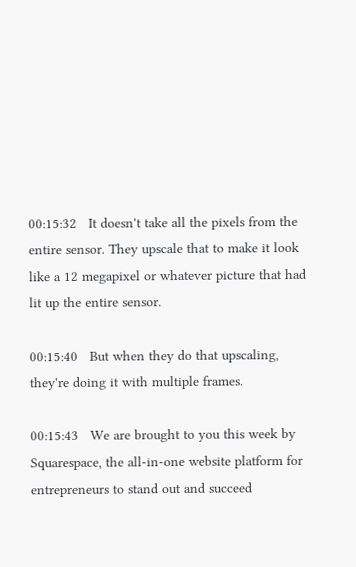00:15:32   It doesn't take all the pixels from the entire sensor. They upscale that to make it look like a 12 megapixel or whatever picture that had lit up the entire sensor.

00:15:40   But when they do that upscaling, they're doing it with multiple frames.

00:15:43   We are brought to you this week by Squarespace, the all-in-one website platform for entrepreneurs to stand out and succeed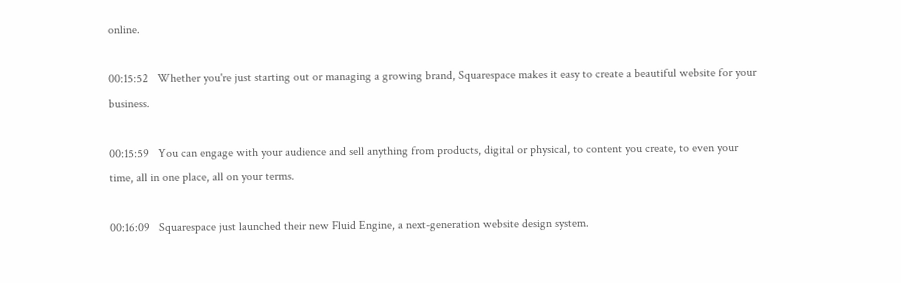online.

00:15:52   Whether you're just starting out or managing a growing brand, Squarespace makes it easy to create a beautiful website for your business.

00:15:59   You can engage with your audience and sell anything from products, digital or physical, to content you create, to even your time, all in one place, all on your terms.

00:16:09   Squarespace just launched their new Fluid Engine, a next-generation website design system.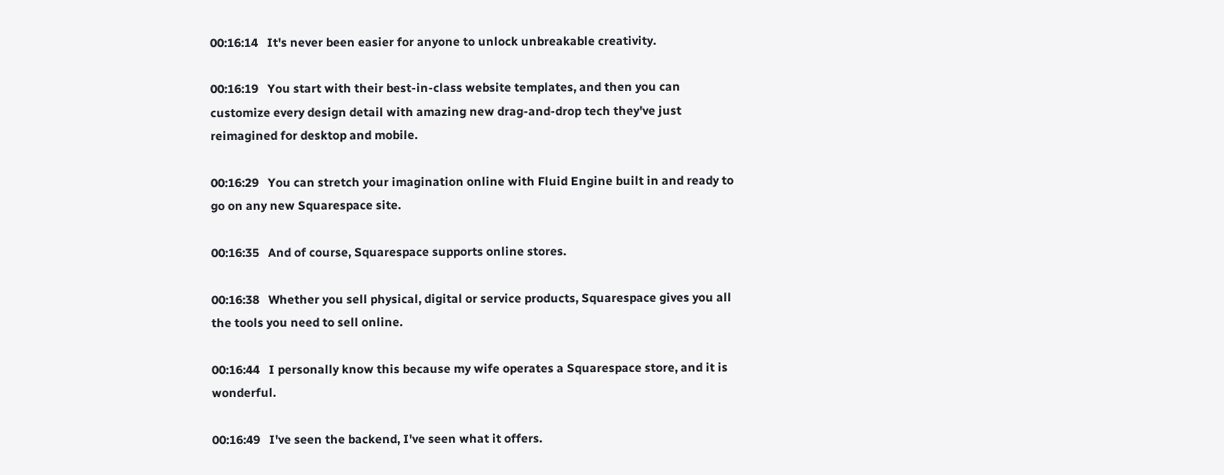00:16:14   It's never been easier for anyone to unlock unbreakable creativity.

00:16:19   You start with their best-in-class website templates, and then you can customize every design detail with amazing new drag-and-drop tech they've just reimagined for desktop and mobile.

00:16:29   You can stretch your imagination online with Fluid Engine built in and ready to go on any new Squarespace site.

00:16:35   And of course, Squarespace supports online stores.

00:16:38   Whether you sell physical, digital or service products, Squarespace gives you all the tools you need to sell online.

00:16:44   I personally know this because my wife operates a Squarespace store, and it is wonderful.

00:16:49   I've seen the backend, I've seen what it offers.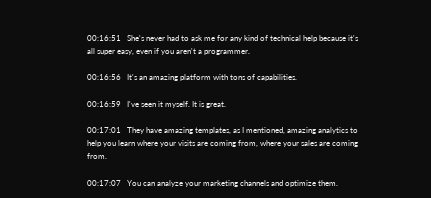00:16:51   She's never had to ask me for any kind of technical help because it's all super easy, even if you aren't a programmer.

00:16:56   It's an amazing platform with tons of capabilities.

00:16:59   I've seen it myself. It is great.

00:17:01   They have amazing templates, as I mentioned, amazing analytics to help you learn where your visits are coming from, where your sales are coming from.

00:17:07   You can analyze your marketing channels and optimize them.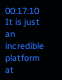00:17:10   It is just an incredible platform at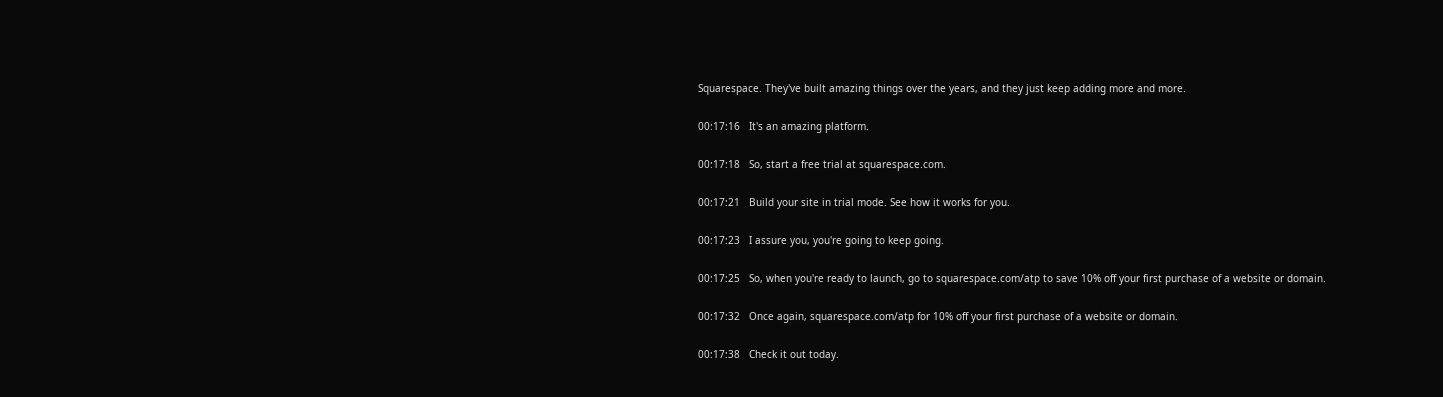Squarespace. They've built amazing things over the years, and they just keep adding more and more.

00:17:16   It's an amazing platform.

00:17:18   So, start a free trial at squarespace.com.

00:17:21   Build your site in trial mode. See how it works for you.

00:17:23   I assure you, you're going to keep going.

00:17:25   So, when you're ready to launch, go to squarespace.com/atp to save 10% off your first purchase of a website or domain.

00:17:32   Once again, squarespace.com/atp for 10% off your first purchase of a website or domain.

00:17:38   Check it out today.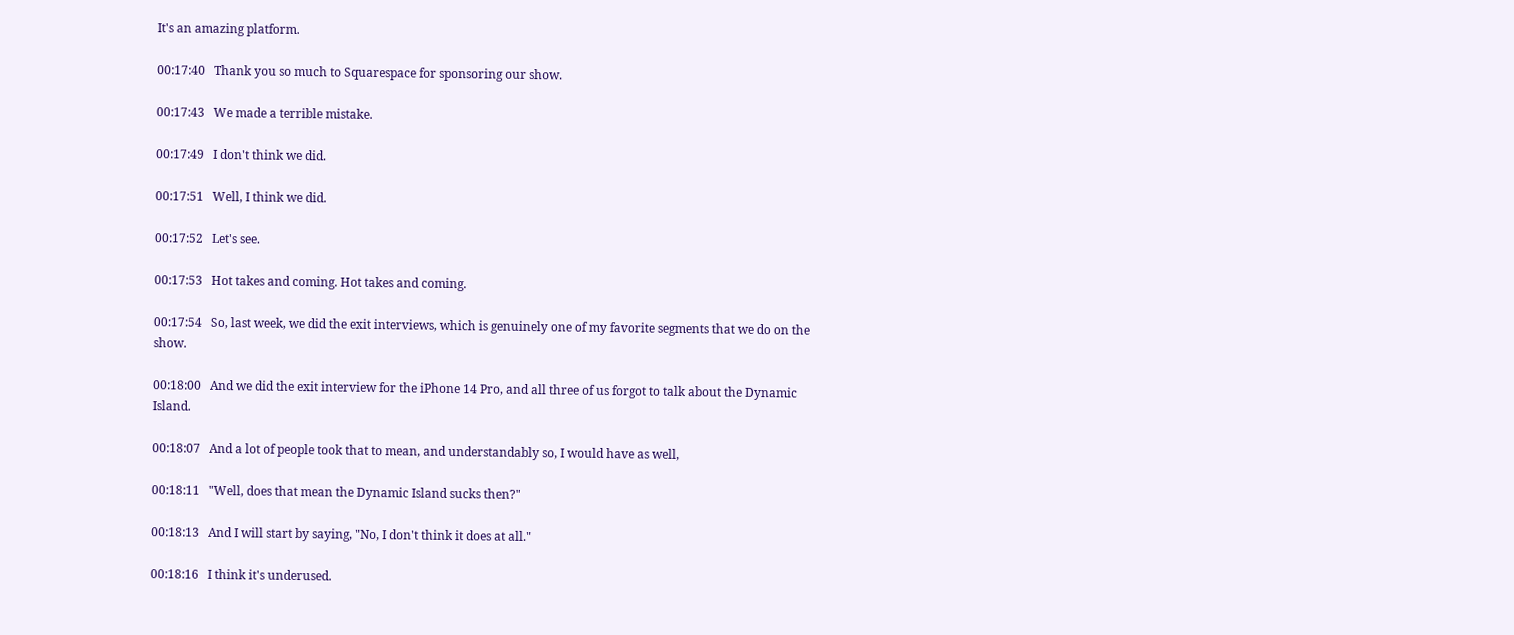It's an amazing platform.

00:17:40   Thank you so much to Squarespace for sponsoring our show.

00:17:43   We made a terrible mistake.

00:17:49   I don't think we did.

00:17:51   Well, I think we did.

00:17:52   Let's see.

00:17:53   Hot takes and coming. Hot takes and coming.

00:17:54   So, last week, we did the exit interviews, which is genuinely one of my favorite segments that we do on the show.

00:18:00   And we did the exit interview for the iPhone 14 Pro, and all three of us forgot to talk about the Dynamic Island.

00:18:07   And a lot of people took that to mean, and understandably so, I would have as well,

00:18:11   "Well, does that mean the Dynamic Island sucks then?"

00:18:13   And I will start by saying, "No, I don't think it does at all."

00:18:16   I think it's underused.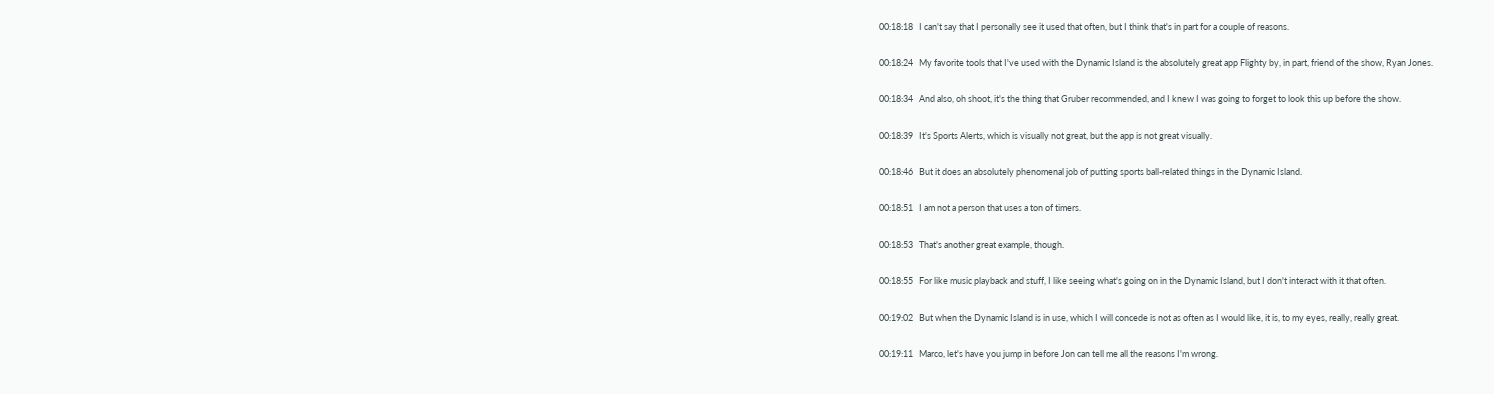00:18:18   I can't say that I personally see it used that often, but I think that's in part for a couple of reasons.

00:18:24   My favorite tools that I've used with the Dynamic Island is the absolutely great app Flighty by, in part, friend of the show, Ryan Jones.

00:18:34   And also, oh shoot, it's the thing that Gruber recommended, and I knew I was going to forget to look this up before the show.

00:18:39   It's Sports Alerts, which is visually not great, but the app is not great visually.

00:18:46   But it does an absolutely phenomenal job of putting sports ball-related things in the Dynamic Island.

00:18:51   I am not a person that uses a ton of timers.

00:18:53   That's another great example, though.

00:18:55   For like music playback and stuff, I like seeing what's going on in the Dynamic Island, but I don't interact with it that often.

00:19:02   But when the Dynamic Island is in use, which I will concede is not as often as I would like, it is, to my eyes, really, really great.

00:19:11   Marco, let's have you jump in before Jon can tell me all the reasons I'm wrong.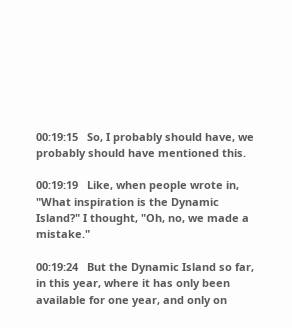00:19:15   So, I probably should have, we probably should have mentioned this.

00:19:19   Like, when people wrote in, "What inspiration is the Dynamic Island?" I thought, "Oh, no, we made a mistake."

00:19:24   But the Dynamic Island so far, in this year, where it has only been available for one year, and only on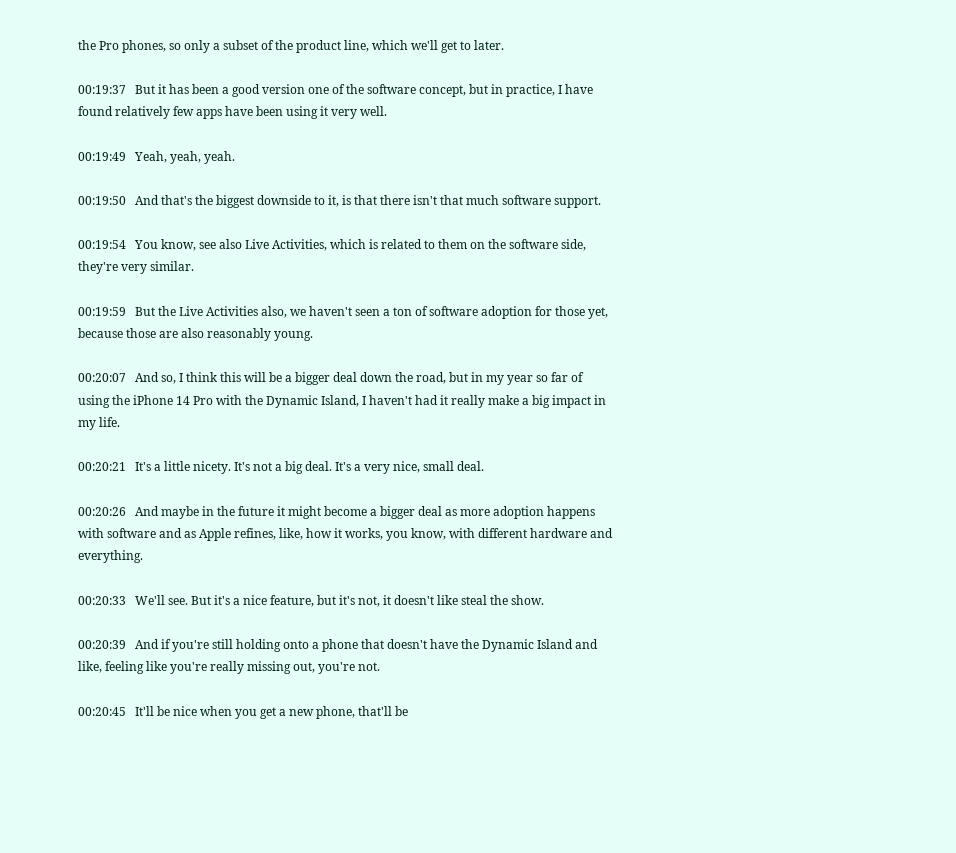the Pro phones, so only a subset of the product line, which we'll get to later.

00:19:37   But it has been a good version one of the software concept, but in practice, I have found relatively few apps have been using it very well.

00:19:49   Yeah, yeah, yeah.

00:19:50   And that's the biggest downside to it, is that there isn't that much software support.

00:19:54   You know, see also Live Activities, which is related to them on the software side, they're very similar.

00:19:59   But the Live Activities also, we haven't seen a ton of software adoption for those yet, because those are also reasonably young.

00:20:07   And so, I think this will be a bigger deal down the road, but in my year so far of using the iPhone 14 Pro with the Dynamic Island, I haven't had it really make a big impact in my life.

00:20:21   It's a little nicety. It's not a big deal. It's a very nice, small deal.

00:20:26   And maybe in the future it might become a bigger deal as more adoption happens with software and as Apple refines, like, how it works, you know, with different hardware and everything.

00:20:33   We'll see. But it's a nice feature, but it's not, it doesn't like steal the show.

00:20:39   And if you're still holding onto a phone that doesn't have the Dynamic Island and like, feeling like you're really missing out, you're not.

00:20:45   It'll be nice when you get a new phone, that'll be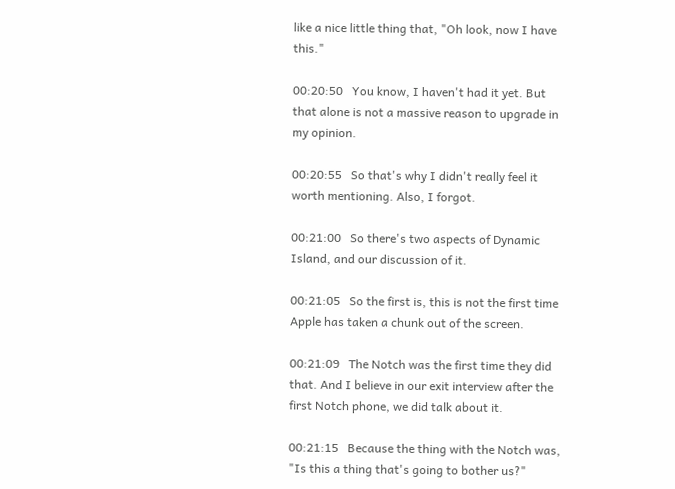like a nice little thing that, "Oh look, now I have this."

00:20:50   You know, I haven't had it yet. But that alone is not a massive reason to upgrade in my opinion.

00:20:55   So that's why I didn't really feel it worth mentioning. Also, I forgot.

00:21:00   So there's two aspects of Dynamic Island, and our discussion of it.

00:21:05   So the first is, this is not the first time Apple has taken a chunk out of the screen.

00:21:09   The Notch was the first time they did that. And I believe in our exit interview after the first Notch phone, we did talk about it.

00:21:15   Because the thing with the Notch was, "Is this a thing that's going to bother us?"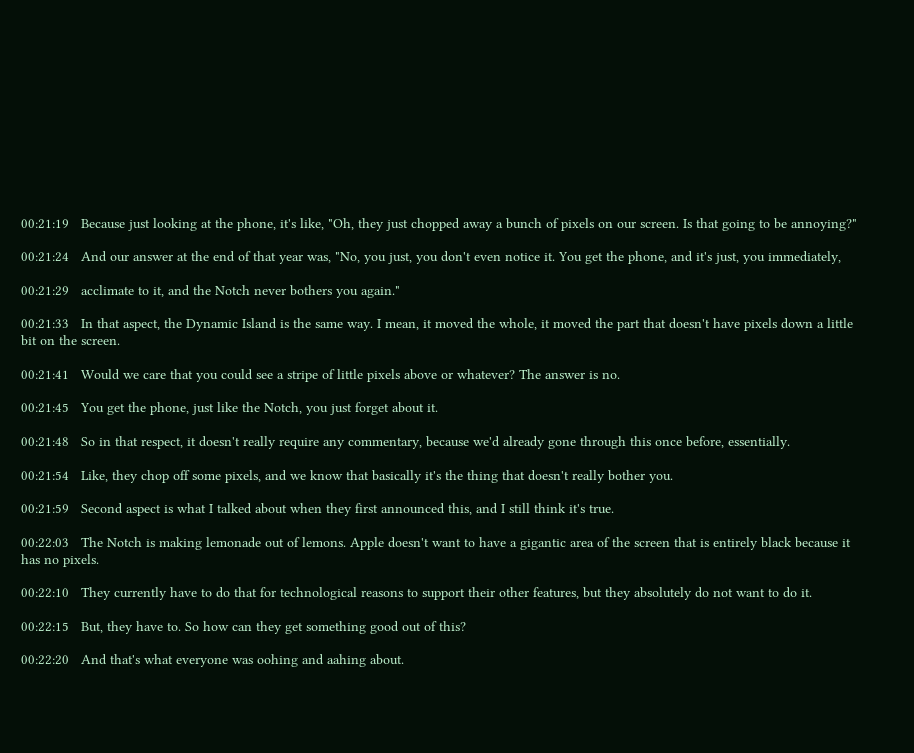00:21:19   Because just looking at the phone, it's like, "Oh, they just chopped away a bunch of pixels on our screen. Is that going to be annoying?"

00:21:24   And our answer at the end of that year was, "No, you just, you don't even notice it. You get the phone, and it's just, you immediately,

00:21:29   acclimate to it, and the Notch never bothers you again."

00:21:33   In that aspect, the Dynamic Island is the same way. I mean, it moved the whole, it moved the part that doesn't have pixels down a little bit on the screen.

00:21:41   Would we care that you could see a stripe of little pixels above or whatever? The answer is no.

00:21:45   You get the phone, just like the Notch, you just forget about it.

00:21:48   So in that respect, it doesn't really require any commentary, because we'd already gone through this once before, essentially.

00:21:54   Like, they chop off some pixels, and we know that basically it's the thing that doesn't really bother you.

00:21:59   Second aspect is what I talked about when they first announced this, and I still think it's true.

00:22:03   The Notch is making lemonade out of lemons. Apple doesn't want to have a gigantic area of the screen that is entirely black because it has no pixels.

00:22:10   They currently have to do that for technological reasons to support their other features, but they absolutely do not want to do it.

00:22:15   But, they have to. So how can they get something good out of this?

00:22:20   And that's what everyone was oohing and aahing about.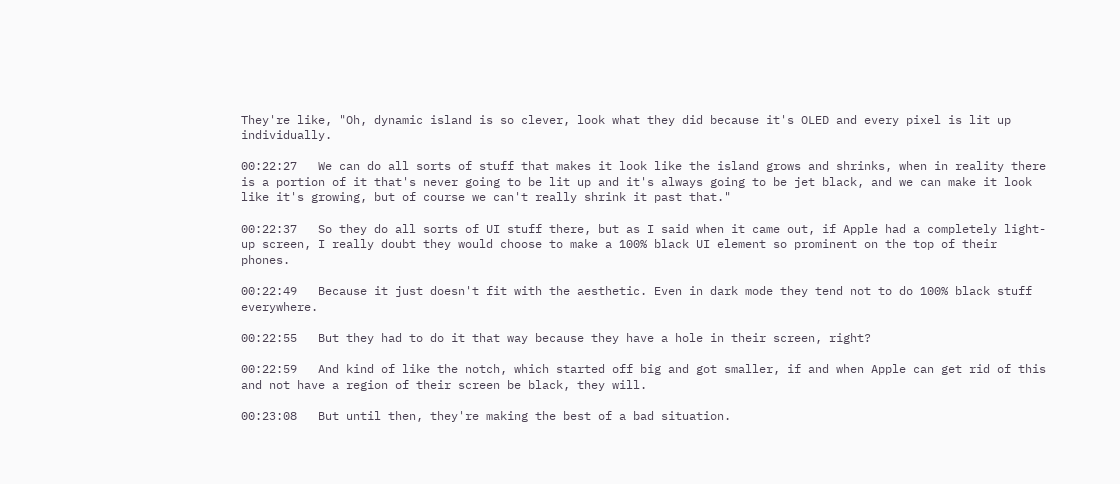They're like, "Oh, dynamic island is so clever, look what they did because it's OLED and every pixel is lit up individually.

00:22:27   We can do all sorts of stuff that makes it look like the island grows and shrinks, when in reality there is a portion of it that's never going to be lit up and it's always going to be jet black, and we can make it look like it's growing, but of course we can't really shrink it past that."

00:22:37   So they do all sorts of UI stuff there, but as I said when it came out, if Apple had a completely light-up screen, I really doubt they would choose to make a 100% black UI element so prominent on the top of their phones.

00:22:49   Because it just doesn't fit with the aesthetic. Even in dark mode they tend not to do 100% black stuff everywhere.

00:22:55   But they had to do it that way because they have a hole in their screen, right?

00:22:59   And kind of like the notch, which started off big and got smaller, if and when Apple can get rid of this and not have a region of their screen be black, they will.

00:23:08   But until then, they're making the best of a bad situation.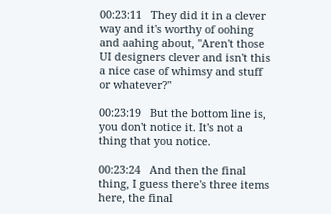00:23:11   They did it in a clever way and it's worthy of oohing and aahing about, "Aren't those UI designers clever and isn't this a nice case of whimsy and stuff or whatever?"

00:23:19   But the bottom line is, you don't notice it. It's not a thing that you notice.

00:23:24   And then the final thing, I guess there's three items here, the final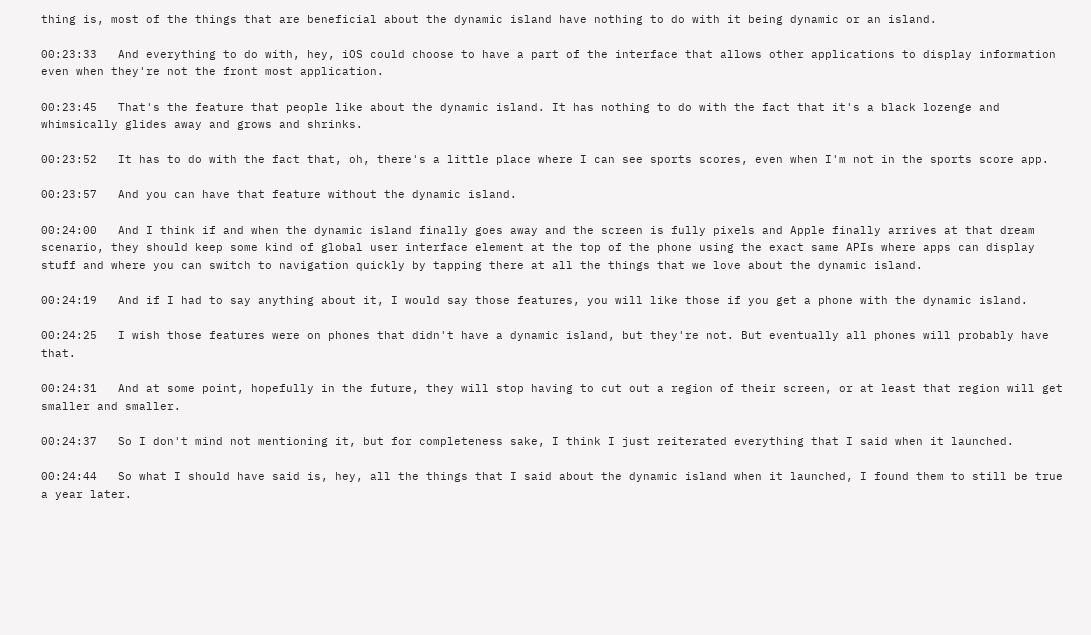thing is, most of the things that are beneficial about the dynamic island have nothing to do with it being dynamic or an island.

00:23:33   And everything to do with, hey, iOS could choose to have a part of the interface that allows other applications to display information even when they're not the front most application.

00:23:45   That's the feature that people like about the dynamic island. It has nothing to do with the fact that it's a black lozenge and whimsically glides away and grows and shrinks.

00:23:52   It has to do with the fact that, oh, there's a little place where I can see sports scores, even when I'm not in the sports score app.

00:23:57   And you can have that feature without the dynamic island.

00:24:00   And I think if and when the dynamic island finally goes away and the screen is fully pixels and Apple finally arrives at that dream scenario, they should keep some kind of global user interface element at the top of the phone using the exact same APIs where apps can display stuff and where you can switch to navigation quickly by tapping there at all the things that we love about the dynamic island.

00:24:19   And if I had to say anything about it, I would say those features, you will like those if you get a phone with the dynamic island.

00:24:25   I wish those features were on phones that didn't have a dynamic island, but they're not. But eventually all phones will probably have that.

00:24:31   And at some point, hopefully in the future, they will stop having to cut out a region of their screen, or at least that region will get smaller and smaller.

00:24:37   So I don't mind not mentioning it, but for completeness sake, I think I just reiterated everything that I said when it launched.

00:24:44   So what I should have said is, hey, all the things that I said about the dynamic island when it launched, I found them to still be true a year later.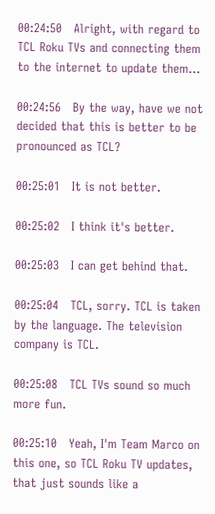00:24:50   Alright, with regard to TCL Roku TVs and connecting them to the internet to update them...

00:24:56   By the way, have we not decided that this is better to be pronounced as TCL?

00:25:01   It is not better.

00:25:02   I think it's better.

00:25:03   I can get behind that.

00:25:04   TCL, sorry. TCL is taken by the language. The television company is TCL.

00:25:08   TCL TVs sound so much more fun.

00:25:10   Yeah, I'm Team Marco on this one, so TCL Roku TV updates, that just sounds like a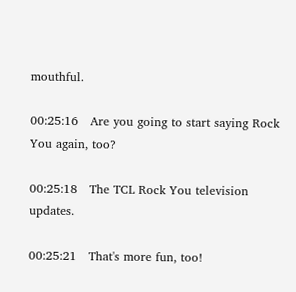mouthful.

00:25:16   Are you going to start saying Rock You again, too?

00:25:18   The TCL Rock You television updates.

00:25:21   That's more fun, too!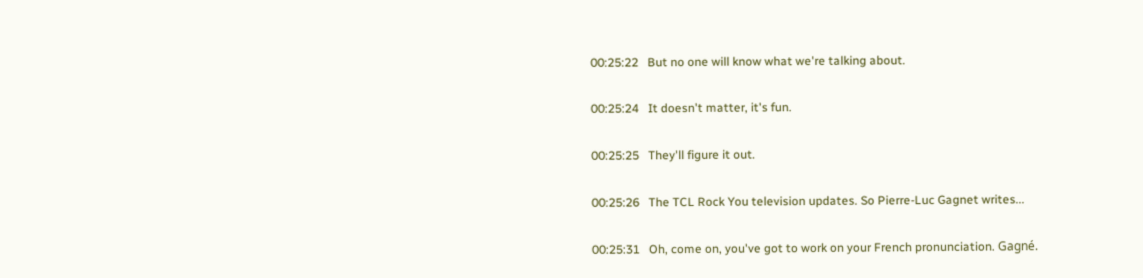00:25:22   But no one will know what we're talking about.

00:25:24   It doesn't matter, it's fun.

00:25:25   They'll figure it out.

00:25:26   The TCL Rock You television updates. So Pierre-Luc Gagnet writes...

00:25:31   Oh, come on, you've got to work on your French pronunciation. Gagné.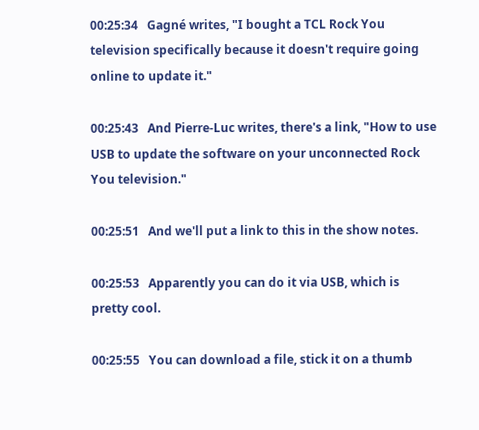00:25:34   Gagné writes, "I bought a TCL Rock You television specifically because it doesn't require going online to update it."

00:25:43   And Pierre-Luc writes, there's a link, "How to use USB to update the software on your unconnected Rock You television."

00:25:51   And we'll put a link to this in the show notes.

00:25:53   Apparently you can do it via USB, which is pretty cool.

00:25:55   You can download a file, stick it on a thumb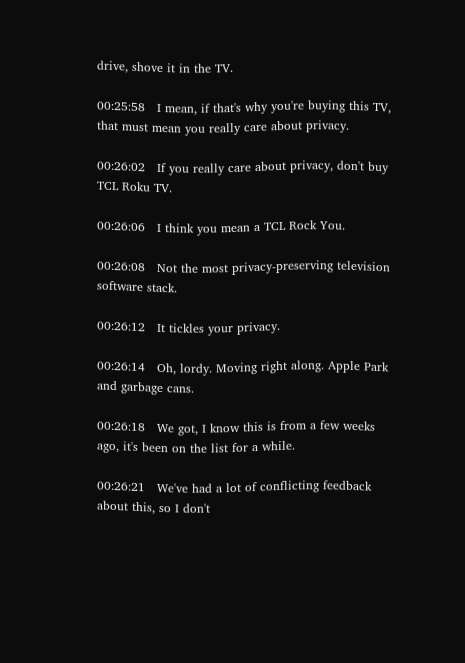drive, shove it in the TV.

00:25:58   I mean, if that's why you're buying this TV, that must mean you really care about privacy.

00:26:02   If you really care about privacy, don't buy TCL Roku TV.

00:26:06   I think you mean a TCL Rock You.

00:26:08   Not the most privacy-preserving television software stack.

00:26:12   It tickles your privacy.

00:26:14   Oh, lordy. Moving right along. Apple Park and garbage cans.

00:26:18   We got, I know this is from a few weeks ago, it's been on the list for a while.

00:26:21   We've had a lot of conflicting feedback about this, so I don't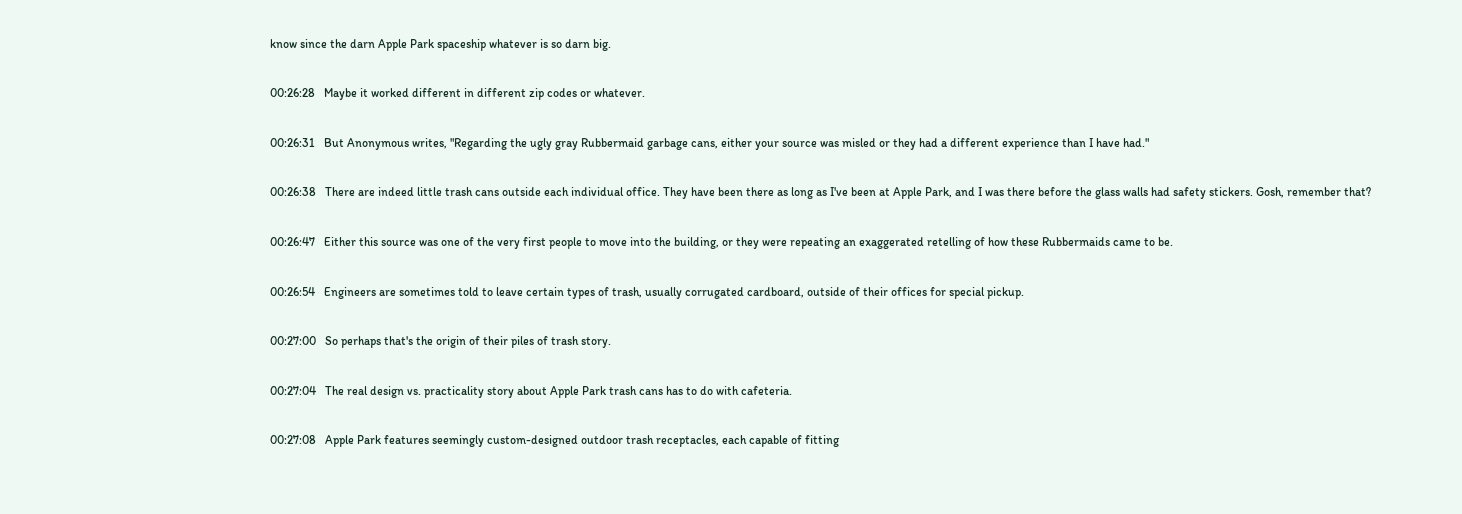know since the darn Apple Park spaceship whatever is so darn big.

00:26:28   Maybe it worked different in different zip codes or whatever.

00:26:31   But Anonymous writes, "Regarding the ugly gray Rubbermaid garbage cans, either your source was misled or they had a different experience than I have had."

00:26:38   There are indeed little trash cans outside each individual office. They have been there as long as I've been at Apple Park, and I was there before the glass walls had safety stickers. Gosh, remember that?

00:26:47   Either this source was one of the very first people to move into the building, or they were repeating an exaggerated retelling of how these Rubbermaids came to be.

00:26:54   Engineers are sometimes told to leave certain types of trash, usually corrugated cardboard, outside of their offices for special pickup.

00:27:00   So perhaps that's the origin of their piles of trash story.

00:27:04   The real design vs. practicality story about Apple Park trash cans has to do with cafeteria.

00:27:08   Apple Park features seemingly custom-designed outdoor trash receptacles, each capable of fitting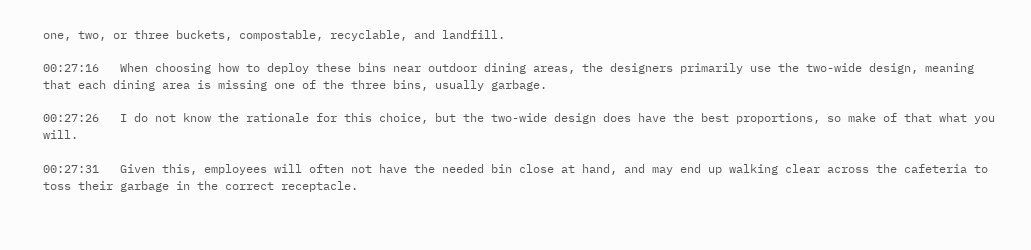one, two, or three buckets, compostable, recyclable, and landfill.

00:27:16   When choosing how to deploy these bins near outdoor dining areas, the designers primarily use the two-wide design, meaning that each dining area is missing one of the three bins, usually garbage.

00:27:26   I do not know the rationale for this choice, but the two-wide design does have the best proportions, so make of that what you will.

00:27:31   Given this, employees will often not have the needed bin close at hand, and may end up walking clear across the cafeteria to toss their garbage in the correct receptacle.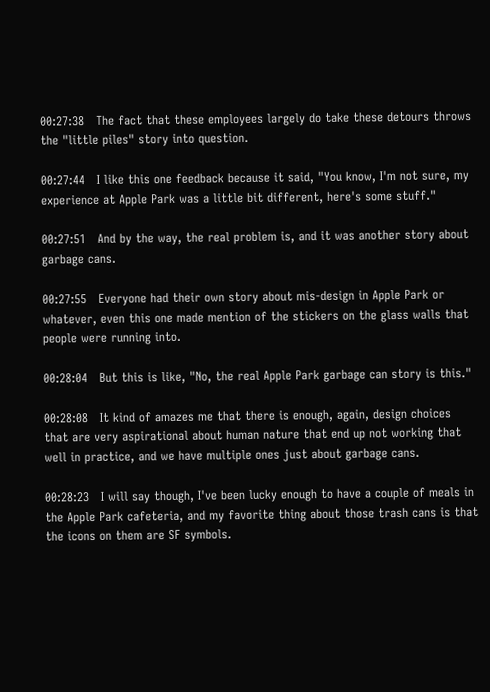00:27:38   The fact that these employees largely do take these detours throws the "little piles" story into question.

00:27:44   I like this one feedback because it said, "You know, I'm not sure, my experience at Apple Park was a little bit different, here's some stuff."

00:27:51   And by the way, the real problem is, and it was another story about garbage cans.

00:27:55   Everyone had their own story about mis-design in Apple Park or whatever, even this one made mention of the stickers on the glass walls that people were running into.

00:28:04   But this is like, "No, the real Apple Park garbage can story is this."

00:28:08   It kind of amazes me that there is enough, again, design choices that are very aspirational about human nature that end up not working that well in practice, and we have multiple ones just about garbage cans.

00:28:23   I will say though, I've been lucky enough to have a couple of meals in the Apple Park cafeteria, and my favorite thing about those trash cans is that the icons on them are SF symbols.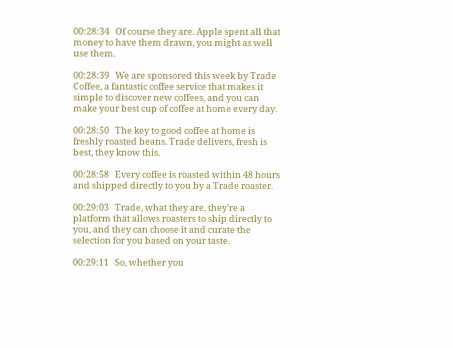00:28:34   Of course they are. Apple spent all that money to have them drawn, you might as well use them.

00:28:39   We are sponsored this week by Trade Coffee, a fantastic coffee service that makes it simple to discover new coffees, and you can make your best cup of coffee at home every day.

00:28:50   The key to good coffee at home is freshly roasted beans. Trade delivers, fresh is best, they know this.

00:28:58   Every coffee is roasted within 48 hours and shipped directly to you by a Trade roaster.

00:29:03   Trade, what they are, they're a platform that allows roasters to ship directly to you, and they can choose it and curate the selection for you based on your taste.

00:29:11   So, whether you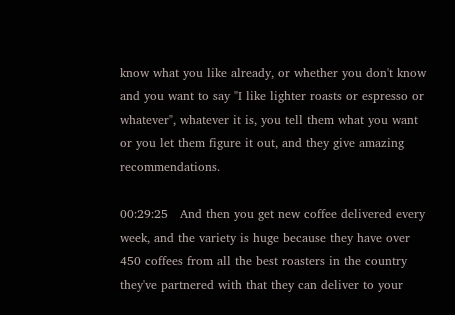know what you like already, or whether you don't know and you want to say "I like lighter roasts or espresso or whatever", whatever it is, you tell them what you want or you let them figure it out, and they give amazing recommendations.

00:29:25   And then you get new coffee delivered every week, and the variety is huge because they have over 450 coffees from all the best roasters in the country they've partnered with that they can deliver to your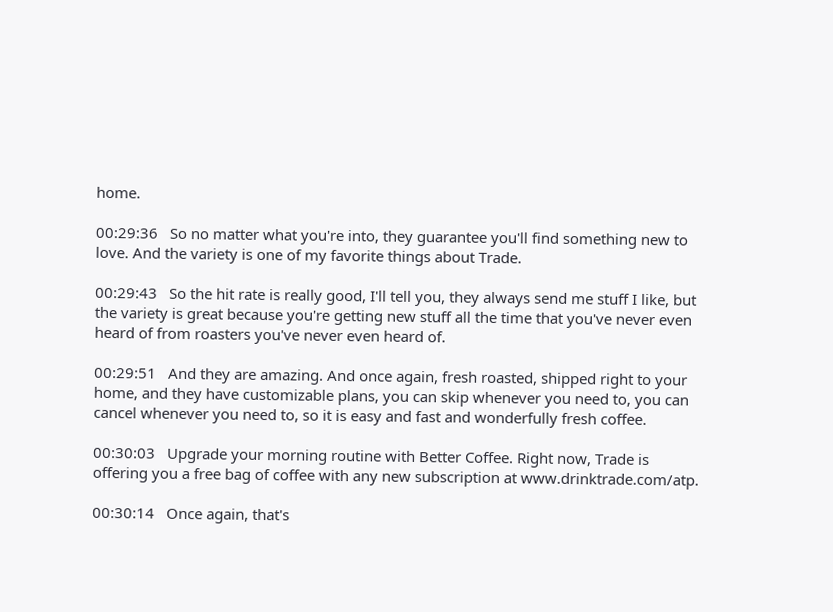home.

00:29:36   So no matter what you're into, they guarantee you'll find something new to love. And the variety is one of my favorite things about Trade.

00:29:43   So the hit rate is really good, I'll tell you, they always send me stuff I like, but the variety is great because you're getting new stuff all the time that you've never even heard of from roasters you've never even heard of.

00:29:51   And they are amazing. And once again, fresh roasted, shipped right to your home, and they have customizable plans, you can skip whenever you need to, you can cancel whenever you need to, so it is easy and fast and wonderfully fresh coffee.

00:30:03   Upgrade your morning routine with Better Coffee. Right now, Trade is offering you a free bag of coffee with any new subscription at www.drinktrade.com/atp.

00:30:14   Once again, that's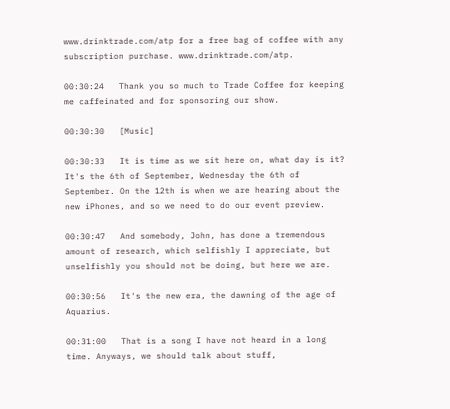www.drinktrade.com/atp for a free bag of coffee with any subscription purchase. www.drinktrade.com/atp.

00:30:24   Thank you so much to Trade Coffee for keeping me caffeinated and for sponsoring our show.

00:30:30   [Music]

00:30:33   It is time as we sit here on, what day is it? It's the 6th of September, Wednesday the 6th of September. On the 12th is when we are hearing about the new iPhones, and so we need to do our event preview.

00:30:47   And somebody, John, has done a tremendous amount of research, which selfishly I appreciate, but unselfishly you should not be doing, but here we are.

00:30:56   It's the new era, the dawning of the age of Aquarius.

00:31:00   That is a song I have not heard in a long time. Anyways, we should talk about stuff,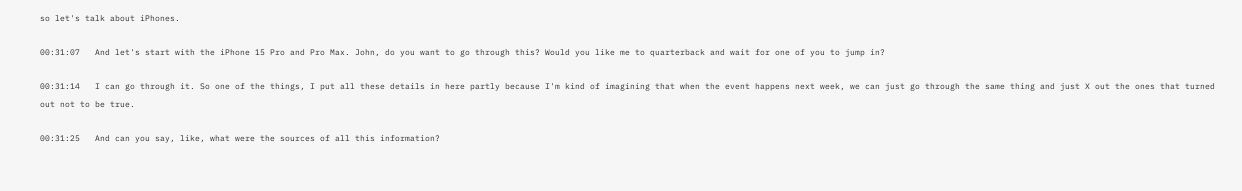so let's talk about iPhones.

00:31:07   And let's start with the iPhone 15 Pro and Pro Max. John, do you want to go through this? Would you like me to quarterback and wait for one of you to jump in?

00:31:14   I can go through it. So one of the things, I put all these details in here partly because I'm kind of imagining that when the event happens next week, we can just go through the same thing and just X out the ones that turned out not to be true.

00:31:25   And can you say, like, what were the sources of all this information?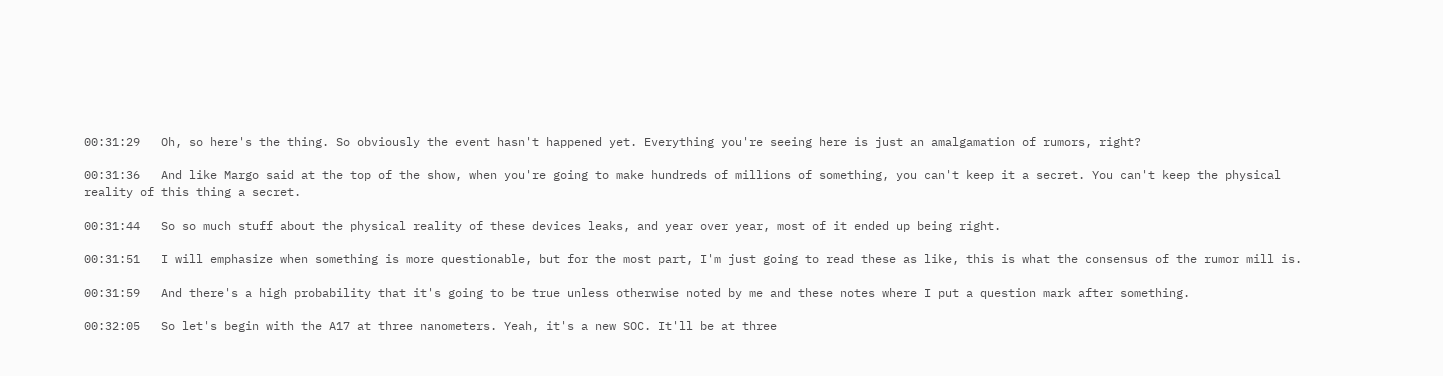00:31:29   Oh, so here's the thing. So obviously the event hasn't happened yet. Everything you're seeing here is just an amalgamation of rumors, right?

00:31:36   And like Margo said at the top of the show, when you're going to make hundreds of millions of something, you can't keep it a secret. You can't keep the physical reality of this thing a secret.

00:31:44   So so much stuff about the physical reality of these devices leaks, and year over year, most of it ended up being right.

00:31:51   I will emphasize when something is more questionable, but for the most part, I'm just going to read these as like, this is what the consensus of the rumor mill is.

00:31:59   And there's a high probability that it's going to be true unless otherwise noted by me and these notes where I put a question mark after something.

00:32:05   So let's begin with the A17 at three nanometers. Yeah, it's a new SOC. It'll be at three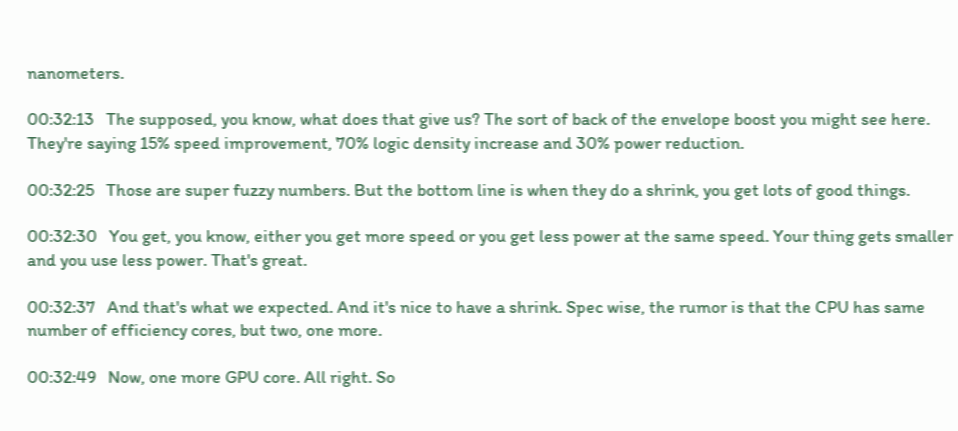nanometers.

00:32:13   The supposed, you know, what does that give us? The sort of back of the envelope boost you might see here. They're saying 15% speed improvement, 70% logic density increase and 30% power reduction.

00:32:25   Those are super fuzzy numbers. But the bottom line is when they do a shrink, you get lots of good things.

00:32:30   You get, you know, either you get more speed or you get less power at the same speed. Your thing gets smaller and you use less power. That's great.

00:32:37   And that's what we expected. And it's nice to have a shrink. Spec wise, the rumor is that the CPU has same number of efficiency cores, but two, one more.

00:32:49   Now, one more GPU core. All right. So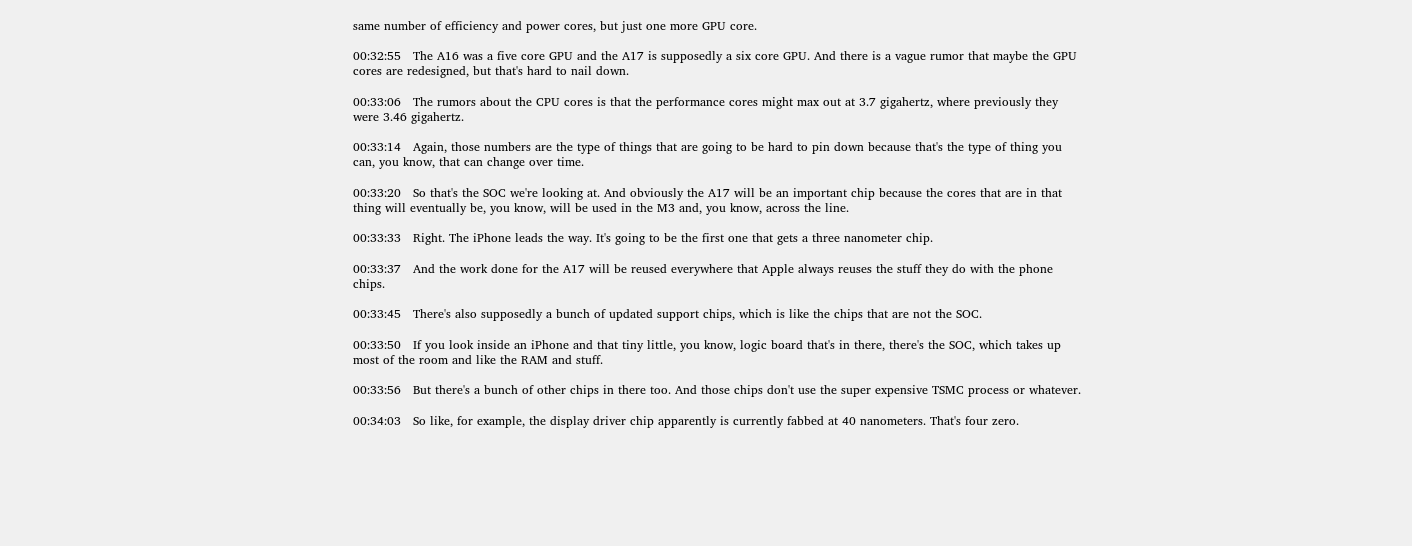same number of efficiency and power cores, but just one more GPU core.

00:32:55   The A16 was a five core GPU and the A17 is supposedly a six core GPU. And there is a vague rumor that maybe the GPU cores are redesigned, but that's hard to nail down.

00:33:06   The rumors about the CPU cores is that the performance cores might max out at 3.7 gigahertz, where previously they were 3.46 gigahertz.

00:33:14   Again, those numbers are the type of things that are going to be hard to pin down because that's the type of thing you can, you know, that can change over time.

00:33:20   So that's the SOC we're looking at. And obviously the A17 will be an important chip because the cores that are in that thing will eventually be, you know, will be used in the M3 and, you know, across the line.

00:33:33   Right. The iPhone leads the way. It's going to be the first one that gets a three nanometer chip.

00:33:37   And the work done for the A17 will be reused everywhere that Apple always reuses the stuff they do with the phone chips.

00:33:45   There's also supposedly a bunch of updated support chips, which is like the chips that are not the SOC.

00:33:50   If you look inside an iPhone and that tiny little, you know, logic board that's in there, there's the SOC, which takes up most of the room and like the RAM and stuff.

00:33:56   But there's a bunch of other chips in there too. And those chips don't use the super expensive TSMC process or whatever.

00:34:03   So like, for example, the display driver chip apparently is currently fabbed at 40 nanometers. That's four zero.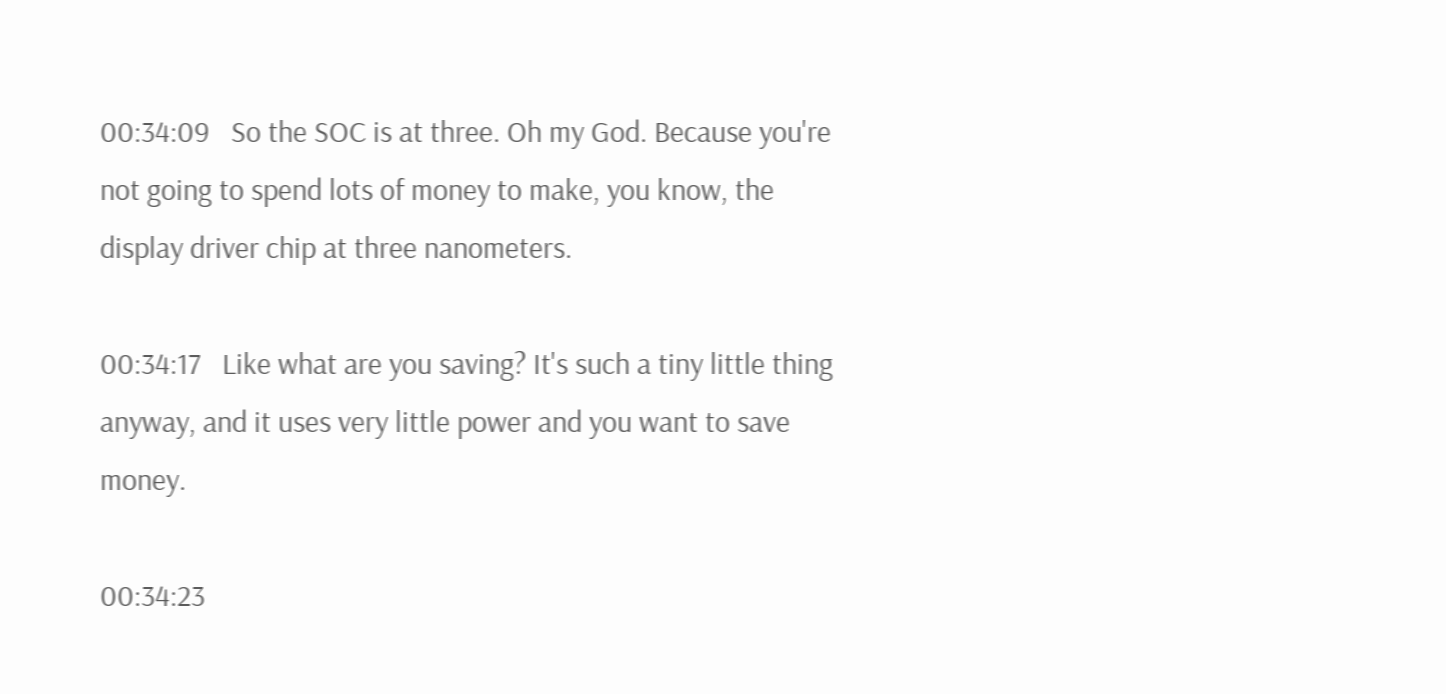00:34:09   So the SOC is at three. Oh my God. Because you're not going to spend lots of money to make, you know, the display driver chip at three nanometers.

00:34:17   Like what are you saving? It's such a tiny little thing anyway, and it uses very little power and you want to save money.

00:34:23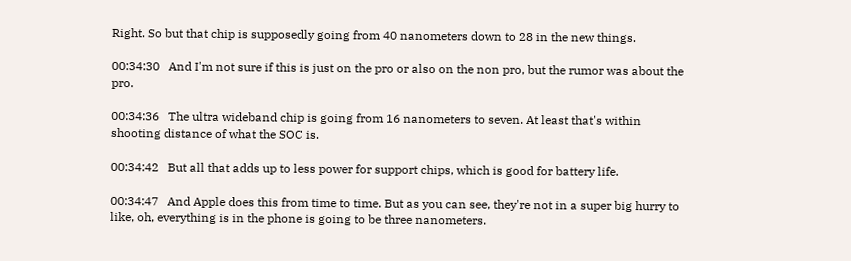Right. So but that chip is supposedly going from 40 nanometers down to 28 in the new things.

00:34:30   And I'm not sure if this is just on the pro or also on the non pro, but the rumor was about the pro.

00:34:36   The ultra wideband chip is going from 16 nanometers to seven. At least that's within shooting distance of what the SOC is.

00:34:42   But all that adds up to less power for support chips, which is good for battery life.

00:34:47   And Apple does this from time to time. But as you can see, they're not in a super big hurry to like, oh, everything is in the phone is going to be three nanometers.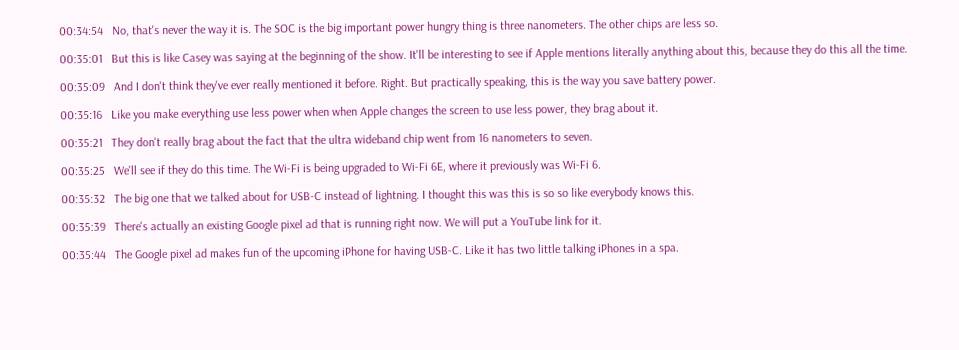00:34:54   No, that's never the way it is. The SOC is the big important power hungry thing is three nanometers. The other chips are less so.

00:35:01   But this is like Casey was saying at the beginning of the show. It'll be interesting to see if Apple mentions literally anything about this, because they do this all the time.

00:35:09   And I don't think they've ever really mentioned it before. Right. But practically speaking, this is the way you save battery power.

00:35:16   Like you make everything use less power when when Apple changes the screen to use less power, they brag about it.

00:35:21   They don't really brag about the fact that the ultra wideband chip went from 16 nanometers to seven.

00:35:25   We'll see if they do this time. The Wi-Fi is being upgraded to Wi-Fi 6E, where it previously was Wi-Fi 6.

00:35:32   The big one that we talked about for USB-C instead of lightning. I thought this was this is so so like everybody knows this.

00:35:39   There's actually an existing Google pixel ad that is running right now. We will put a YouTube link for it.

00:35:44   The Google pixel ad makes fun of the upcoming iPhone for having USB-C. Like it has two little talking iPhones in a spa.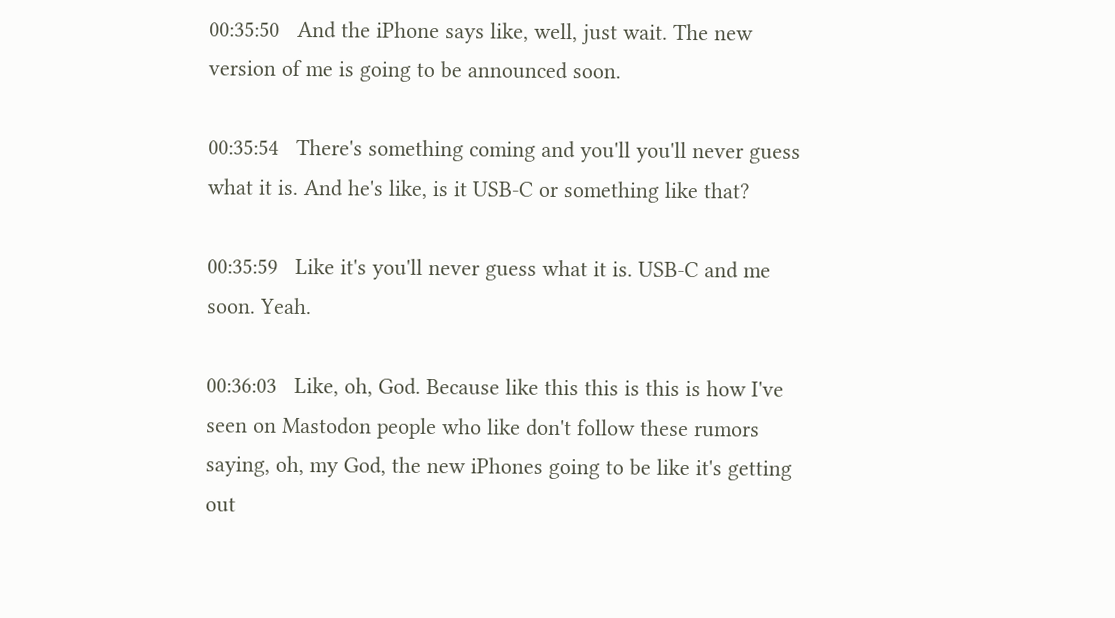00:35:50   And the iPhone says like, well, just wait. The new version of me is going to be announced soon.

00:35:54   There's something coming and you'll you'll never guess what it is. And he's like, is it USB-C or something like that?

00:35:59   Like it's you'll never guess what it is. USB-C and me soon. Yeah.

00:36:03   Like, oh, God. Because like this this is this is how I've seen on Mastodon people who like don't follow these rumors saying, oh, my God, the new iPhones going to be like it's getting out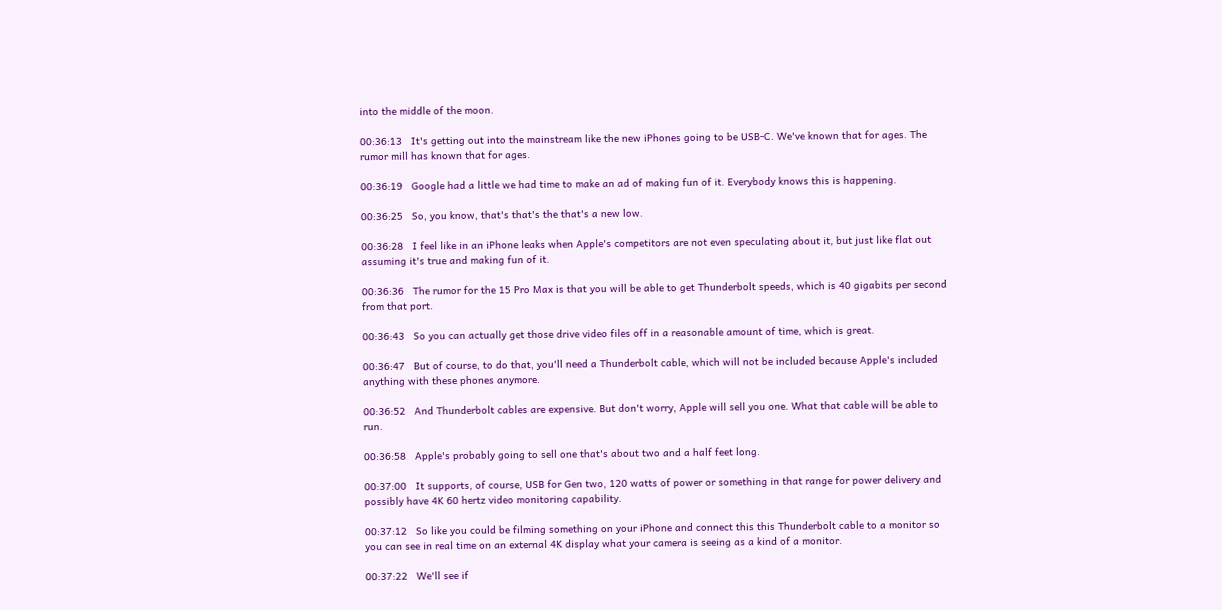into the middle of the moon.

00:36:13   It's getting out into the mainstream like the new iPhones going to be USB-C. We've known that for ages. The rumor mill has known that for ages.

00:36:19   Google had a little we had time to make an ad of making fun of it. Everybody knows this is happening.

00:36:25   So, you know, that's that's the that's a new low.

00:36:28   I feel like in an iPhone leaks when Apple's competitors are not even speculating about it, but just like flat out assuming it's true and making fun of it.

00:36:36   The rumor for the 15 Pro Max is that you will be able to get Thunderbolt speeds, which is 40 gigabits per second from that port.

00:36:43   So you can actually get those drive video files off in a reasonable amount of time, which is great.

00:36:47   But of course, to do that, you'll need a Thunderbolt cable, which will not be included because Apple's included anything with these phones anymore.

00:36:52   And Thunderbolt cables are expensive. But don't worry, Apple will sell you one. What that cable will be able to run.

00:36:58   Apple's probably going to sell one that's about two and a half feet long.

00:37:00   It supports, of course, USB for Gen two, 120 watts of power or something in that range for power delivery and possibly have 4K 60 hertz video monitoring capability.

00:37:12   So like you could be filming something on your iPhone and connect this this Thunderbolt cable to a monitor so you can see in real time on an external 4K display what your camera is seeing as a kind of a monitor.

00:37:22   We'll see if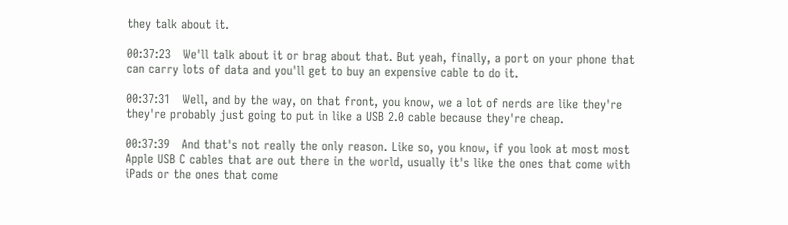they talk about it.

00:37:23   We'll talk about it or brag about that. But yeah, finally, a port on your phone that can carry lots of data and you'll get to buy an expensive cable to do it.

00:37:31   Well, and by the way, on that front, you know, we a lot of nerds are like they're they're probably just going to put in like a USB 2.0 cable because they're cheap.

00:37:39   And that's not really the only reason. Like so, you know, if you look at most most Apple USB C cables that are out there in the world, usually it's like the ones that come with iPads or the ones that come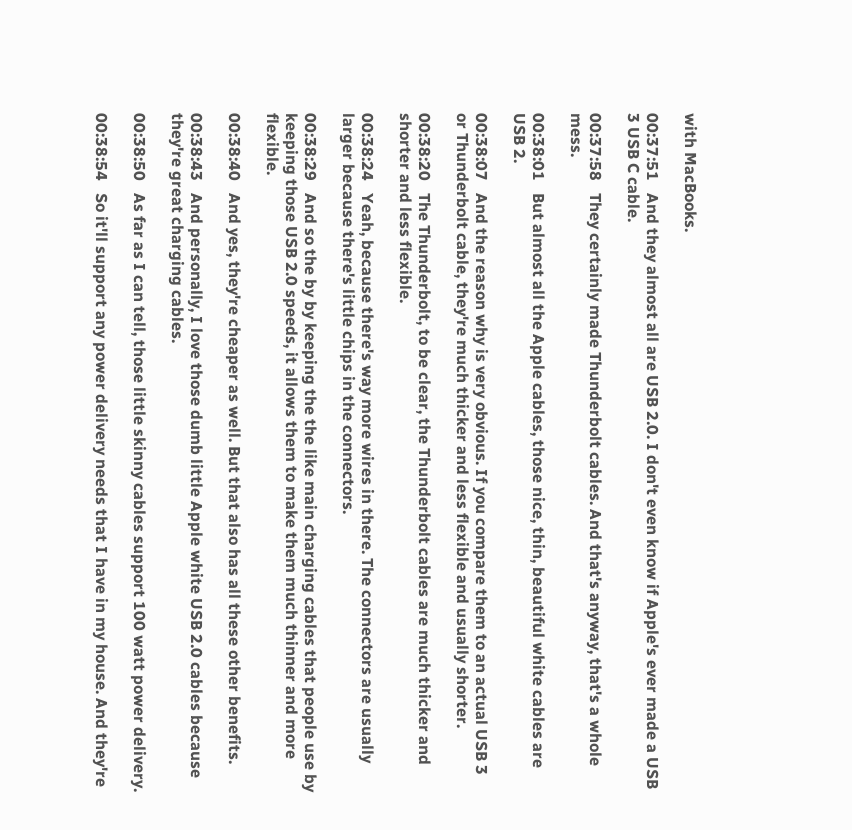with MacBooks.

00:37:51   And they almost all are USB 2.0. I don't even know if Apple's ever made a USB 3 USB C cable.

00:37:58   They certainly made Thunderbolt cables. And that's anyway, that's a whole mess.

00:38:01   But almost all the Apple cables, those nice, thin, beautiful white cables are USB 2.

00:38:07   And the reason why is very obvious. If you compare them to an actual USB 3 or Thunderbolt cable, they're much thicker and less flexible and usually shorter.

00:38:20   The Thunderbolt, to be clear, the Thunderbolt cables are much thicker and shorter and less flexible.

00:38:24   Yeah, because there's way more wires in there. The connectors are usually larger because there's little chips in the connectors.

00:38:29   And so the by by keeping the the like main charging cables that people use by keeping those USB 2.0 speeds, it allows them to make them much thinner and more flexible.

00:38:40   And yes, they're cheaper as well. But that also has all these other benefits.

00:38:43   And personally, I love those dumb little Apple white USB 2.0 cables because they're great charging cables.

00:38:50   As far as I can tell, those little skinny cables support 100 watt power delivery.

00:38:54   So it'll support any power delivery needs that I have in my house. And they're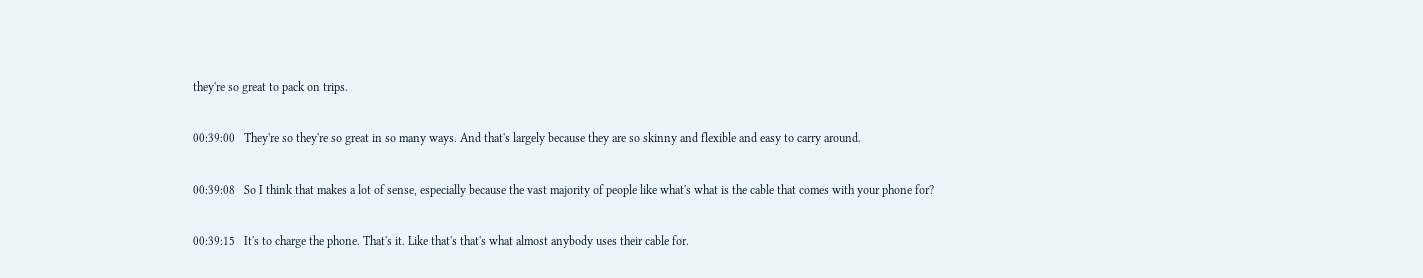they're so great to pack on trips.

00:39:00   They're so they're so great in so many ways. And that's largely because they are so skinny and flexible and easy to carry around.

00:39:08   So I think that makes a lot of sense, especially because the vast majority of people like what's what is the cable that comes with your phone for?

00:39:15   It's to charge the phone. That's it. Like that's that's what almost anybody uses their cable for.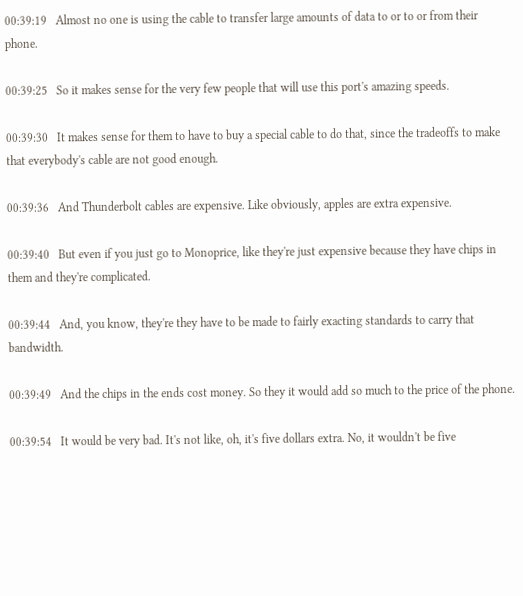00:39:19   Almost no one is using the cable to transfer large amounts of data to or to or from their phone.

00:39:25   So it makes sense for the very few people that will use this port's amazing speeds.

00:39:30   It makes sense for them to have to buy a special cable to do that, since the tradeoffs to make that everybody's cable are not good enough.

00:39:36   And Thunderbolt cables are expensive. Like obviously, apples are extra expensive.

00:39:40   But even if you just go to Monoprice, like they're just expensive because they have chips in them and they're complicated.

00:39:44   And, you know, they're they have to be made to fairly exacting standards to carry that bandwidth.

00:39:49   And the chips in the ends cost money. So they it would add so much to the price of the phone.

00:39:54   It would be very bad. It's not like, oh, it's five dollars extra. No, it wouldn't be five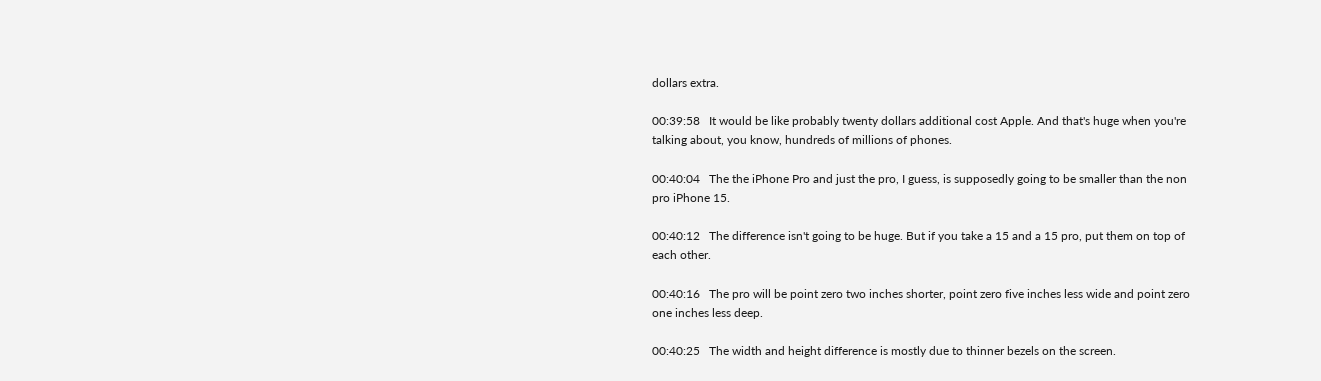dollars extra.

00:39:58   It would be like probably twenty dollars additional cost Apple. And that's huge when you're talking about, you know, hundreds of millions of phones.

00:40:04   The the iPhone Pro and just the pro, I guess, is supposedly going to be smaller than the non pro iPhone 15.

00:40:12   The difference isn't going to be huge. But if you take a 15 and a 15 pro, put them on top of each other.

00:40:16   The pro will be point zero two inches shorter, point zero five inches less wide and point zero one inches less deep.

00:40:25   The width and height difference is mostly due to thinner bezels on the screen.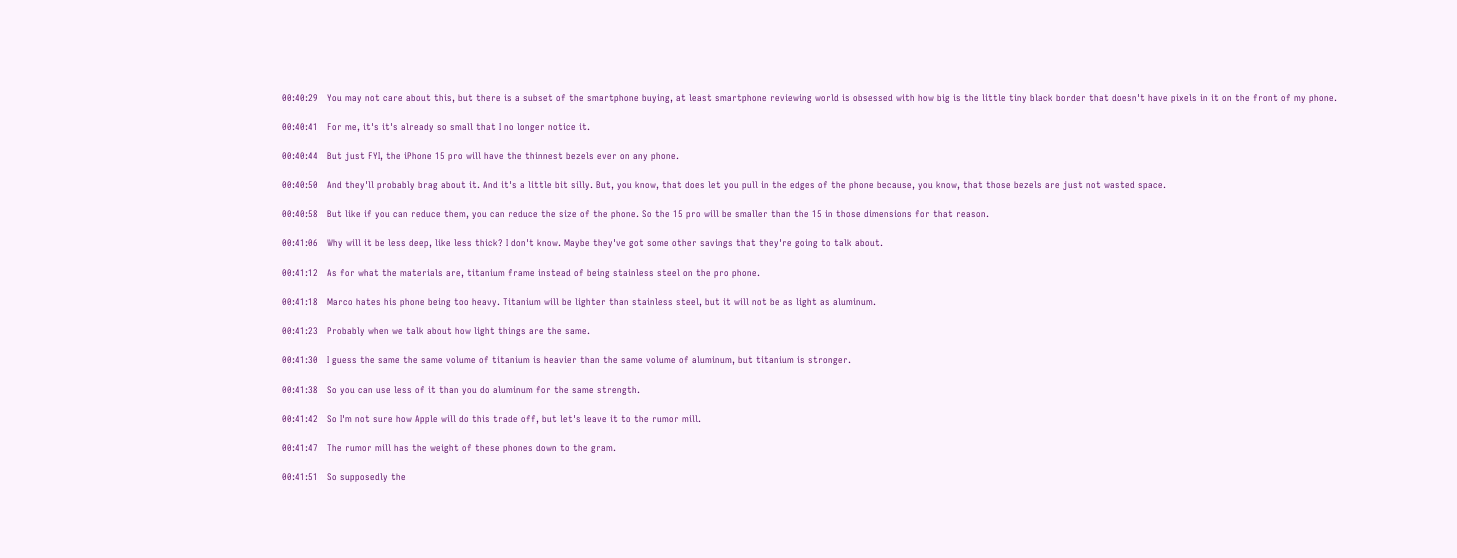00:40:29   You may not care about this, but there is a subset of the smartphone buying, at least smartphone reviewing world is obsessed with how big is the little tiny black border that doesn't have pixels in it on the front of my phone.

00:40:41   For me, it's it's already so small that I no longer notice it.

00:40:44   But just FYI, the iPhone 15 pro will have the thinnest bezels ever on any phone.

00:40:50   And they'll probably brag about it. And it's a little bit silly. But, you know, that does let you pull in the edges of the phone because, you know, that those bezels are just not wasted space.

00:40:58   But like if you can reduce them, you can reduce the size of the phone. So the 15 pro will be smaller than the 15 in those dimensions for that reason.

00:41:06   Why will it be less deep, like less thick? I don't know. Maybe they've got some other savings that they're going to talk about.

00:41:12   As for what the materials are, titanium frame instead of being stainless steel on the pro phone.

00:41:18   Marco hates his phone being too heavy. Titanium will be lighter than stainless steel, but it will not be as light as aluminum.

00:41:23   Probably when we talk about how light things are the same.

00:41:30   I guess the same the same volume of titanium is heavier than the same volume of aluminum, but titanium is stronger.

00:41:38   So you can use less of it than you do aluminum for the same strength.

00:41:42   So I'm not sure how Apple will do this trade off, but let's leave it to the rumor mill.

00:41:47   The rumor mill has the weight of these phones down to the gram.

00:41:51   So supposedly the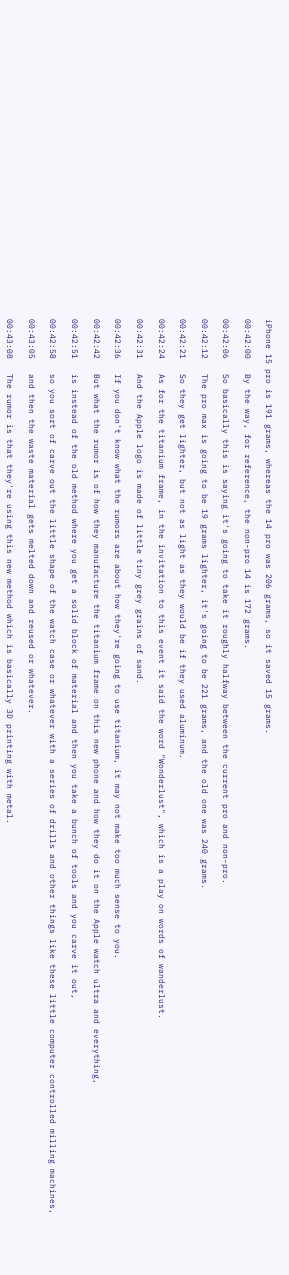iPhone 15 pro is 191 grams, whereas the 14 pro was 206 grams, so it saved 15 grams.

00:42:00   By the way, for reference, the non-pro 14 is 172 grams.

00:42:06   So basically this is saying it's going to take it roughly halfway between the current pro and non-pro.

00:42:12   The pro max is going to be 19 grams lighter, it's going to be 221 grams, and the old one was 240 grams.

00:42:21   So they get lighter, but not as light as they would be if they used aluminum.

00:42:24   As for the titanium frame, in the invitation to this event it said the word "Wonderlust", which is a play on words of wanderlust.

00:42:31   And the Apple logo is made of little tiny grey grains of sand.

00:42:36   If you don't know what the rumors are about how they're going to use titanium, it may not make too much sense to you.

00:42:42   But what the rumor is of how they manufacture the titanium frame on this new phone and how they do it on the Apple watch ultra and everything,

00:42:51   is instead of the old method where you get a solid block of material and then you take a bunch of tools and you carve it out,

00:42:58   so you sort of carve out the little shape of the watch case or whatever with a series of drills and other things like these little computer controlled milling machines,

00:43:05   and then the waste material gets melted down and reused or whatever.

00:43:08   The rumor is that they're using this new method which is basically 3D printing with metal.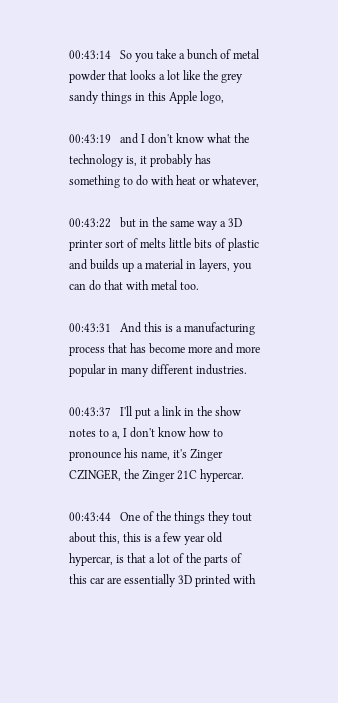00:43:14   So you take a bunch of metal powder that looks a lot like the grey sandy things in this Apple logo,

00:43:19   and I don't know what the technology is, it probably has something to do with heat or whatever,

00:43:22   but in the same way a 3D printer sort of melts little bits of plastic and builds up a material in layers, you can do that with metal too.

00:43:31   And this is a manufacturing process that has become more and more popular in many different industries.

00:43:37   I'll put a link in the show notes to a, I don't know how to pronounce his name, it's Zinger CZINGER, the Zinger 21C hypercar.

00:43:44   One of the things they tout about this, this is a few year old hypercar, is that a lot of the parts of this car are essentially 3D printed with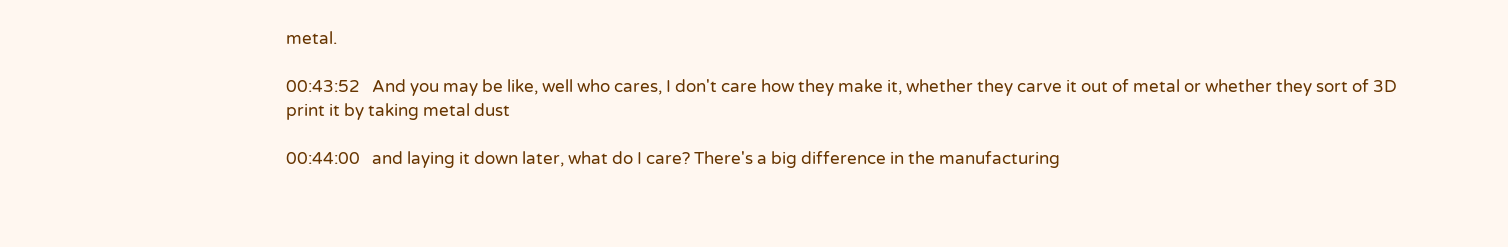metal.

00:43:52   And you may be like, well who cares, I don't care how they make it, whether they carve it out of metal or whether they sort of 3D print it by taking metal dust

00:44:00   and laying it down later, what do I care? There's a big difference in the manufacturing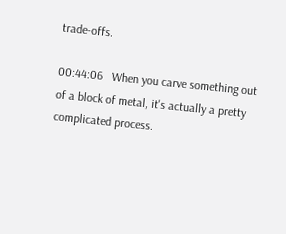trade-offs.

00:44:06   When you carve something out of a block of metal, it's actually a pretty complicated process.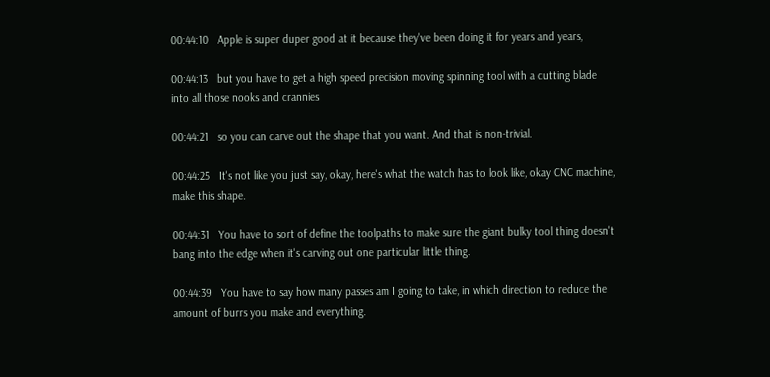00:44:10   Apple is super duper good at it because they've been doing it for years and years,

00:44:13   but you have to get a high speed precision moving spinning tool with a cutting blade into all those nooks and crannies

00:44:21   so you can carve out the shape that you want. And that is non-trivial.

00:44:25   It's not like you just say, okay, here's what the watch has to look like, okay CNC machine, make this shape.

00:44:31   You have to sort of define the toolpaths to make sure the giant bulky tool thing doesn't bang into the edge when it's carving out one particular little thing.

00:44:39   You have to say how many passes am I going to take, in which direction to reduce the amount of burrs you make and everything.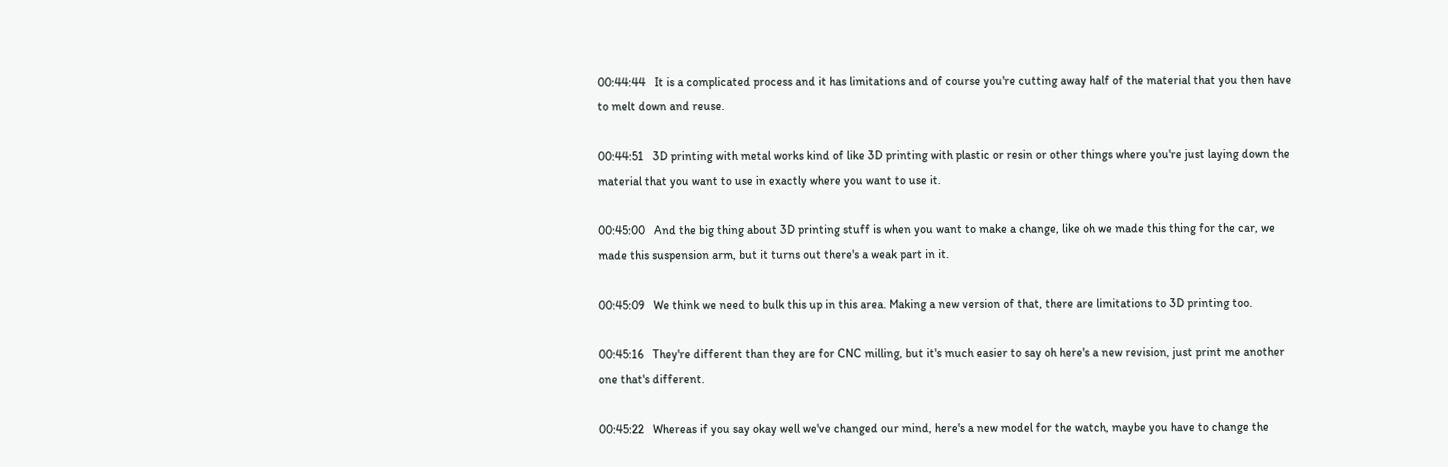00:44:44   It is a complicated process and it has limitations and of course you're cutting away half of the material that you then have to melt down and reuse.

00:44:51   3D printing with metal works kind of like 3D printing with plastic or resin or other things where you're just laying down the material that you want to use in exactly where you want to use it.

00:45:00   And the big thing about 3D printing stuff is when you want to make a change, like oh we made this thing for the car, we made this suspension arm, but it turns out there's a weak part in it.

00:45:09   We think we need to bulk this up in this area. Making a new version of that, there are limitations to 3D printing too.

00:45:16   They're different than they are for CNC milling, but it's much easier to say oh here's a new revision, just print me another one that's different.

00:45:22   Whereas if you say okay well we've changed our mind, here's a new model for the watch, maybe you have to change the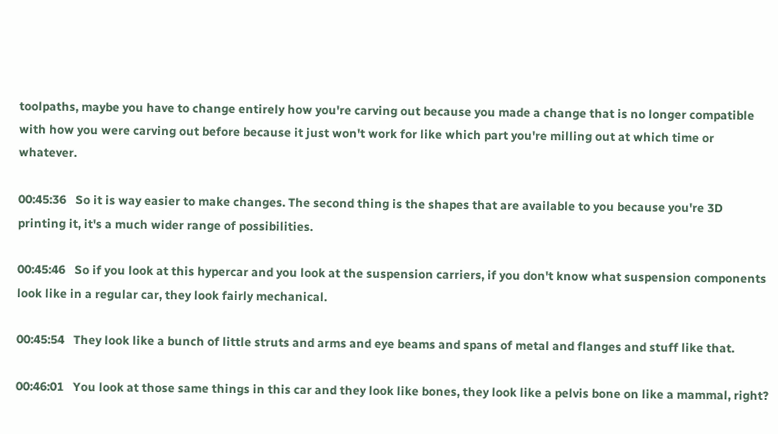toolpaths, maybe you have to change entirely how you're carving out because you made a change that is no longer compatible with how you were carving out before because it just won't work for like which part you're milling out at which time or whatever.

00:45:36   So it is way easier to make changes. The second thing is the shapes that are available to you because you're 3D printing it, it's a much wider range of possibilities.

00:45:46   So if you look at this hypercar and you look at the suspension carriers, if you don't know what suspension components look like in a regular car, they look fairly mechanical.

00:45:54   They look like a bunch of little struts and arms and eye beams and spans of metal and flanges and stuff like that.

00:46:01   You look at those same things in this car and they look like bones, they look like a pelvis bone on like a mammal, right?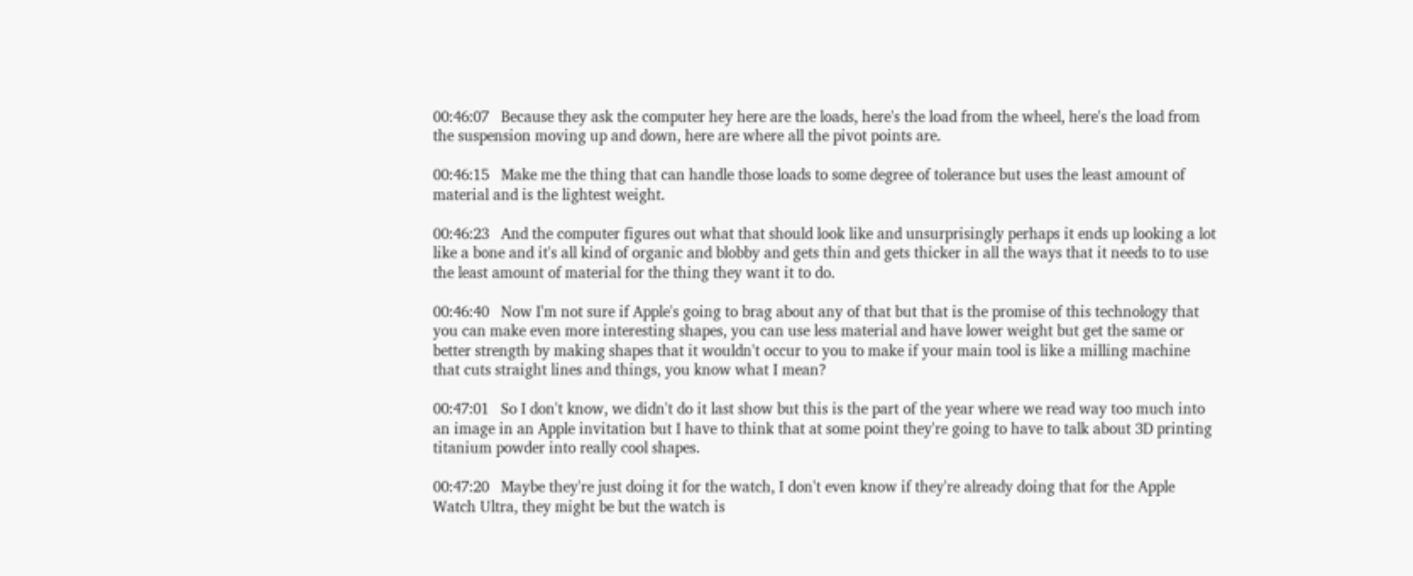00:46:07   Because they ask the computer hey here are the loads, here's the load from the wheel, here's the load from the suspension moving up and down, here are where all the pivot points are.

00:46:15   Make me the thing that can handle those loads to some degree of tolerance but uses the least amount of material and is the lightest weight.

00:46:23   And the computer figures out what that should look like and unsurprisingly perhaps it ends up looking a lot like a bone and it's all kind of organic and blobby and gets thin and gets thicker in all the ways that it needs to to use the least amount of material for the thing they want it to do.

00:46:40   Now I'm not sure if Apple's going to brag about any of that but that is the promise of this technology that you can make even more interesting shapes, you can use less material and have lower weight but get the same or better strength by making shapes that it wouldn't occur to you to make if your main tool is like a milling machine that cuts straight lines and things, you know what I mean?

00:47:01   So I don't know, we didn't do it last show but this is the part of the year where we read way too much into an image in an Apple invitation but I have to think that at some point they're going to have to talk about 3D printing titanium powder into really cool shapes.

00:47:20   Maybe they're just doing it for the watch, I don't even know if they're already doing that for the Apple Watch Ultra, they might be but the watch is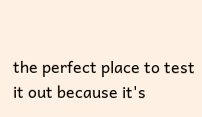the perfect place to test it out because it's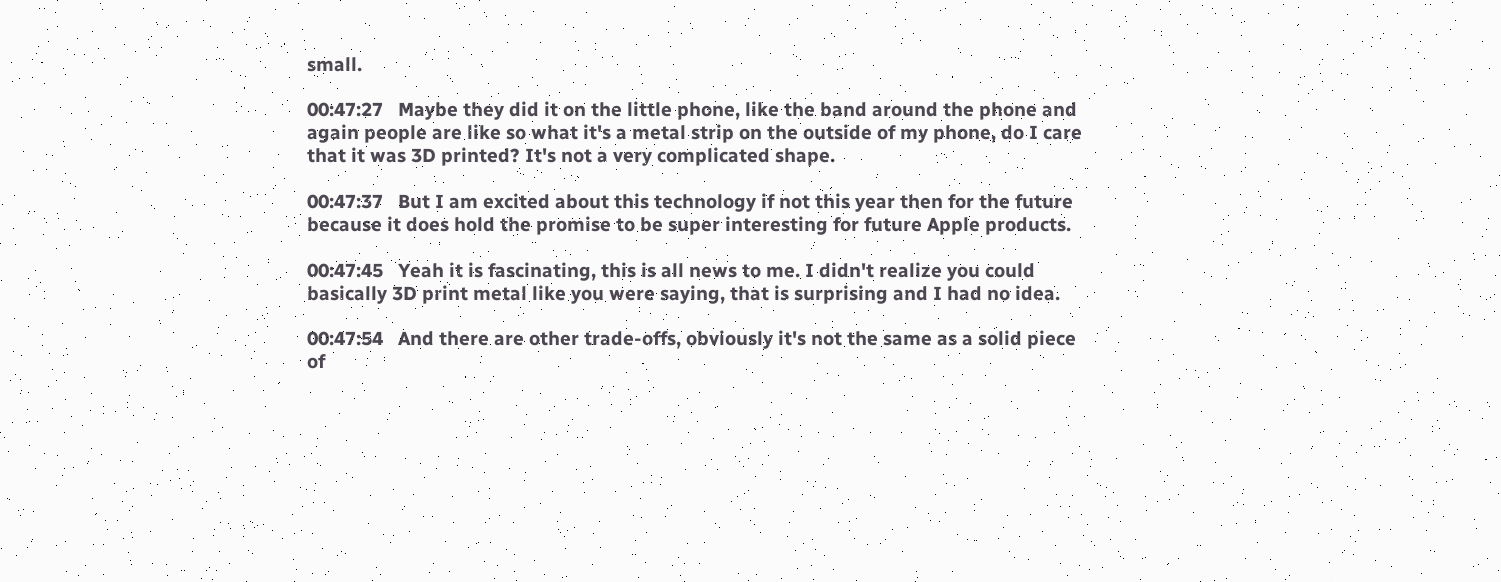small.

00:47:27   Maybe they did it on the little phone, like the band around the phone and again people are like so what it's a metal strip on the outside of my phone, do I care that it was 3D printed? It's not a very complicated shape.

00:47:37   But I am excited about this technology if not this year then for the future because it does hold the promise to be super interesting for future Apple products.

00:47:45   Yeah it is fascinating, this is all news to me. I didn't realize you could basically 3D print metal like you were saying, that is surprising and I had no idea.

00:47:54   And there are other trade-offs, obviously it's not the same as a solid piece of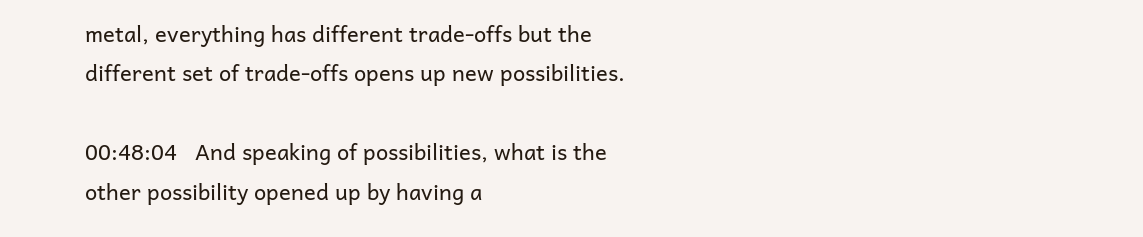metal, everything has different trade-offs but the different set of trade-offs opens up new possibilities.

00:48:04   And speaking of possibilities, what is the other possibility opened up by having a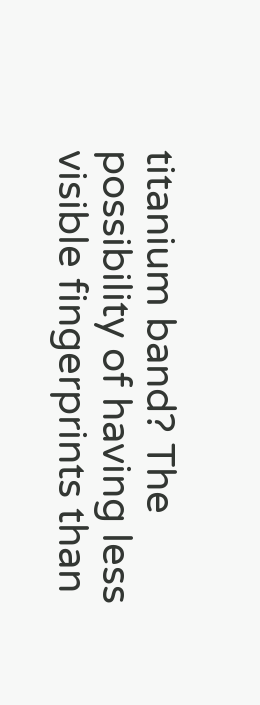titanium band? The possibility of having less visible fingerprints than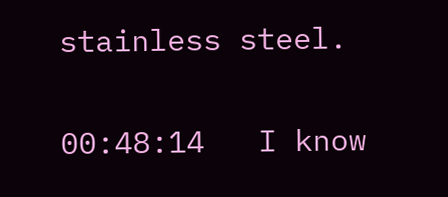stainless steel.

00:48:14   I know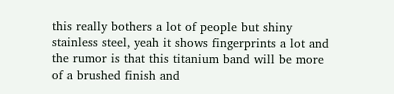this really bothers a lot of people but shiny stainless steel, yeah it shows fingerprints a lot and the rumor is that this titanium band will be more of a brushed finish and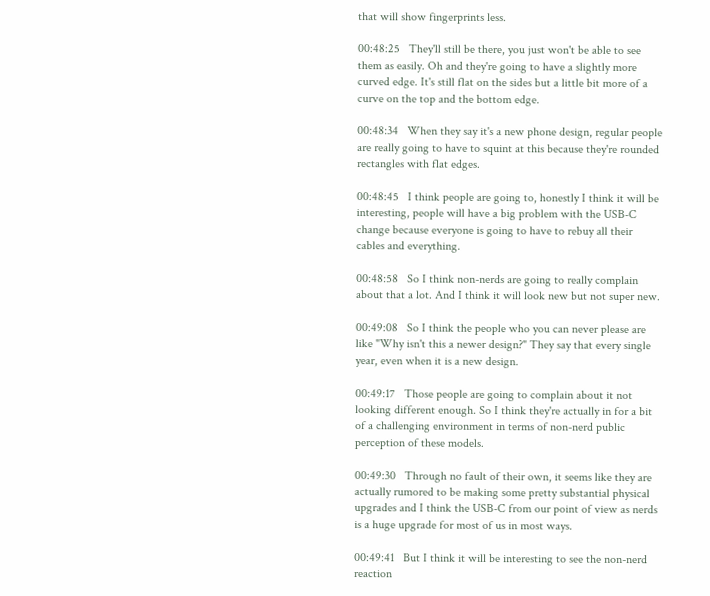that will show fingerprints less.

00:48:25   They'll still be there, you just won't be able to see them as easily. Oh and they're going to have a slightly more curved edge. It's still flat on the sides but a little bit more of a curve on the top and the bottom edge.

00:48:34   When they say it's a new phone design, regular people are really going to have to squint at this because they're rounded rectangles with flat edges.

00:48:45   I think people are going to, honestly I think it will be interesting, people will have a big problem with the USB-C change because everyone is going to have to rebuy all their cables and everything.

00:48:58   So I think non-nerds are going to really complain about that a lot. And I think it will look new but not super new.

00:49:08   So I think the people who you can never please are like "Why isn't this a newer design?" They say that every single year, even when it is a new design.

00:49:17   Those people are going to complain about it not looking different enough. So I think they're actually in for a bit of a challenging environment in terms of non-nerd public perception of these models.

00:49:30   Through no fault of their own, it seems like they are actually rumored to be making some pretty substantial physical upgrades and I think the USB-C from our point of view as nerds is a huge upgrade for most of us in most ways.

00:49:41   But I think it will be interesting to see the non-nerd reaction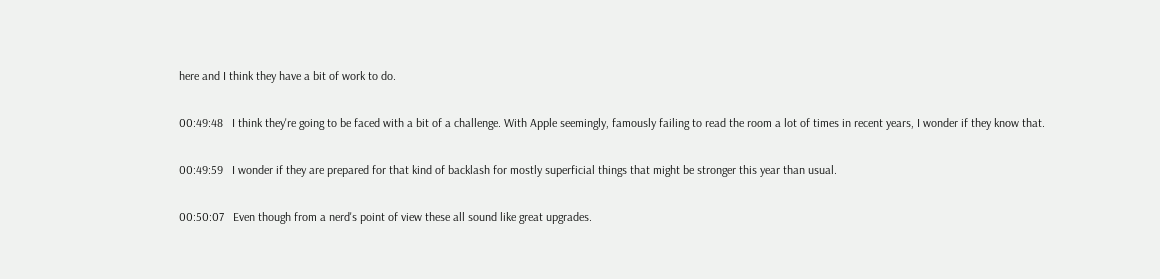here and I think they have a bit of work to do.

00:49:48   I think they're going to be faced with a bit of a challenge. With Apple seemingly, famously failing to read the room a lot of times in recent years, I wonder if they know that.

00:49:59   I wonder if they are prepared for that kind of backlash for mostly superficial things that might be stronger this year than usual.

00:50:07   Even though from a nerd's point of view these all sound like great upgrades.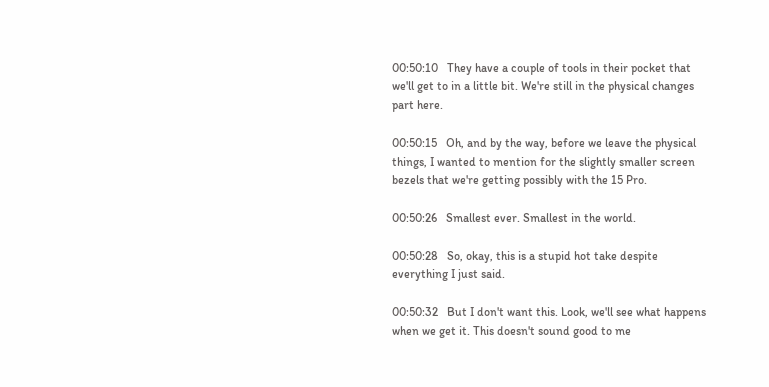00:50:10   They have a couple of tools in their pocket that we'll get to in a little bit. We're still in the physical changes part here.

00:50:15   Oh, and by the way, before we leave the physical things, I wanted to mention for the slightly smaller screen bezels that we're getting possibly with the 15 Pro.

00:50:26   Smallest ever. Smallest in the world.

00:50:28   So, okay, this is a stupid hot take despite everything I just said.

00:50:32   But I don't want this. Look, we'll see what happens when we get it. This doesn't sound good to me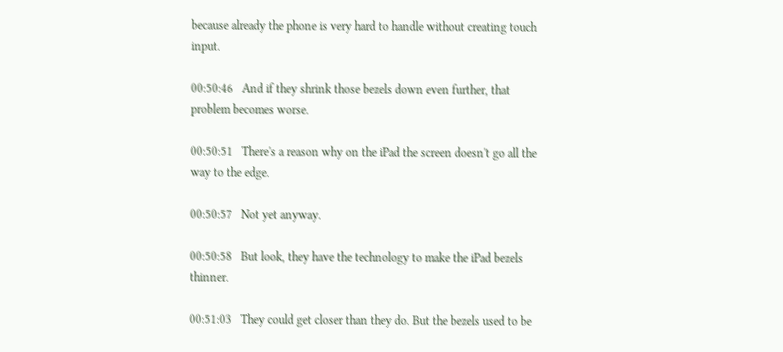because already the phone is very hard to handle without creating touch input.

00:50:46   And if they shrink those bezels down even further, that problem becomes worse.

00:50:51   There's a reason why on the iPad the screen doesn't go all the way to the edge.

00:50:57   Not yet anyway.

00:50:58   But look, they have the technology to make the iPad bezels thinner.

00:51:03   They could get closer than they do. But the bezels used to be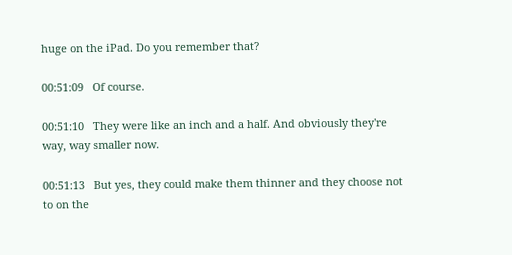huge on the iPad. Do you remember that?

00:51:09   Of course.

00:51:10   They were like an inch and a half. And obviously they're way, way smaller now.

00:51:13   But yes, they could make them thinner and they choose not to on the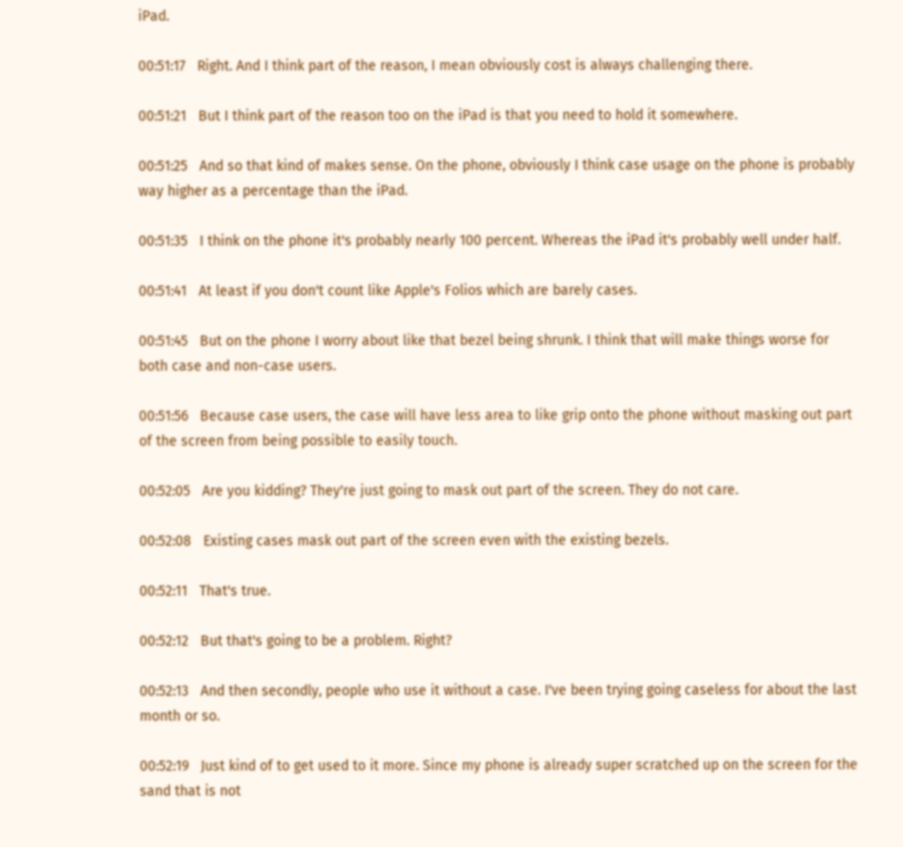iPad.

00:51:17   Right. And I think part of the reason, I mean obviously cost is always challenging there.

00:51:21   But I think part of the reason too on the iPad is that you need to hold it somewhere.

00:51:25   And so that kind of makes sense. On the phone, obviously I think case usage on the phone is probably way higher as a percentage than the iPad.

00:51:35   I think on the phone it's probably nearly 100 percent. Whereas the iPad it's probably well under half.

00:51:41   At least if you don't count like Apple's Folios which are barely cases.

00:51:45   But on the phone I worry about like that bezel being shrunk. I think that will make things worse for both case and non-case users.

00:51:56   Because case users, the case will have less area to like grip onto the phone without masking out part of the screen from being possible to easily touch.

00:52:05   Are you kidding? They're just going to mask out part of the screen. They do not care.

00:52:08   Existing cases mask out part of the screen even with the existing bezels.

00:52:11   That's true.

00:52:12   But that's going to be a problem. Right?

00:52:13   And then secondly, people who use it without a case. I've been trying going caseless for about the last month or so.

00:52:19   Just kind of to get used to it more. Since my phone is already super scratched up on the screen for the sand that is not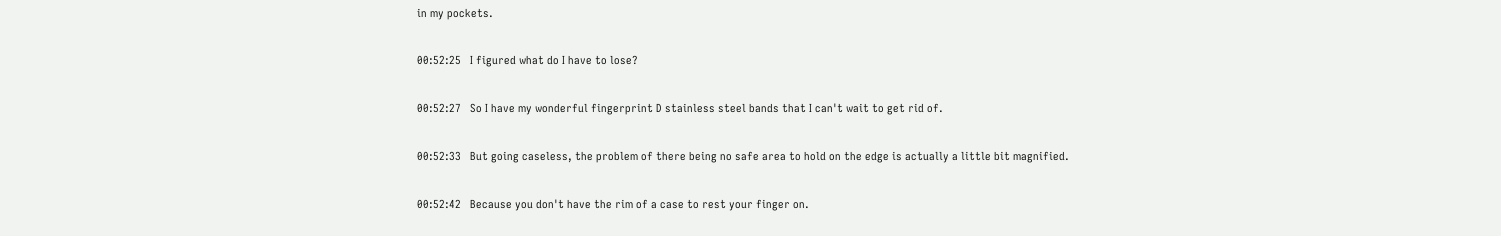in my pockets.

00:52:25   I figured what do I have to lose?

00:52:27   So I have my wonderful fingerprint D stainless steel bands that I can't wait to get rid of.

00:52:33   But going caseless, the problem of there being no safe area to hold on the edge is actually a little bit magnified.

00:52:42   Because you don't have the rim of a case to rest your finger on.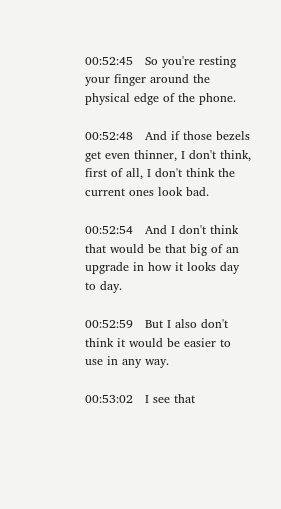00:52:45   So you're resting your finger around the physical edge of the phone.

00:52:48   And if those bezels get even thinner, I don't think, first of all, I don't think the current ones look bad.

00:52:54   And I don't think that would be that big of an upgrade in how it looks day to day.

00:52:59   But I also don't think it would be easier to use in any way.

00:53:02   I see that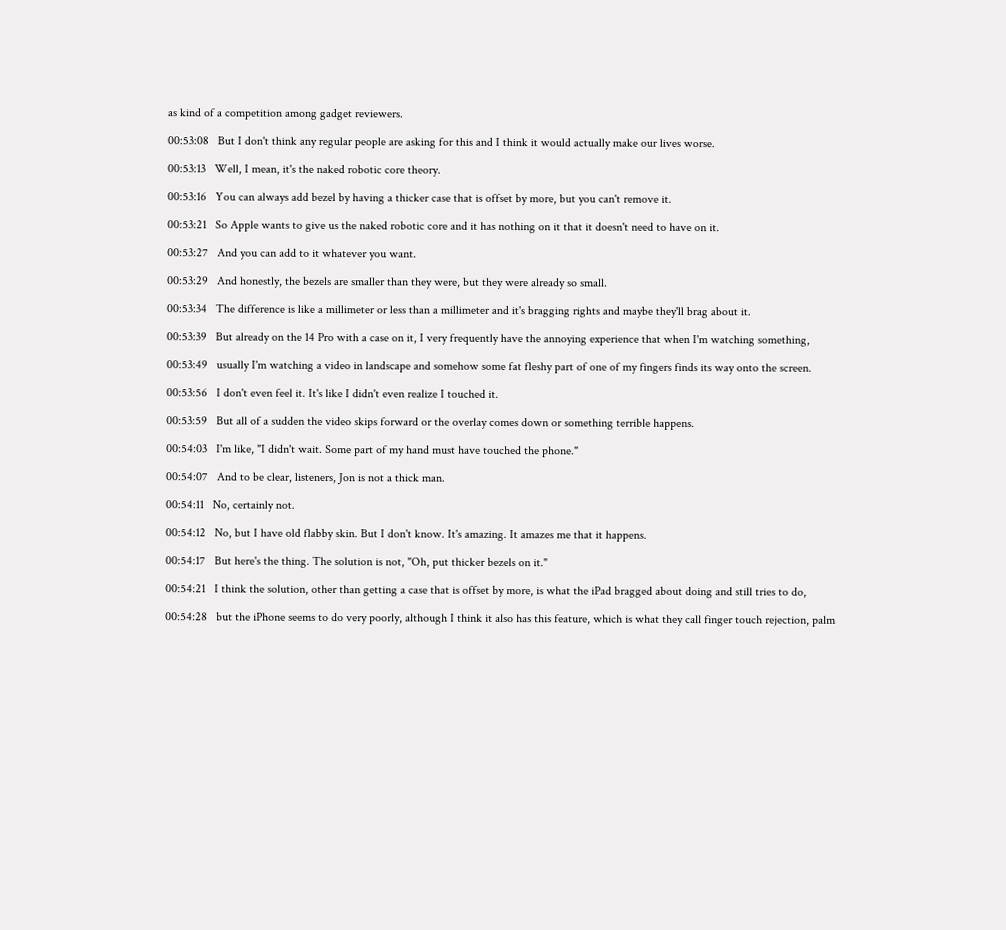as kind of a competition among gadget reviewers.

00:53:08   But I don't think any regular people are asking for this and I think it would actually make our lives worse.

00:53:13   Well, I mean, it's the naked robotic core theory.

00:53:16   You can always add bezel by having a thicker case that is offset by more, but you can't remove it.

00:53:21   So Apple wants to give us the naked robotic core and it has nothing on it that it doesn't need to have on it.

00:53:27   And you can add to it whatever you want.

00:53:29   And honestly, the bezels are smaller than they were, but they were already so small.

00:53:34   The difference is like a millimeter or less than a millimeter and it's bragging rights and maybe they'll brag about it.

00:53:39   But already on the 14 Pro with a case on it, I very frequently have the annoying experience that when I'm watching something,

00:53:49   usually I'm watching a video in landscape and somehow some fat fleshy part of one of my fingers finds its way onto the screen.

00:53:56   I don't even feel it. It's like I didn't even realize I touched it.

00:53:59   But all of a sudden the video skips forward or the overlay comes down or something terrible happens.

00:54:03   I'm like, "I didn't wait. Some part of my hand must have touched the phone."

00:54:07   And to be clear, listeners, Jon is not a thick man.

00:54:11   No, certainly not.

00:54:12   No, but I have old flabby skin. But I don't know. It's amazing. It amazes me that it happens.

00:54:17   But here's the thing. The solution is not, "Oh, put thicker bezels on it."

00:54:21   I think the solution, other than getting a case that is offset by more, is what the iPad bragged about doing and still tries to do,

00:54:28   but the iPhone seems to do very poorly, although I think it also has this feature, which is what they call finger touch rejection, palm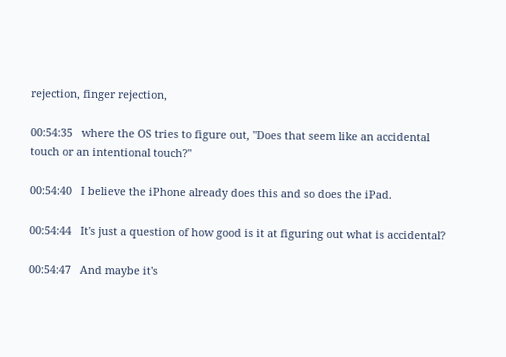rejection, finger rejection,

00:54:35   where the OS tries to figure out, "Does that seem like an accidental touch or an intentional touch?"

00:54:40   I believe the iPhone already does this and so does the iPad.

00:54:44   It's just a question of how good is it at figuring out what is accidental?

00:54:47   And maybe it's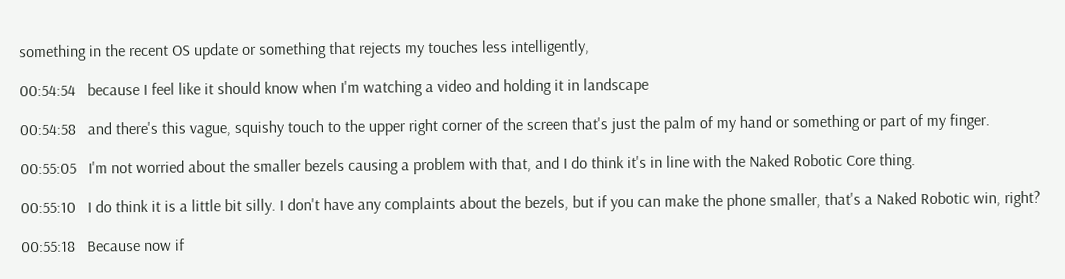something in the recent OS update or something that rejects my touches less intelligently,

00:54:54   because I feel like it should know when I'm watching a video and holding it in landscape

00:54:58   and there's this vague, squishy touch to the upper right corner of the screen that's just the palm of my hand or something or part of my finger.

00:55:05   I'm not worried about the smaller bezels causing a problem with that, and I do think it's in line with the Naked Robotic Core thing.

00:55:10   I do think it is a little bit silly. I don't have any complaints about the bezels, but if you can make the phone smaller, that's a Naked Robotic win, right?

00:55:18   Because now if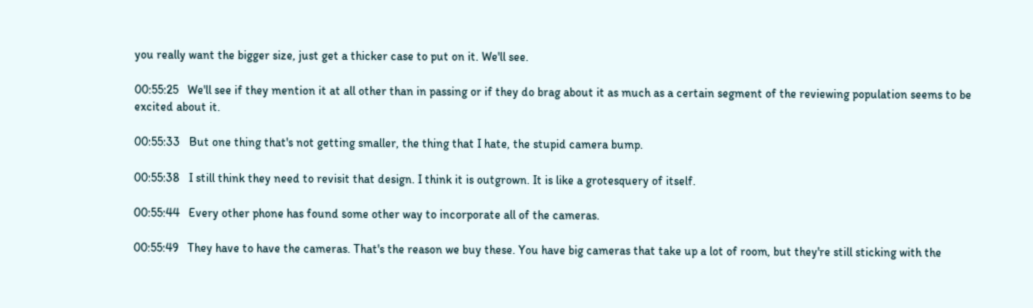you really want the bigger size, just get a thicker case to put on it. We'll see.

00:55:25   We'll see if they mention it at all other than in passing or if they do brag about it as much as a certain segment of the reviewing population seems to be excited about it.

00:55:33   But one thing that's not getting smaller, the thing that I hate, the stupid camera bump.

00:55:38   I still think they need to revisit that design. I think it is outgrown. It is like a grotesquery of itself.

00:55:44   Every other phone has found some other way to incorporate all of the cameras.

00:55:49   They have to have the cameras. That's the reason we buy these. You have big cameras that take up a lot of room, but they're still sticking with the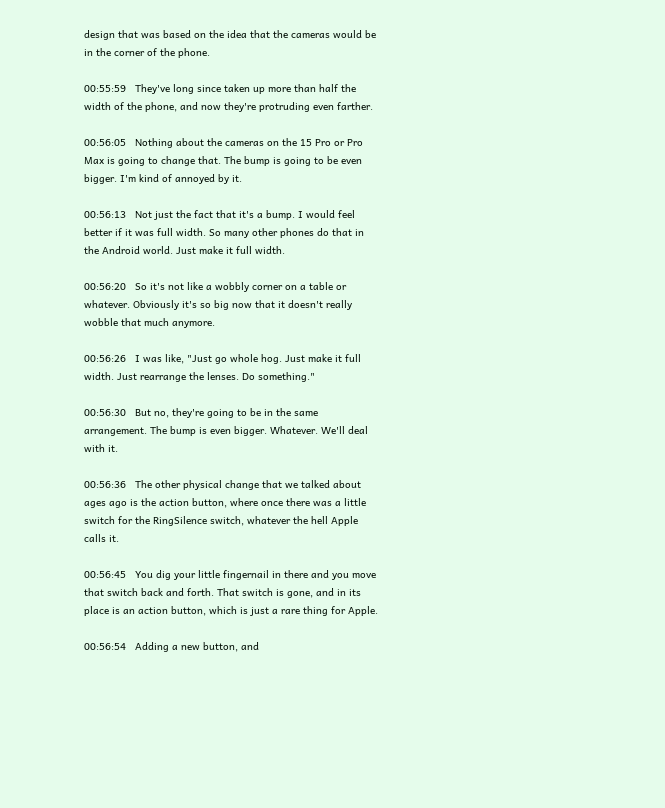design that was based on the idea that the cameras would be in the corner of the phone.

00:55:59   They've long since taken up more than half the width of the phone, and now they're protruding even farther.

00:56:05   Nothing about the cameras on the 15 Pro or Pro Max is going to change that. The bump is going to be even bigger. I'm kind of annoyed by it.

00:56:13   Not just the fact that it's a bump. I would feel better if it was full width. So many other phones do that in the Android world. Just make it full width.

00:56:20   So it's not like a wobbly corner on a table or whatever. Obviously it's so big now that it doesn't really wobble that much anymore.

00:56:26   I was like, "Just go whole hog. Just make it full width. Just rearrange the lenses. Do something."

00:56:30   But no, they're going to be in the same arrangement. The bump is even bigger. Whatever. We'll deal with it.

00:56:36   The other physical change that we talked about ages ago is the action button, where once there was a little switch for the RingSilence switch, whatever the hell Apple calls it.

00:56:45   You dig your little fingernail in there and you move that switch back and forth. That switch is gone, and in its place is an action button, which is just a rare thing for Apple.

00:56:54   Adding a new button, and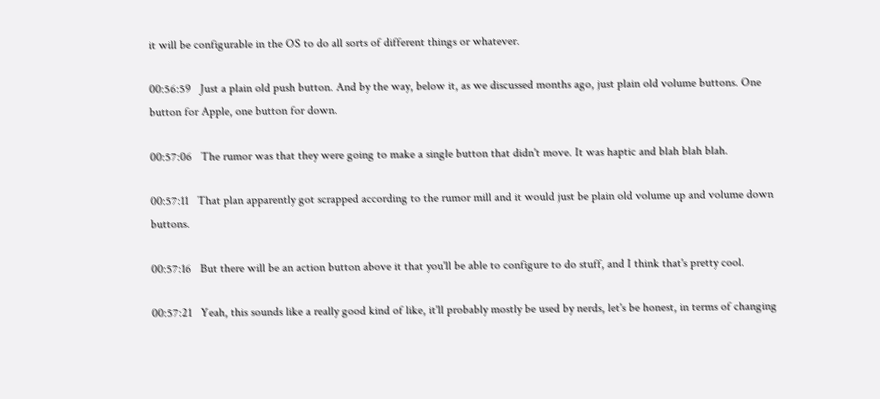it will be configurable in the OS to do all sorts of different things or whatever.

00:56:59   Just a plain old push button. And by the way, below it, as we discussed months ago, just plain old volume buttons. One button for Apple, one button for down.

00:57:06   The rumor was that they were going to make a single button that didn't move. It was haptic and blah blah blah.

00:57:11   That plan apparently got scrapped according to the rumor mill and it would just be plain old volume up and volume down buttons.

00:57:16   But there will be an action button above it that you'll be able to configure to do stuff, and I think that's pretty cool.

00:57:21   Yeah, this sounds like a really good kind of like, it'll probably mostly be used by nerds, let's be honest, in terms of changing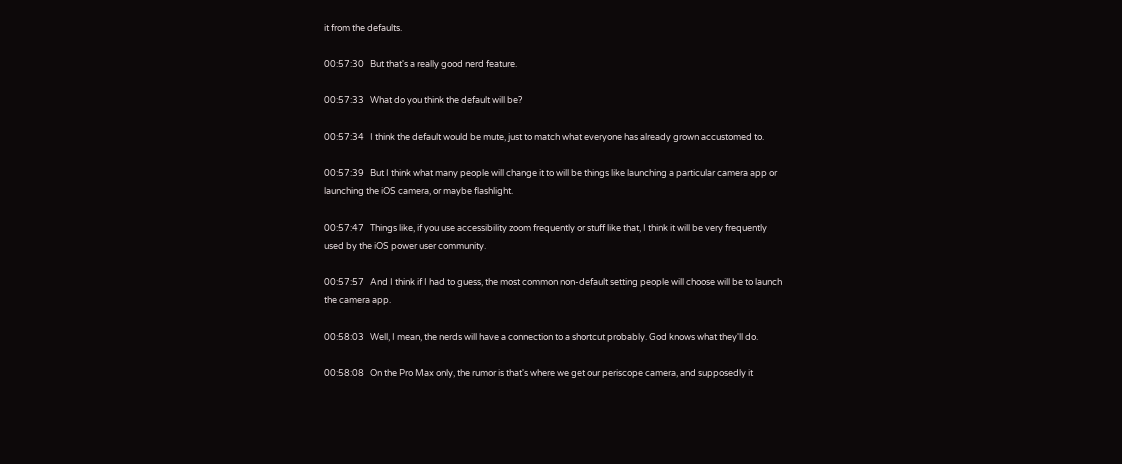it from the defaults.

00:57:30   But that's a really good nerd feature.

00:57:33   What do you think the default will be?

00:57:34   I think the default would be mute, just to match what everyone has already grown accustomed to.

00:57:39   But I think what many people will change it to will be things like launching a particular camera app or launching the iOS camera, or maybe flashlight.

00:57:47   Things like, if you use accessibility zoom frequently or stuff like that, I think it will be very frequently used by the iOS power user community.

00:57:57   And I think if I had to guess, the most common non-default setting people will choose will be to launch the camera app.

00:58:03   Well, I mean, the nerds will have a connection to a shortcut probably. God knows what they'll do.

00:58:08   On the Pro Max only, the rumor is that's where we get our periscope camera, and supposedly it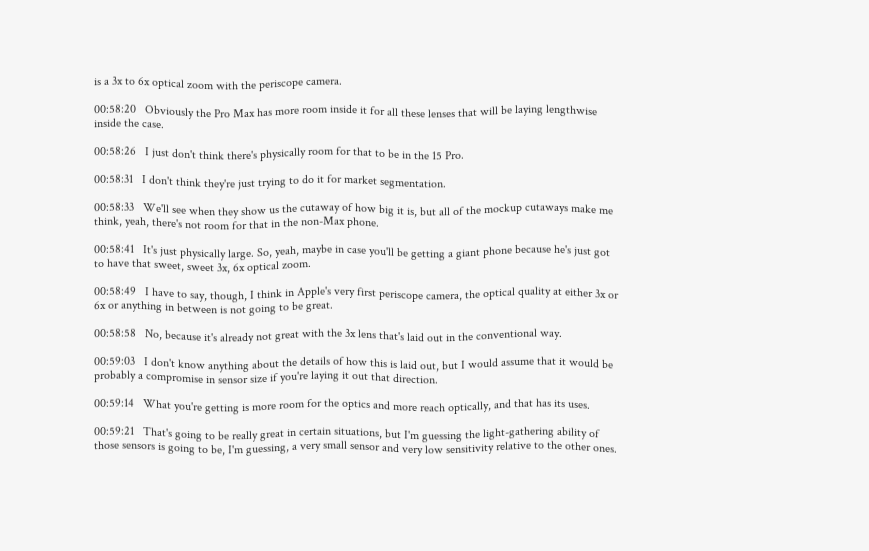is a 3x to 6x optical zoom with the periscope camera.

00:58:20   Obviously the Pro Max has more room inside it for all these lenses that will be laying lengthwise inside the case.

00:58:26   I just don't think there's physically room for that to be in the 15 Pro.

00:58:31   I don't think they're just trying to do it for market segmentation.

00:58:33   We'll see when they show us the cutaway of how big it is, but all of the mockup cutaways make me think, yeah, there's not room for that in the non-Max phone.

00:58:41   It's just physically large. So, yeah, maybe in case you'll be getting a giant phone because he's just got to have that sweet, sweet 3x, 6x optical zoom.

00:58:49   I have to say, though, I think in Apple's very first periscope camera, the optical quality at either 3x or 6x or anything in between is not going to be great.

00:58:58   No, because it's already not great with the 3x lens that's laid out in the conventional way.

00:59:03   I don't know anything about the details of how this is laid out, but I would assume that it would be probably a compromise in sensor size if you're laying it out that direction.

00:59:14   What you're getting is more room for the optics and more reach optically, and that has its uses.

00:59:21   That's going to be really great in certain situations, but I'm guessing the light-gathering ability of those sensors is going to be, I'm guessing, a very small sensor and very low sensitivity relative to the other ones.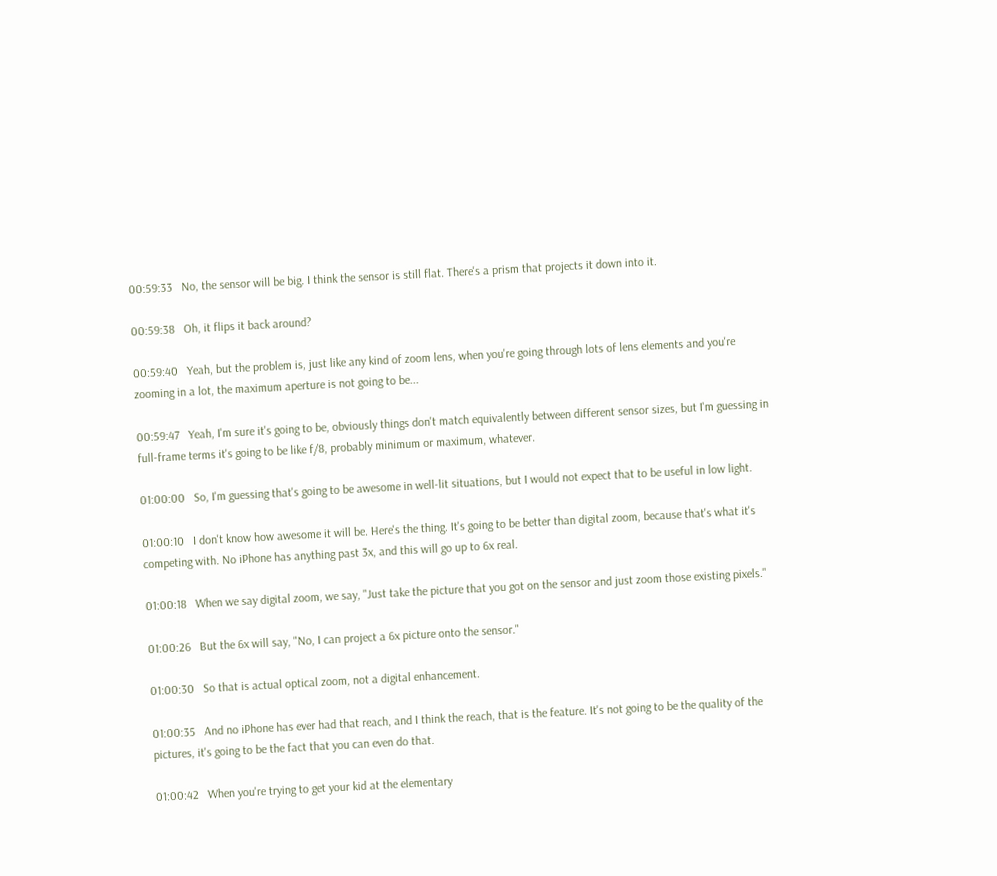00:59:33   No, the sensor will be big. I think the sensor is still flat. There's a prism that projects it down into it.

00:59:38   Oh, it flips it back around?

00:59:40   Yeah, but the problem is, just like any kind of zoom lens, when you're going through lots of lens elements and you're zooming in a lot, the maximum aperture is not going to be...

00:59:47   Yeah, I'm sure it's going to be, obviously things don't match equivalently between different sensor sizes, but I'm guessing in full-frame terms it's going to be like f/8, probably minimum or maximum, whatever.

01:00:00   So, I'm guessing that's going to be awesome in well-lit situations, but I would not expect that to be useful in low light.

01:00:10   I don't know how awesome it will be. Here's the thing. It's going to be better than digital zoom, because that's what it's competing with. No iPhone has anything past 3x, and this will go up to 6x real.

01:00:18   When we say digital zoom, we say, "Just take the picture that you got on the sensor and just zoom those existing pixels."

01:00:26   But the 6x will say, "No, I can project a 6x picture onto the sensor."

01:00:30   So that is actual optical zoom, not a digital enhancement.

01:00:35   And no iPhone has ever had that reach, and I think the reach, that is the feature. It's not going to be the quality of the pictures, it's going to be the fact that you can even do that.

01:00:42   When you're trying to get your kid at the elementary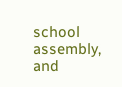school assembly, and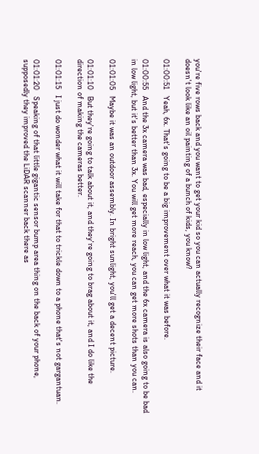you're five rows back and you want to get your kid so you can actually recognize their face and it doesn't look like an oil painting of a bunch of kids, you know?

01:00:51   Yeah, 6x. That's going to be a big improvement over what it was before.

01:00:55   And the 3x camera was bad, especially in low light, and the 6x camera is also going to be bad in low light, but it's better than 3x. You will get more reach, you can get more shots than you can.

01:01:05   Maybe it was an outdoor assembly. In bright sunlight, you'll get a decent picture.

01:01:10   But they're going to talk about it, and they're going to brag about it, and I do like the direction of making the cameras better.

01:01:15   I just do wonder what it will take for that to trickle down to a phone that's not gargantuan.

01:01:20   Speaking of that little gigantic sensor bump area thing on the back of your phone, supposedly they improved the LiDAR scanner back there as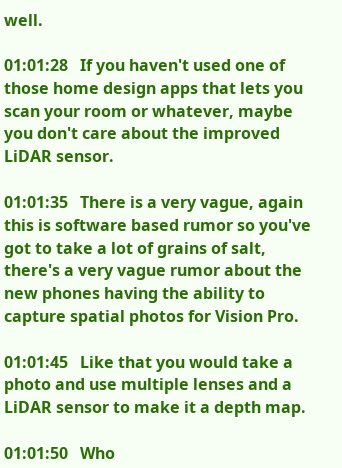well.

01:01:28   If you haven't used one of those home design apps that lets you scan your room or whatever, maybe you don't care about the improved LiDAR sensor.

01:01:35   There is a very vague, again this is software based rumor so you've got to take a lot of grains of salt, there's a very vague rumor about the new phones having the ability to capture spatial photos for Vision Pro.

01:01:45   Like that you would take a photo and use multiple lenses and a LiDAR sensor to make it a depth map.

01:01:50   Who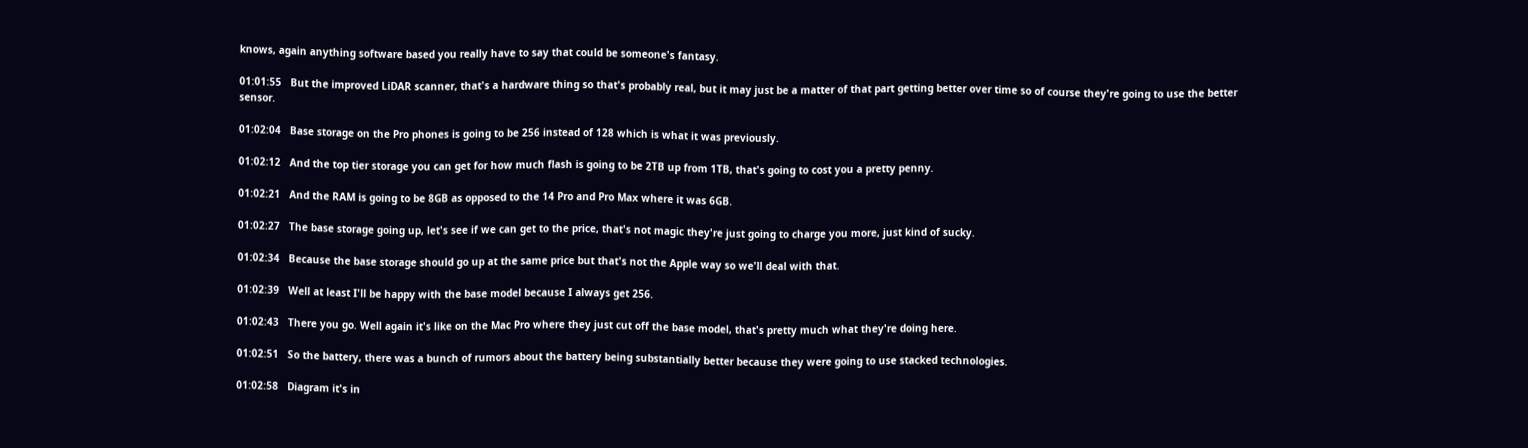knows, again anything software based you really have to say that could be someone's fantasy.

01:01:55   But the improved LiDAR scanner, that's a hardware thing so that's probably real, but it may just be a matter of that part getting better over time so of course they're going to use the better sensor.

01:02:04   Base storage on the Pro phones is going to be 256 instead of 128 which is what it was previously.

01:02:12   And the top tier storage you can get for how much flash is going to be 2TB up from 1TB, that's going to cost you a pretty penny.

01:02:21   And the RAM is going to be 8GB as opposed to the 14 Pro and Pro Max where it was 6GB.

01:02:27   The base storage going up, let's see if we can get to the price, that's not magic they're just going to charge you more, just kind of sucky.

01:02:34   Because the base storage should go up at the same price but that's not the Apple way so we'll deal with that.

01:02:39   Well at least I'll be happy with the base model because I always get 256.

01:02:43   There you go. Well again it's like on the Mac Pro where they just cut off the base model, that's pretty much what they're doing here.

01:02:51   So the battery, there was a bunch of rumors about the battery being substantially better because they were going to use stacked technologies.

01:02:58   Diagram it's in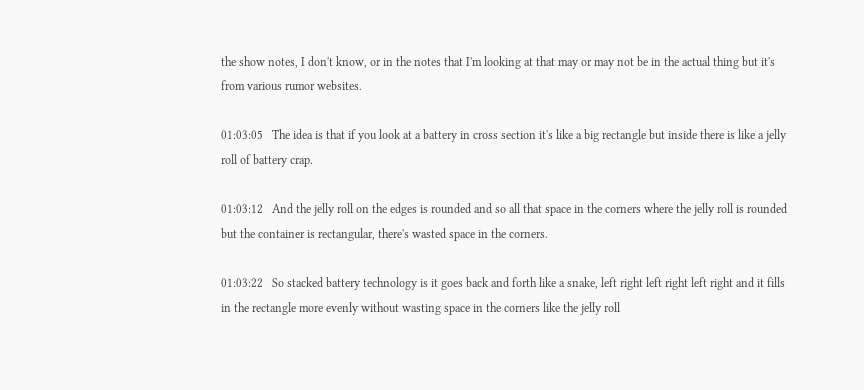the show notes, I don't know, or in the notes that I'm looking at that may or may not be in the actual thing but it's from various rumor websites.

01:03:05   The idea is that if you look at a battery in cross section it's like a big rectangle but inside there is like a jelly roll of battery crap.

01:03:12   And the jelly roll on the edges is rounded and so all that space in the corners where the jelly roll is rounded but the container is rectangular, there's wasted space in the corners.

01:03:22   So stacked battery technology is it goes back and forth like a snake, left right left right left right and it fills in the rectangle more evenly without wasting space in the corners like the jelly roll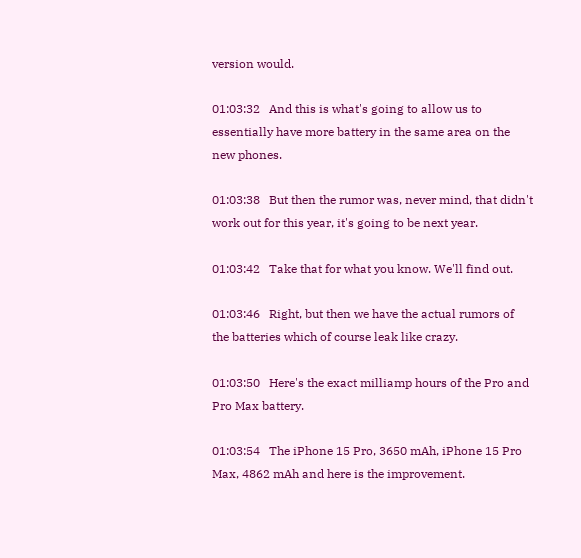version would.

01:03:32   And this is what's going to allow us to essentially have more battery in the same area on the new phones.

01:03:38   But then the rumor was, never mind, that didn't work out for this year, it's going to be next year.

01:03:42   Take that for what you know. We'll find out.

01:03:46   Right, but then we have the actual rumors of the batteries which of course leak like crazy.

01:03:50   Here's the exact milliamp hours of the Pro and Pro Max battery.

01:03:54   The iPhone 15 Pro, 3650 mAh, iPhone 15 Pro Max, 4862 mAh and here is the improvement.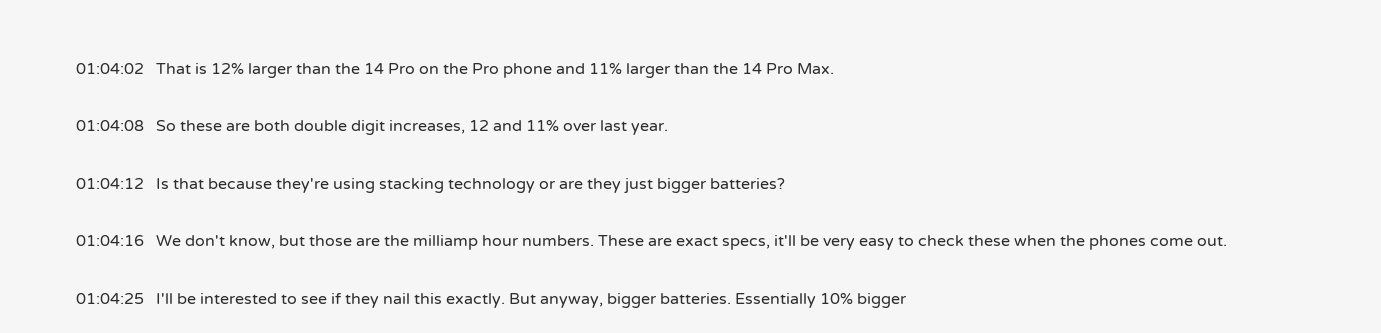01:04:02   That is 12% larger than the 14 Pro on the Pro phone and 11% larger than the 14 Pro Max.

01:04:08   So these are both double digit increases, 12 and 11% over last year.

01:04:12   Is that because they're using stacking technology or are they just bigger batteries?

01:04:16   We don't know, but those are the milliamp hour numbers. These are exact specs, it'll be very easy to check these when the phones come out.

01:04:25   I'll be interested to see if they nail this exactly. But anyway, bigger batteries. Essentially 10% bigger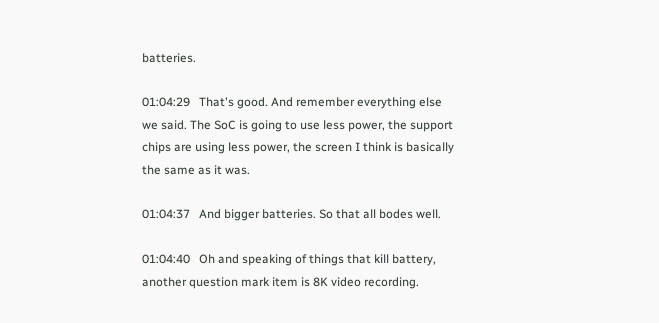batteries.

01:04:29   That's good. And remember everything else we said. The SoC is going to use less power, the support chips are using less power, the screen I think is basically the same as it was.

01:04:37   And bigger batteries. So that all bodes well.

01:04:40   Oh and speaking of things that kill battery, another question mark item is 8K video recording.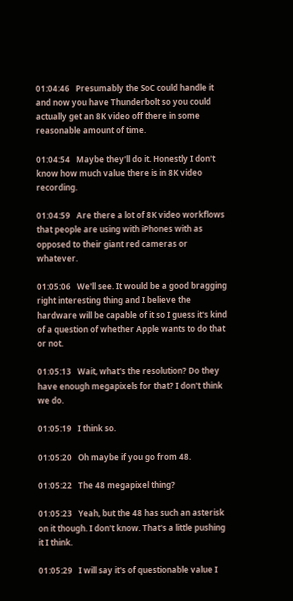01:04:46   Presumably the SoC could handle it and now you have Thunderbolt so you could actually get an 8K video off there in some reasonable amount of time.

01:04:54   Maybe they'll do it. Honestly I don't know how much value there is in 8K video recording.

01:04:59   Are there a lot of 8K video workflows that people are using with iPhones with as opposed to their giant red cameras or whatever.

01:05:06   We'll see. It would be a good bragging right interesting thing and I believe the hardware will be capable of it so I guess it's kind of a question of whether Apple wants to do that or not.

01:05:13   Wait, what's the resolution? Do they have enough megapixels for that? I don't think we do.

01:05:19   I think so.

01:05:20   Oh maybe if you go from 48.

01:05:22   The 48 megapixel thing?

01:05:23   Yeah, but the 48 has such an asterisk on it though. I don't know. That's a little pushing it I think.

01:05:29   I will say it's of questionable value I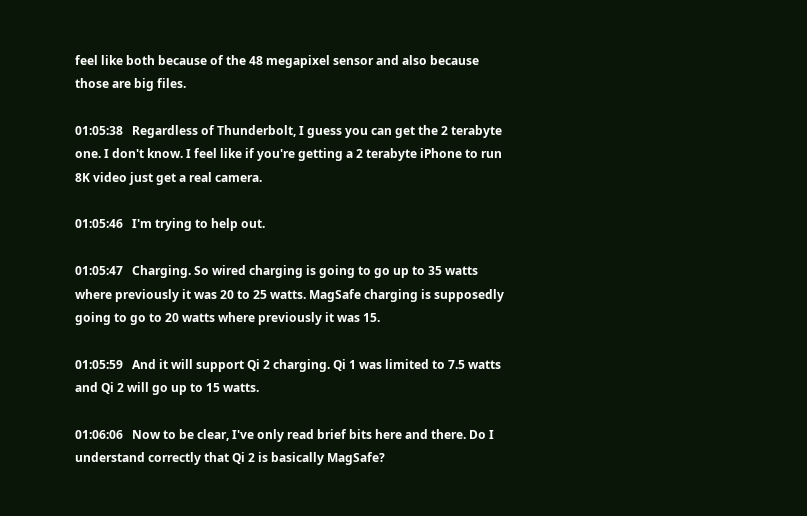feel like both because of the 48 megapixel sensor and also because those are big files.

01:05:38   Regardless of Thunderbolt, I guess you can get the 2 terabyte one. I don't know. I feel like if you're getting a 2 terabyte iPhone to run 8K video just get a real camera.

01:05:46   I'm trying to help out.

01:05:47   Charging. So wired charging is going to go up to 35 watts where previously it was 20 to 25 watts. MagSafe charging is supposedly going to go to 20 watts where previously it was 15.

01:05:59   And it will support Qi 2 charging. Qi 1 was limited to 7.5 watts and Qi 2 will go up to 15 watts.

01:06:06   Now to be clear, I've only read brief bits here and there. Do I understand correctly that Qi 2 is basically MagSafe?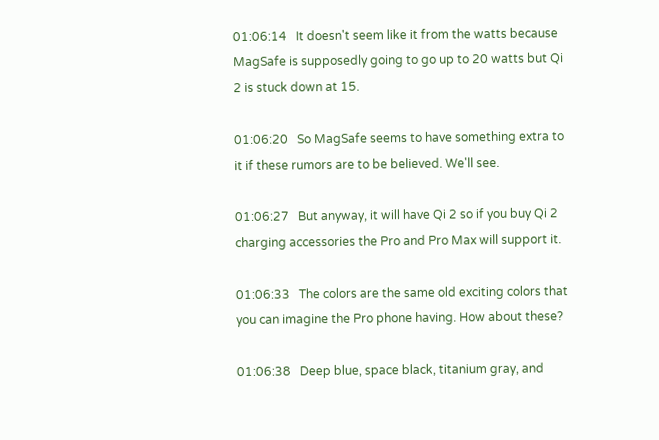01:06:14   It doesn't seem like it from the watts because MagSafe is supposedly going to go up to 20 watts but Qi 2 is stuck down at 15.

01:06:20   So MagSafe seems to have something extra to it if these rumors are to be believed. We'll see.

01:06:27   But anyway, it will have Qi 2 so if you buy Qi 2 charging accessories the Pro and Pro Max will support it.

01:06:33   The colors are the same old exciting colors that you can imagine the Pro phone having. How about these?

01:06:38   Deep blue, space black, titanium gray, and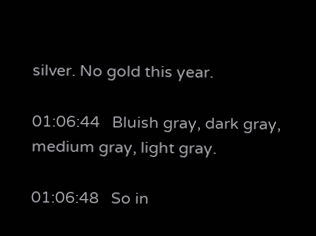silver. No gold this year.

01:06:44   Bluish gray, dark gray, medium gray, light gray.

01:06:48   So in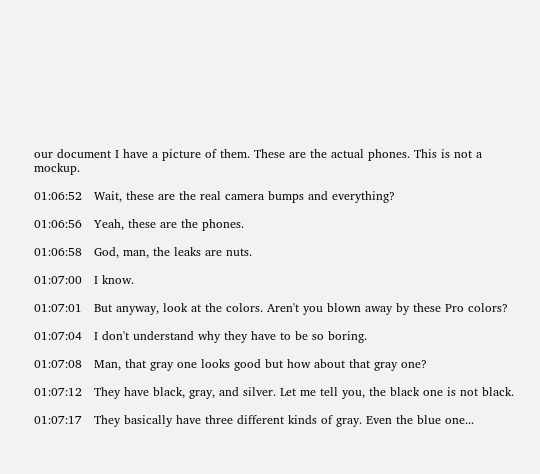our document I have a picture of them. These are the actual phones. This is not a mockup.

01:06:52   Wait, these are the real camera bumps and everything?

01:06:56   Yeah, these are the phones.

01:06:58   God, man, the leaks are nuts.

01:07:00   I know.

01:07:01   But anyway, look at the colors. Aren't you blown away by these Pro colors?

01:07:04   I don't understand why they have to be so boring.

01:07:08   Man, that gray one looks good but how about that gray one?

01:07:12   They have black, gray, and silver. Let me tell you, the black one is not black.

01:07:17   They basically have three different kinds of gray. Even the blue one...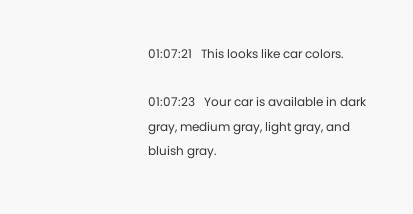01:07:21   This looks like car colors.

01:07:23   Your car is available in dark gray, medium gray, light gray, and bluish gray.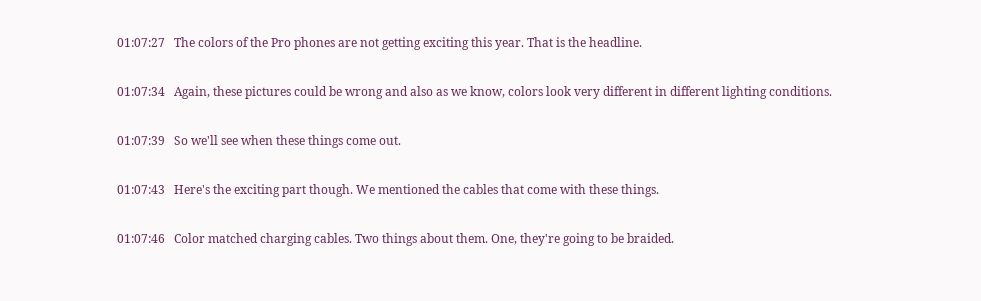01:07:27   The colors of the Pro phones are not getting exciting this year. That is the headline.

01:07:34   Again, these pictures could be wrong and also as we know, colors look very different in different lighting conditions.

01:07:39   So we'll see when these things come out.

01:07:43   Here's the exciting part though. We mentioned the cables that come with these things.

01:07:46   Color matched charging cables. Two things about them. One, they're going to be braided.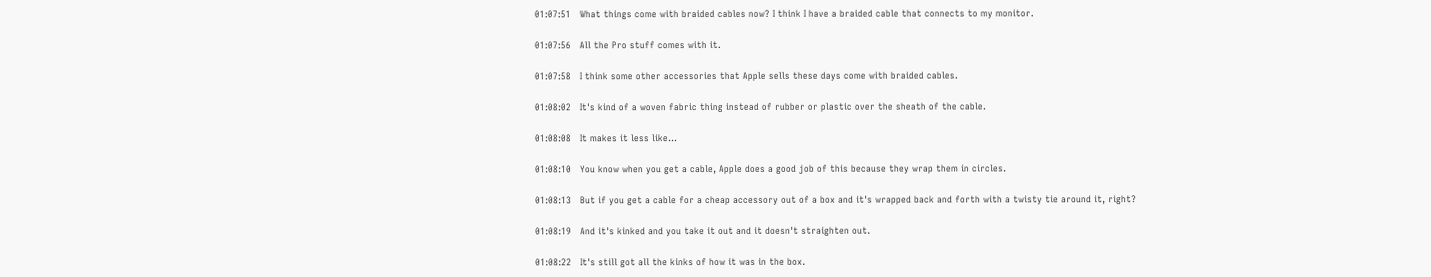01:07:51   What things come with braided cables now? I think I have a braided cable that connects to my monitor.

01:07:56   All the Pro stuff comes with it.

01:07:58   I think some other accessories that Apple sells these days come with braided cables.

01:08:02   It's kind of a woven fabric thing instead of rubber or plastic over the sheath of the cable.

01:08:08   It makes it less like...

01:08:10   You know when you get a cable, Apple does a good job of this because they wrap them in circles.

01:08:13   But if you get a cable for a cheap accessory out of a box and it's wrapped back and forth with a twisty tie around it, right?

01:08:19   And it's kinked and you take it out and it doesn't straighten out.

01:08:22   It's still got all the kinks of how it was in the box.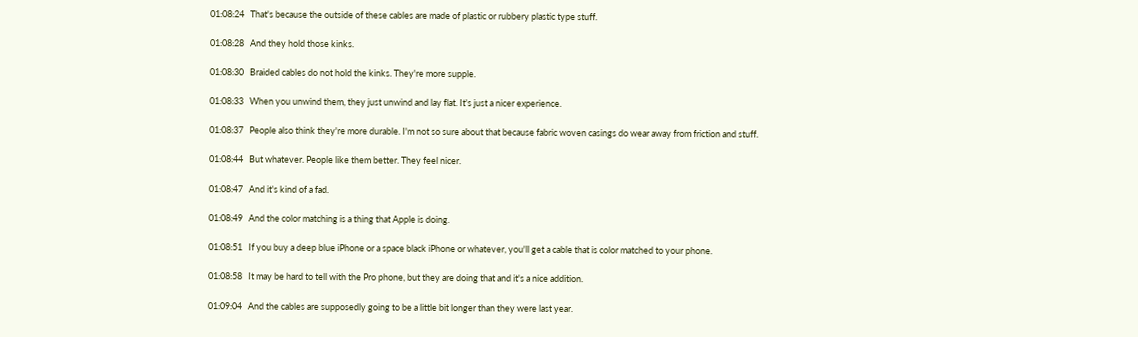01:08:24   That's because the outside of these cables are made of plastic or rubbery plastic type stuff.

01:08:28   And they hold those kinks.

01:08:30   Braided cables do not hold the kinks. They're more supple.

01:08:33   When you unwind them, they just unwind and lay flat. It's just a nicer experience.

01:08:37   People also think they're more durable. I'm not so sure about that because fabric woven casings do wear away from friction and stuff.

01:08:44   But whatever. People like them better. They feel nicer.

01:08:47   And it's kind of a fad.

01:08:49   And the color matching is a thing that Apple is doing.

01:08:51   If you buy a deep blue iPhone or a space black iPhone or whatever, you'll get a cable that is color matched to your phone.

01:08:58   It may be hard to tell with the Pro phone, but they are doing that and it's a nice addition.

01:09:04   And the cables are supposedly going to be a little bit longer than they were last year.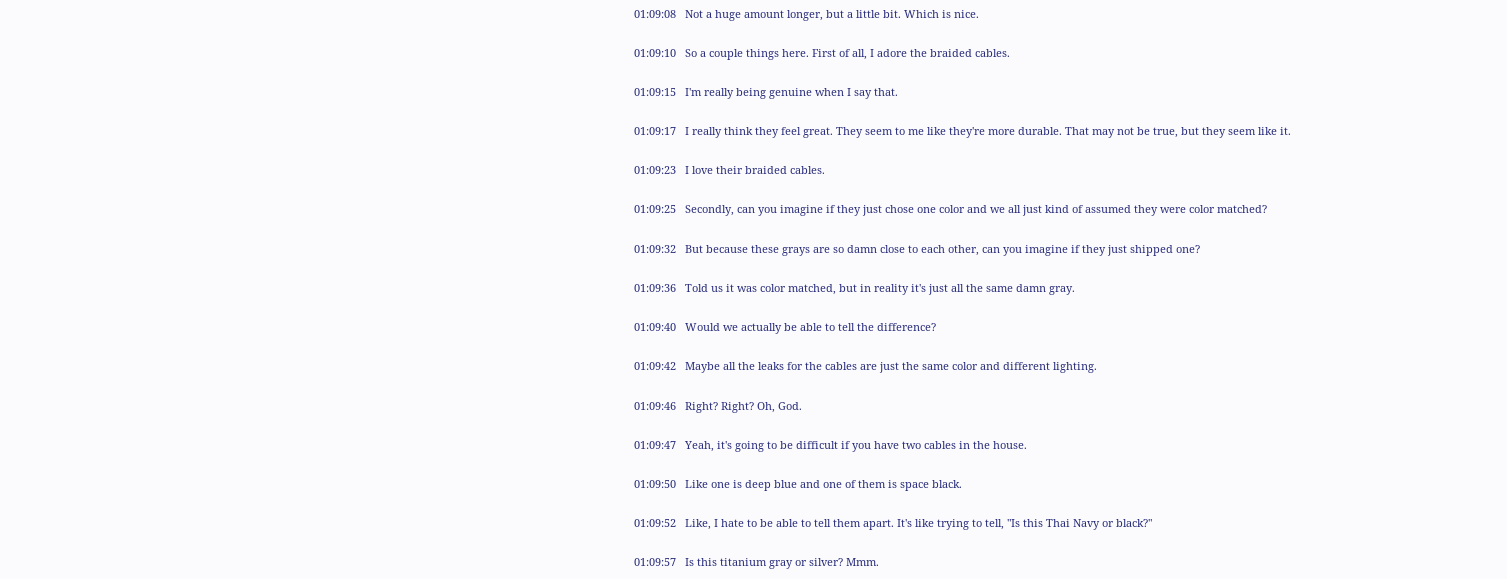01:09:08   Not a huge amount longer, but a little bit. Which is nice.

01:09:10   So a couple things here. First of all, I adore the braided cables.

01:09:15   I'm really being genuine when I say that.

01:09:17   I really think they feel great. They seem to me like they're more durable. That may not be true, but they seem like it.

01:09:23   I love their braided cables.

01:09:25   Secondly, can you imagine if they just chose one color and we all just kind of assumed they were color matched?

01:09:32   But because these grays are so damn close to each other, can you imagine if they just shipped one?

01:09:36   Told us it was color matched, but in reality it's just all the same damn gray.

01:09:40   Would we actually be able to tell the difference?

01:09:42   Maybe all the leaks for the cables are just the same color and different lighting.

01:09:46   Right? Right? Oh, God.

01:09:47   Yeah, it's going to be difficult if you have two cables in the house.

01:09:50   Like one is deep blue and one of them is space black.

01:09:52   Like, I hate to be able to tell them apart. It's like trying to tell, "Is this Thai Navy or black?"

01:09:57   Is this titanium gray or silver? Mmm.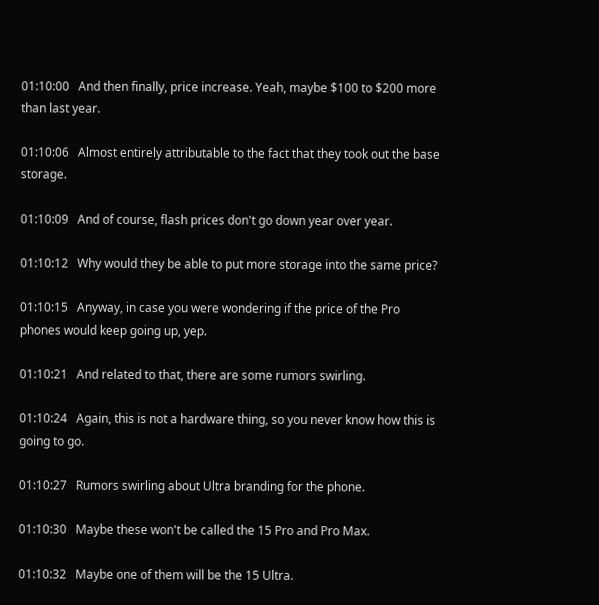01:10:00   And then finally, price increase. Yeah, maybe $100 to $200 more than last year.

01:10:06   Almost entirely attributable to the fact that they took out the base storage.

01:10:09   And of course, flash prices don't go down year over year.

01:10:12   Why would they be able to put more storage into the same price?

01:10:15   Anyway, in case you were wondering if the price of the Pro phones would keep going up, yep.

01:10:21   And related to that, there are some rumors swirling.

01:10:24   Again, this is not a hardware thing, so you never know how this is going to go.

01:10:27   Rumors swirling about Ultra branding for the phone.

01:10:30   Maybe these won't be called the 15 Pro and Pro Max.

01:10:32   Maybe one of them will be the 15 Ultra.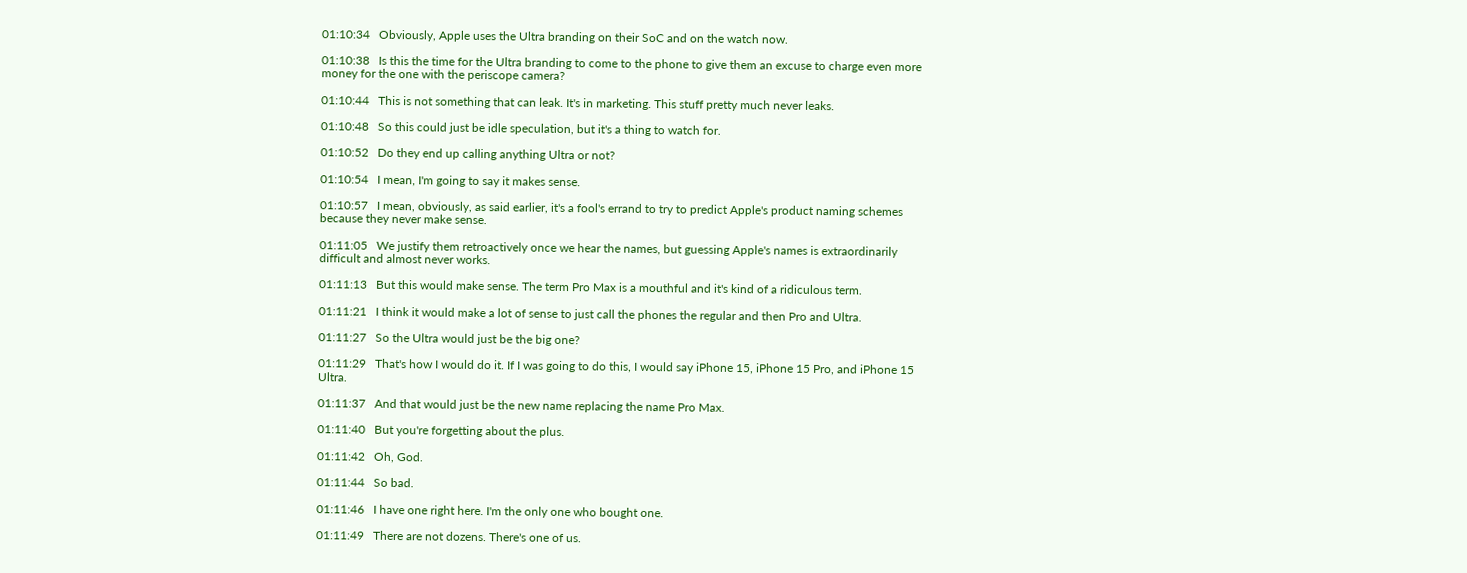01:10:34   Obviously, Apple uses the Ultra branding on their SoC and on the watch now.

01:10:38   Is this the time for the Ultra branding to come to the phone to give them an excuse to charge even more money for the one with the periscope camera?

01:10:44   This is not something that can leak. It's in marketing. This stuff pretty much never leaks.

01:10:48   So this could just be idle speculation, but it's a thing to watch for.

01:10:52   Do they end up calling anything Ultra or not?

01:10:54   I mean, I'm going to say it makes sense.

01:10:57   I mean, obviously, as said earlier, it's a fool's errand to try to predict Apple's product naming schemes because they never make sense.

01:11:05   We justify them retroactively once we hear the names, but guessing Apple's names is extraordinarily difficult and almost never works.

01:11:13   But this would make sense. The term Pro Max is a mouthful and it's kind of a ridiculous term.

01:11:21   I think it would make a lot of sense to just call the phones the regular and then Pro and Ultra.

01:11:27   So the Ultra would just be the big one?

01:11:29   That's how I would do it. If I was going to do this, I would say iPhone 15, iPhone 15 Pro, and iPhone 15 Ultra.

01:11:37   And that would just be the new name replacing the name Pro Max.

01:11:40   But you're forgetting about the plus.

01:11:42   Oh, God.

01:11:44   So bad.

01:11:46   I have one right here. I'm the only one who bought one.

01:11:49   There are not dozens. There's one of us.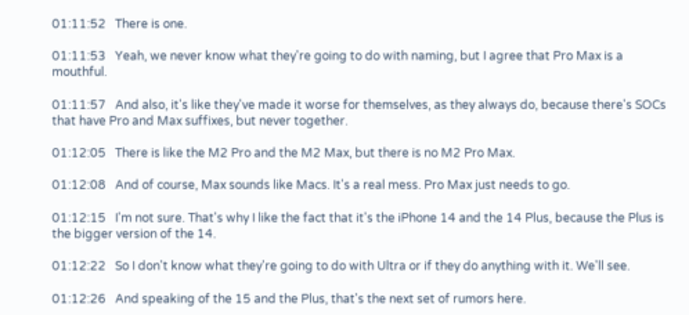01:11:52   There is one.

01:11:53   Yeah, we never know what they're going to do with naming, but I agree that Pro Max is a mouthful.

01:11:57   And also, it's like they've made it worse for themselves, as they always do, because there's SOCs that have Pro and Max suffixes, but never together.

01:12:05   There is like the M2 Pro and the M2 Max, but there is no M2 Pro Max.

01:12:08   And of course, Max sounds like Macs. It's a real mess. Pro Max just needs to go.

01:12:15   I'm not sure. That's why I like the fact that it's the iPhone 14 and the 14 Plus, because the Plus is the bigger version of the 14.

01:12:22   So I don't know what they're going to do with Ultra or if they do anything with it. We'll see.

01:12:26   And speaking of the 15 and the Plus, that's the next set of rumors here.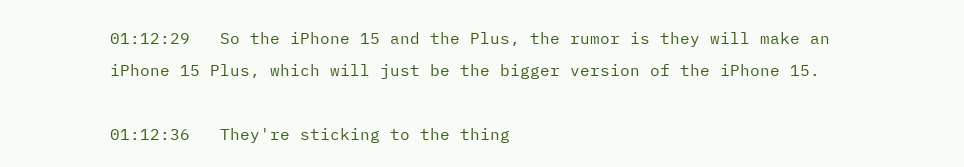01:12:29   So the iPhone 15 and the Plus, the rumor is they will make an iPhone 15 Plus, which will just be the bigger version of the iPhone 15.

01:12:36   They're sticking to the thing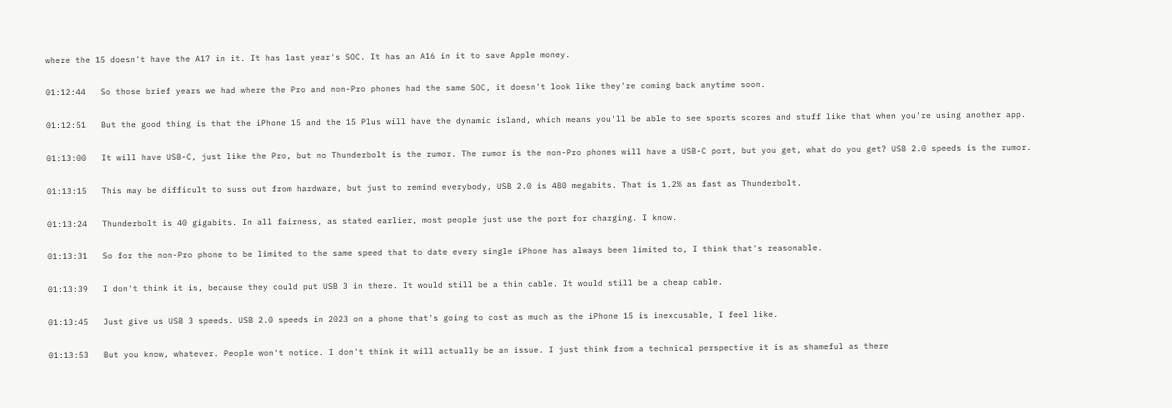where the 15 doesn't have the A17 in it. It has last year's SOC. It has an A16 in it to save Apple money.

01:12:44   So those brief years we had where the Pro and non-Pro phones had the same SOC, it doesn't look like they're coming back anytime soon.

01:12:51   But the good thing is that the iPhone 15 and the 15 Plus will have the dynamic island, which means you'll be able to see sports scores and stuff like that when you're using another app.

01:13:00   It will have USB-C, just like the Pro, but no Thunderbolt is the rumor. The rumor is the non-Pro phones will have a USB-C port, but you get, what do you get? USB 2.0 speeds is the rumor.

01:13:15   This may be difficult to suss out from hardware, but just to remind everybody, USB 2.0 is 480 megabits. That is 1.2% as fast as Thunderbolt.

01:13:24   Thunderbolt is 40 gigabits. In all fairness, as stated earlier, most people just use the port for charging. I know.

01:13:31   So for the non-Pro phone to be limited to the same speed that to date every single iPhone has always been limited to, I think that's reasonable.

01:13:39   I don't think it is, because they could put USB 3 in there. It would still be a thin cable. It would still be a cheap cable.

01:13:45   Just give us USB 3 speeds. USB 2.0 speeds in 2023 on a phone that's going to cost as much as the iPhone 15 is inexcusable, I feel like.

01:13:53   But you know, whatever. People won't notice. I don't think it will actually be an issue. I just think from a technical perspective it is as shameful as there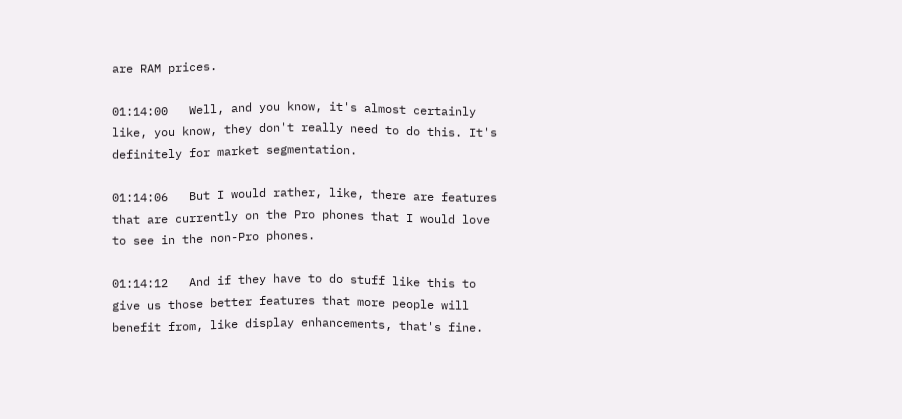are RAM prices.

01:14:00   Well, and you know, it's almost certainly like, you know, they don't really need to do this. It's definitely for market segmentation.

01:14:06   But I would rather, like, there are features that are currently on the Pro phones that I would love to see in the non-Pro phones.

01:14:12   And if they have to do stuff like this to give us those better features that more people will benefit from, like display enhancements, that's fine.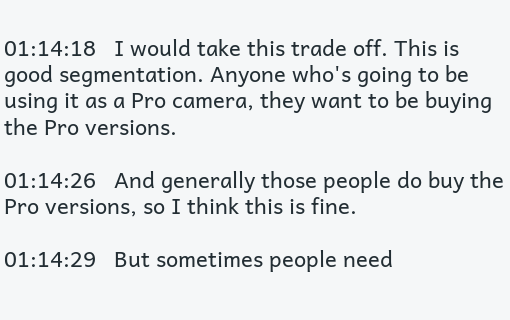01:14:18   I would take this trade off. This is good segmentation. Anyone who's going to be using it as a Pro camera, they want to be buying the Pro versions.

01:14:26   And generally those people do buy the Pro versions, so I think this is fine.

01:14:29   But sometimes people need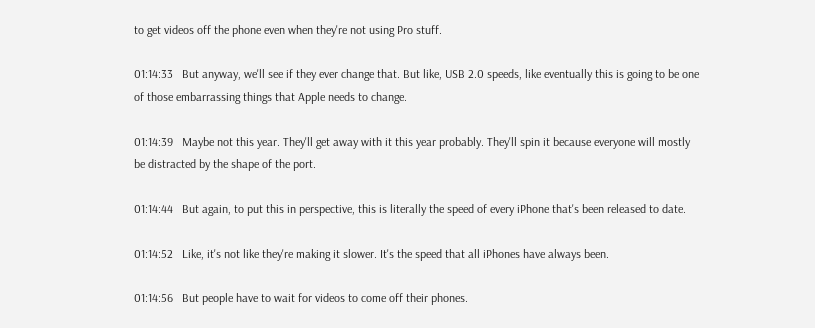to get videos off the phone even when they're not using Pro stuff.

01:14:33   But anyway, we'll see if they ever change that. But like, USB 2.0 speeds, like eventually this is going to be one of those embarrassing things that Apple needs to change.

01:14:39   Maybe not this year. They'll get away with it this year probably. They'll spin it because everyone will mostly be distracted by the shape of the port.

01:14:44   But again, to put this in perspective, this is literally the speed of every iPhone that's been released to date.

01:14:52   Like, it's not like they're making it slower. It's the speed that all iPhones have always been.

01:14:56   But people have to wait for videos to come off their phones.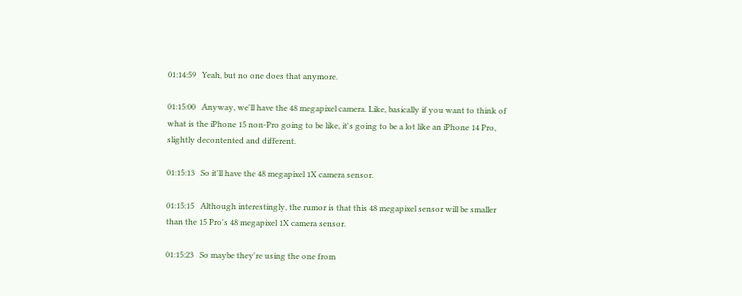01:14:59   Yeah, but no one does that anymore.

01:15:00   Anyway, we'll have the 48 megapixel camera. Like, basically if you want to think of what is the iPhone 15 non-Pro going to be like, it's going to be a lot like an iPhone 14 Pro, slightly decontented and different.

01:15:13   So it'll have the 48 megapixel 1X camera sensor.

01:15:15   Although interestingly, the rumor is that this 48 megapixel sensor will be smaller than the 15 Pro's 48 megapixel 1X camera sensor.

01:15:23   So maybe they're using the one from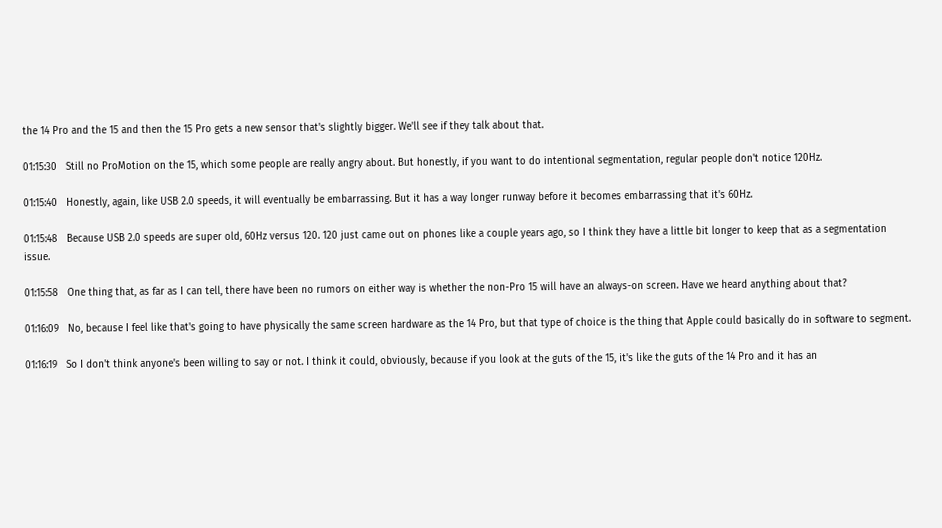the 14 Pro and the 15 and then the 15 Pro gets a new sensor that's slightly bigger. We'll see if they talk about that.

01:15:30   Still no ProMotion on the 15, which some people are really angry about. But honestly, if you want to do intentional segmentation, regular people don't notice 120Hz.

01:15:40   Honestly, again, like USB 2.0 speeds, it will eventually be embarrassing. But it has a way longer runway before it becomes embarrassing that it's 60Hz.

01:15:48   Because USB 2.0 speeds are super old, 60Hz versus 120. 120 just came out on phones like a couple years ago, so I think they have a little bit longer to keep that as a segmentation issue.

01:15:58   One thing that, as far as I can tell, there have been no rumors on either way is whether the non-Pro 15 will have an always-on screen. Have we heard anything about that?

01:16:09   No, because I feel like that's going to have physically the same screen hardware as the 14 Pro, but that type of choice is the thing that Apple could basically do in software to segment.

01:16:19   So I don't think anyone's been willing to say or not. I think it could, obviously, because if you look at the guts of the 15, it's like the guts of the 14 Pro and it has an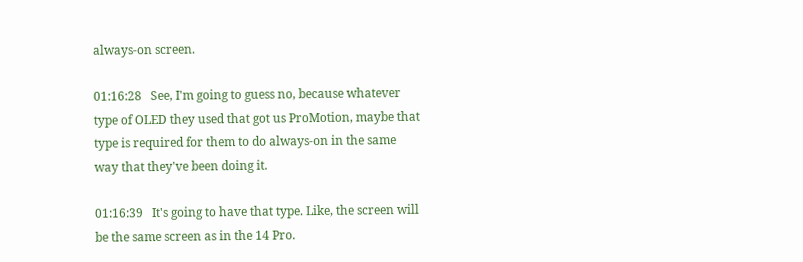always-on screen.

01:16:28   See, I'm going to guess no, because whatever type of OLED they used that got us ProMotion, maybe that type is required for them to do always-on in the same way that they've been doing it.

01:16:39   It's going to have that type. Like, the screen will be the same screen as in the 14 Pro.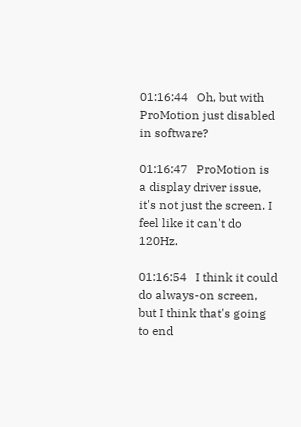01:16:44   Oh, but with ProMotion just disabled in software?

01:16:47   ProMotion is a display driver issue, it's not just the screen. I feel like it can't do 120Hz.

01:16:54   I think it could do always-on screen, but I think that's going to end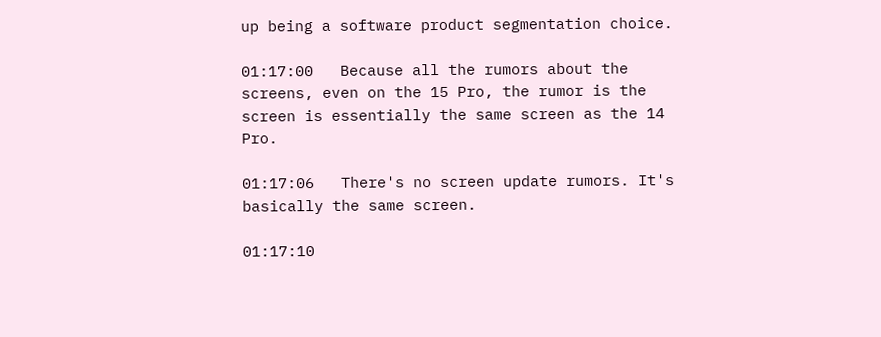up being a software product segmentation choice.

01:17:00   Because all the rumors about the screens, even on the 15 Pro, the rumor is the screen is essentially the same screen as the 14 Pro.

01:17:06   There's no screen update rumors. It's basically the same screen.

01:17:10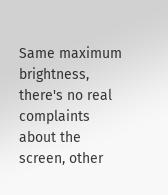Same maximum brightness, there's no real complaints about the screen, other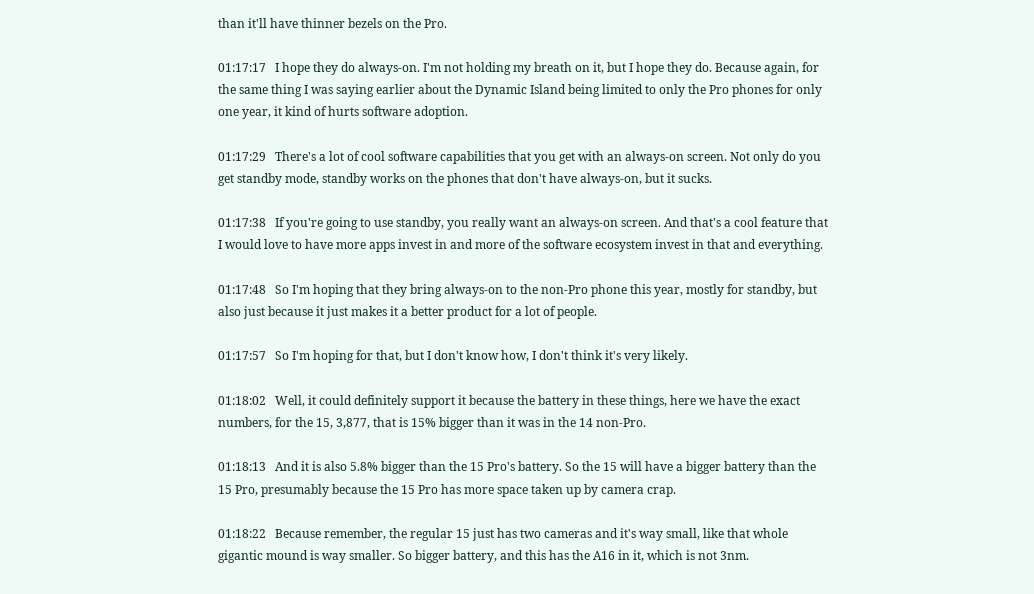than it'll have thinner bezels on the Pro.

01:17:17   I hope they do always-on. I'm not holding my breath on it, but I hope they do. Because again, for the same thing I was saying earlier about the Dynamic Island being limited to only the Pro phones for only one year, it kind of hurts software adoption.

01:17:29   There's a lot of cool software capabilities that you get with an always-on screen. Not only do you get standby mode, standby works on the phones that don't have always-on, but it sucks.

01:17:38   If you're going to use standby, you really want an always-on screen. And that's a cool feature that I would love to have more apps invest in and more of the software ecosystem invest in that and everything.

01:17:48   So I'm hoping that they bring always-on to the non-Pro phone this year, mostly for standby, but also just because it just makes it a better product for a lot of people.

01:17:57   So I'm hoping for that, but I don't know how, I don't think it's very likely.

01:18:02   Well, it could definitely support it because the battery in these things, here we have the exact numbers, for the 15, 3,877, that is 15% bigger than it was in the 14 non-Pro.

01:18:13   And it is also 5.8% bigger than the 15 Pro's battery. So the 15 will have a bigger battery than the 15 Pro, presumably because the 15 Pro has more space taken up by camera crap.

01:18:22   Because remember, the regular 15 just has two cameras and it's way small, like that whole gigantic mound is way smaller. So bigger battery, and this has the A16 in it, which is not 3nm.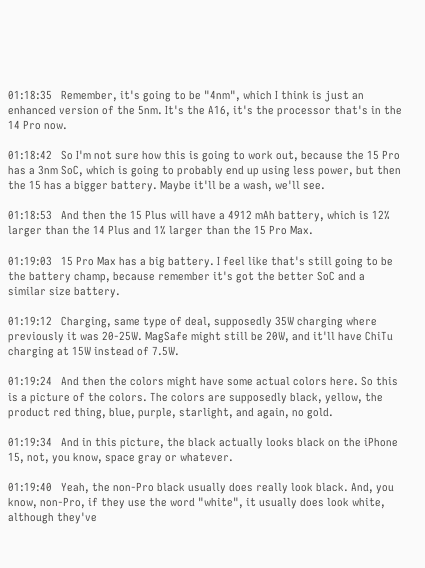01:18:35   Remember, it's going to be "4nm", which I think is just an enhanced version of the 5nm. It's the A16, it's the processor that's in the 14 Pro now.

01:18:42   So I'm not sure how this is going to work out, because the 15 Pro has a 3nm SoC, which is going to probably end up using less power, but then the 15 has a bigger battery. Maybe it'll be a wash, we'll see.

01:18:53   And then the 15 Plus will have a 4912 mAh battery, which is 12% larger than the 14 Plus and 1% larger than the 15 Pro Max.

01:19:03   15 Pro Max has a big battery. I feel like that's still going to be the battery champ, because remember it's got the better SoC and a similar size battery.

01:19:12   Charging, same type of deal, supposedly 35W charging where previously it was 20-25W. MagSafe might still be 20W, and it'll have ChiTu charging at 15W instead of 7.5W.

01:19:24   And then the colors might have some actual colors here. So this is a picture of the colors. The colors are supposedly black, yellow, the product red thing, blue, purple, starlight, and again, no gold.

01:19:34   And in this picture, the black actually looks black on the iPhone 15, not, you know, space gray or whatever.

01:19:40   Yeah, the non-Pro black usually does really look black. And, you know, non-Pro, if they use the word "white", it usually does look white, although they've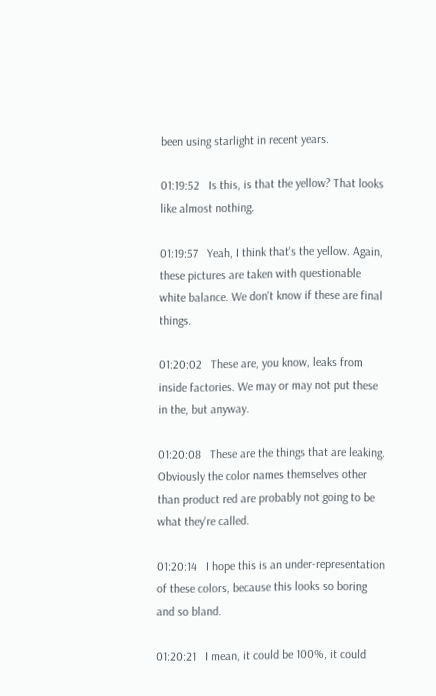been using starlight in recent years.

01:19:52   Is this, is that the yellow? That looks like almost nothing.

01:19:57   Yeah, I think that's the yellow. Again, these pictures are taken with questionable white balance. We don't know if these are final things.

01:20:02   These are, you know, leaks from inside factories. We may or may not put these in the, but anyway.

01:20:08   These are the things that are leaking. Obviously the color names themselves other than product red are probably not going to be what they're called.

01:20:14   I hope this is an under-representation of these colors, because this looks so boring and so bland.

01:20:21   I mean, it could be 100%, it could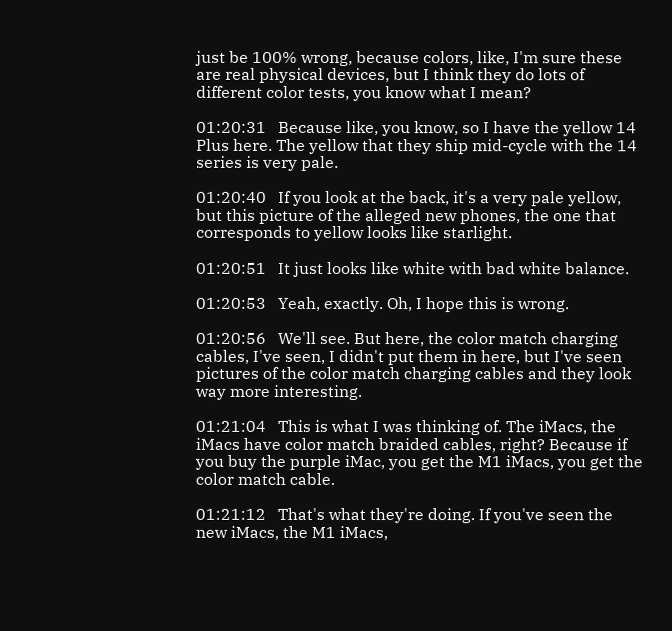just be 100% wrong, because colors, like, I'm sure these are real physical devices, but I think they do lots of different color tests, you know what I mean?

01:20:31   Because like, you know, so I have the yellow 14 Plus here. The yellow that they ship mid-cycle with the 14 series is very pale.

01:20:40   If you look at the back, it's a very pale yellow, but this picture of the alleged new phones, the one that corresponds to yellow looks like starlight.

01:20:51   It just looks like white with bad white balance.

01:20:53   Yeah, exactly. Oh, I hope this is wrong.

01:20:56   We'll see. But here, the color match charging cables, I've seen, I didn't put them in here, but I've seen pictures of the color match charging cables and they look way more interesting.

01:21:04   This is what I was thinking of. The iMacs, the iMacs have color match braided cables, right? Because if you buy the purple iMac, you get the M1 iMacs, you get the color match cable.

01:21:12   That's what they're doing. If you've seen the new iMacs, the M1 iMacs,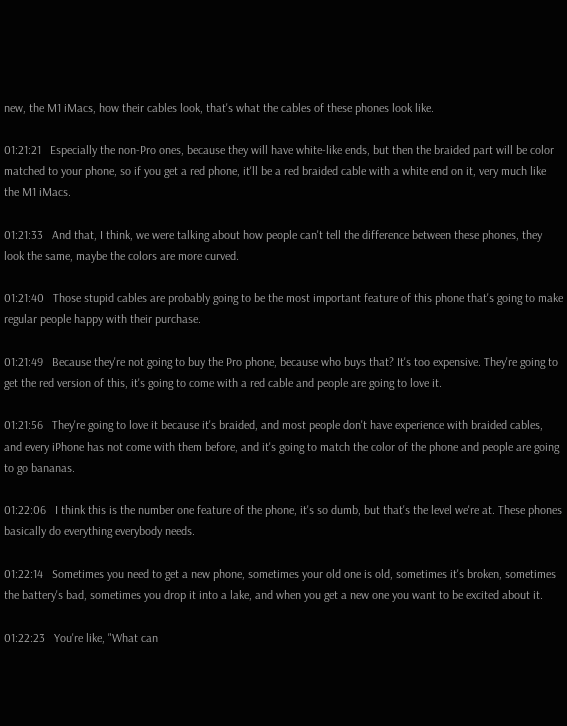new, the M1 iMacs, how their cables look, that's what the cables of these phones look like.

01:21:21   Especially the non-Pro ones, because they will have white-like ends, but then the braided part will be color matched to your phone, so if you get a red phone, it'll be a red braided cable with a white end on it, very much like the M1 iMacs.

01:21:33   And that, I think, we were talking about how people can't tell the difference between these phones, they look the same, maybe the colors are more curved.

01:21:40   Those stupid cables are probably going to be the most important feature of this phone that's going to make regular people happy with their purchase.

01:21:49   Because they're not going to buy the Pro phone, because who buys that? It's too expensive. They're going to get the red version of this, it's going to come with a red cable and people are going to love it.

01:21:56   They're going to love it because it's braided, and most people don't have experience with braided cables, and every iPhone has not come with them before, and it's going to match the color of the phone and people are going to go bananas.

01:22:06   I think this is the number one feature of the phone, it's so dumb, but that's the level we're at. These phones basically do everything everybody needs.

01:22:14   Sometimes you need to get a new phone, sometimes your old one is old, sometimes it's broken, sometimes the battery's bad, sometimes you drop it into a lake, and when you get a new one you want to be excited about it.

01:22:23   You're like, "What can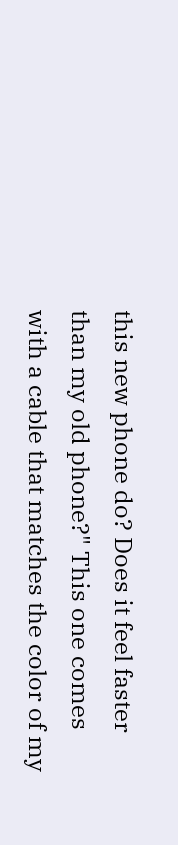this new phone do? Does it feel faster than my old phone?" This one comes with a cable that matches the color of my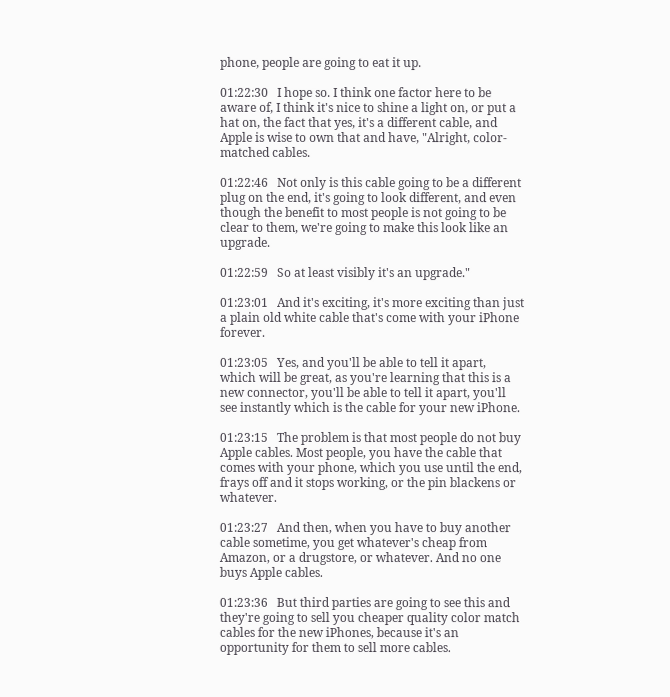phone, people are going to eat it up.

01:22:30   I hope so. I think one factor here to be aware of, I think it's nice to shine a light on, or put a hat on, the fact that yes, it's a different cable, and Apple is wise to own that and have, "Alright, color-matched cables.

01:22:46   Not only is this cable going to be a different plug on the end, it's going to look different, and even though the benefit to most people is not going to be clear to them, we're going to make this look like an upgrade.

01:22:59   So at least visibly it's an upgrade."

01:23:01   And it's exciting, it's more exciting than just a plain old white cable that's come with your iPhone forever.

01:23:05   Yes, and you'll be able to tell it apart, which will be great, as you're learning that this is a new connector, you'll be able to tell it apart, you'll see instantly which is the cable for your new iPhone.

01:23:15   The problem is that most people do not buy Apple cables. Most people, you have the cable that comes with your phone, which you use until the end, frays off and it stops working, or the pin blackens or whatever.

01:23:27   And then, when you have to buy another cable sometime, you get whatever's cheap from Amazon, or a drugstore, or whatever. And no one buys Apple cables.

01:23:36   But third parties are going to see this and they're going to sell you cheaper quality color match cables for the new iPhones, because it's an opportunity for them to sell more cables.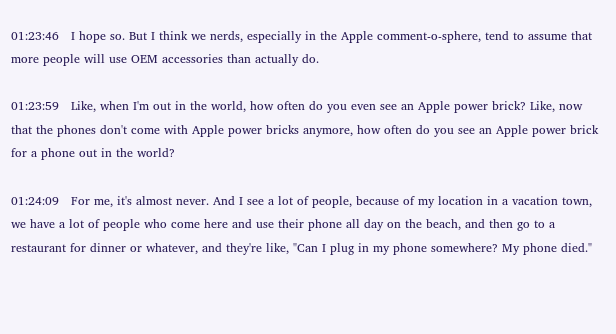01:23:46   I hope so. But I think we nerds, especially in the Apple comment-o-sphere, tend to assume that more people will use OEM accessories than actually do.

01:23:59   Like, when I'm out in the world, how often do you even see an Apple power brick? Like, now that the phones don't come with Apple power bricks anymore, how often do you see an Apple power brick for a phone out in the world?

01:24:09   For me, it's almost never. And I see a lot of people, because of my location in a vacation town, we have a lot of people who come here and use their phone all day on the beach, and then go to a restaurant for dinner or whatever, and they're like, "Can I plug in my phone somewhere? My phone died."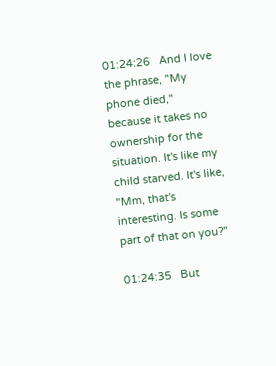01:24:26   And I love the phrase, "My phone died," because it takes no ownership for the situation. It's like my child starved. It's like, "Mm, that's interesting. Is some part of that on you?"

01:24:35   But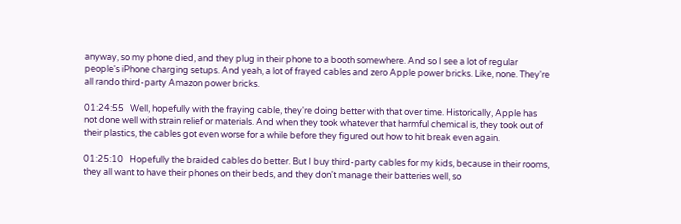anyway, so my phone died, and they plug in their phone to a booth somewhere. And so I see a lot of regular people's iPhone charging setups. And yeah, a lot of frayed cables and zero Apple power bricks. Like, none. They're all rando third-party Amazon power bricks.

01:24:55   Well, hopefully with the fraying cable, they're doing better with that over time. Historically, Apple has not done well with strain relief or materials. And when they took whatever that harmful chemical is, they took out of their plastics, the cables got even worse for a while before they figured out how to hit break even again.

01:25:10   Hopefully the braided cables do better. But I buy third-party cables for my kids, because in their rooms, they all want to have their phones on their beds, and they don't manage their batteries well, so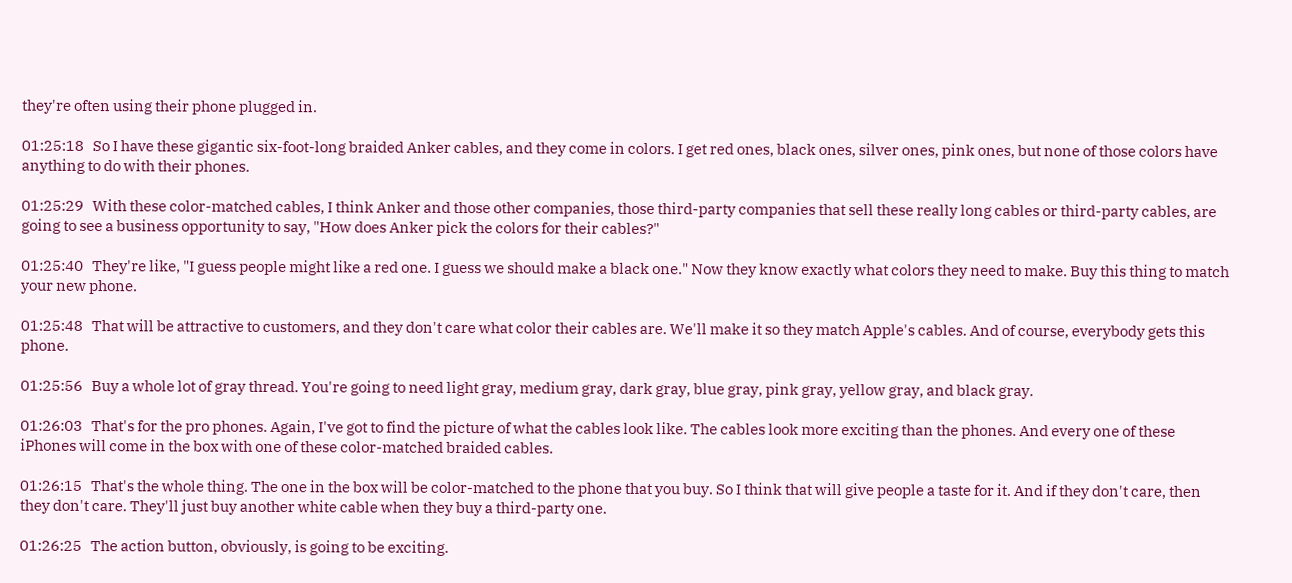they're often using their phone plugged in.

01:25:18   So I have these gigantic six-foot-long braided Anker cables, and they come in colors. I get red ones, black ones, silver ones, pink ones, but none of those colors have anything to do with their phones.

01:25:29   With these color-matched cables, I think Anker and those other companies, those third-party companies that sell these really long cables or third-party cables, are going to see a business opportunity to say, "How does Anker pick the colors for their cables?"

01:25:40   They're like, "I guess people might like a red one. I guess we should make a black one." Now they know exactly what colors they need to make. Buy this thing to match your new phone.

01:25:48   That will be attractive to customers, and they don't care what color their cables are. We'll make it so they match Apple's cables. And of course, everybody gets this phone.

01:25:56   Buy a whole lot of gray thread. You're going to need light gray, medium gray, dark gray, blue gray, pink gray, yellow gray, and black gray.

01:26:03   That's for the pro phones. Again, I've got to find the picture of what the cables look like. The cables look more exciting than the phones. And every one of these iPhones will come in the box with one of these color-matched braided cables.

01:26:15   That's the whole thing. The one in the box will be color-matched to the phone that you buy. So I think that will give people a taste for it. And if they don't care, then they don't care. They'll just buy another white cable when they buy a third-party one.

01:26:25   The action button, obviously, is going to be exciting.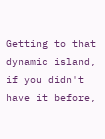Getting to that dynamic island, if you didn't have it before,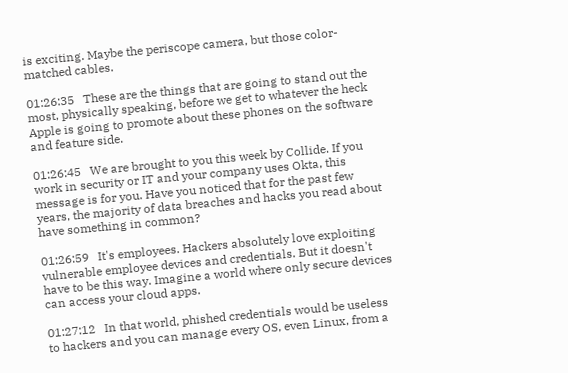is exciting. Maybe the periscope camera, but those color-matched cables.

01:26:35   These are the things that are going to stand out the most, physically speaking, before we get to whatever the heck Apple is going to promote about these phones on the software and feature side.

01:26:45   We are brought to you this week by Collide. If you work in security or IT and your company uses Okta, this message is for you. Have you noticed that for the past few years, the majority of data breaches and hacks you read about have something in common?

01:26:59   It's employees. Hackers absolutely love exploiting vulnerable employee devices and credentials. But it doesn't have to be this way. Imagine a world where only secure devices can access your cloud apps.

01:27:12   In that world, phished credentials would be useless to hackers and you can manage every OS, even Linux, from a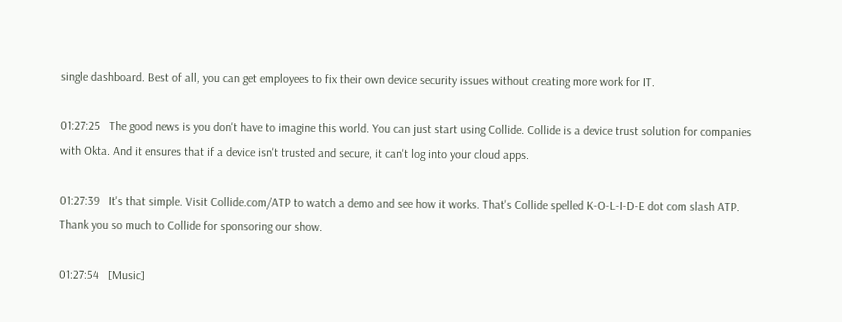single dashboard. Best of all, you can get employees to fix their own device security issues without creating more work for IT.

01:27:25   The good news is you don't have to imagine this world. You can just start using Collide. Collide is a device trust solution for companies with Okta. And it ensures that if a device isn't trusted and secure, it can't log into your cloud apps.

01:27:39   It's that simple. Visit Collide.com/ATP to watch a demo and see how it works. That's Collide spelled K-O-L-I-D-E dot com slash ATP. Thank you so much to Collide for sponsoring our show.

01:27:54   [Music]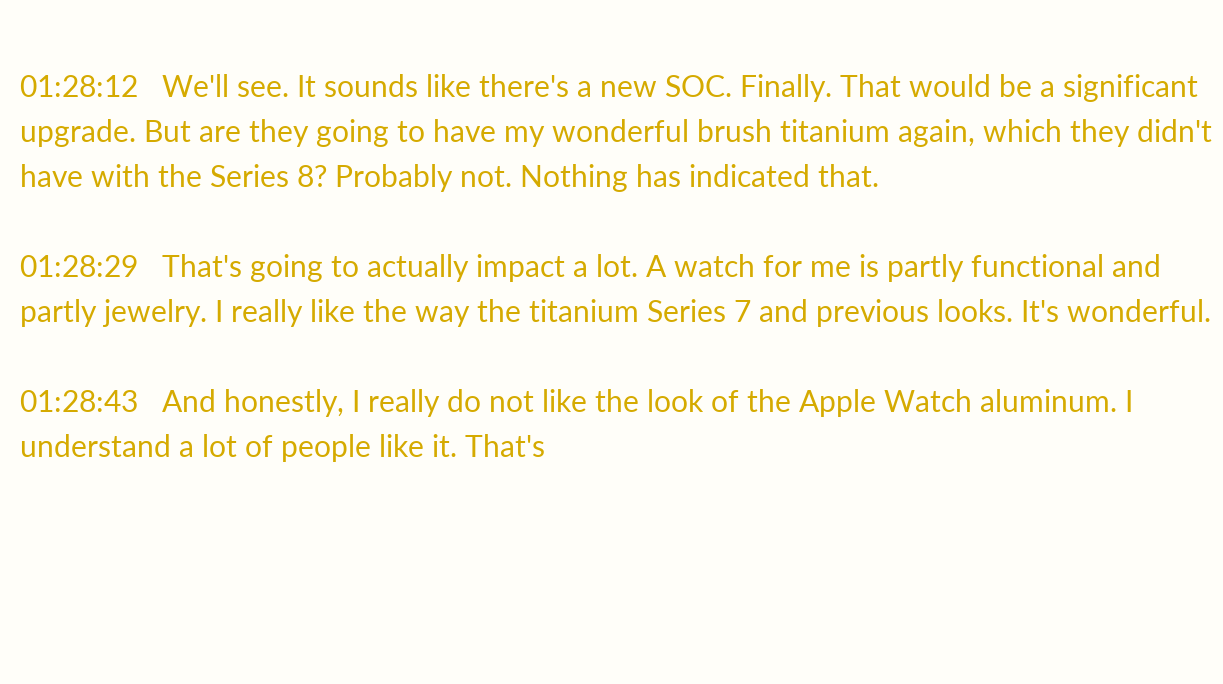01:28:12   We'll see. It sounds like there's a new SOC. Finally. That would be a significant upgrade. But are they going to have my wonderful brush titanium again, which they didn't have with the Series 8? Probably not. Nothing has indicated that.

01:28:29   That's going to actually impact a lot. A watch for me is partly functional and partly jewelry. I really like the way the titanium Series 7 and previous looks. It's wonderful.

01:28:43   And honestly, I really do not like the look of the Apple Watch aluminum. I understand a lot of people like it. That's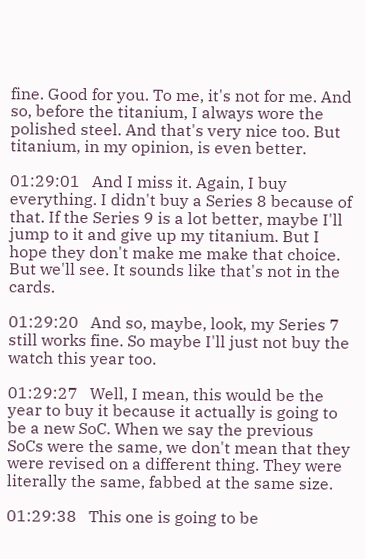fine. Good for you. To me, it's not for me. And so, before the titanium, I always wore the polished steel. And that's very nice too. But titanium, in my opinion, is even better.

01:29:01   And I miss it. Again, I buy everything. I didn't buy a Series 8 because of that. If the Series 9 is a lot better, maybe I'll jump to it and give up my titanium. But I hope they don't make me make that choice. But we'll see. It sounds like that's not in the cards.

01:29:20   And so, maybe, look, my Series 7 still works fine. So maybe I'll just not buy the watch this year too.

01:29:27   Well, I mean, this would be the year to buy it because it actually is going to be a new SoC. When we say the previous SoCs were the same, we don't mean that they were revised on a different thing. They were literally the same, fabbed at the same size.

01:29:38   This one is going to be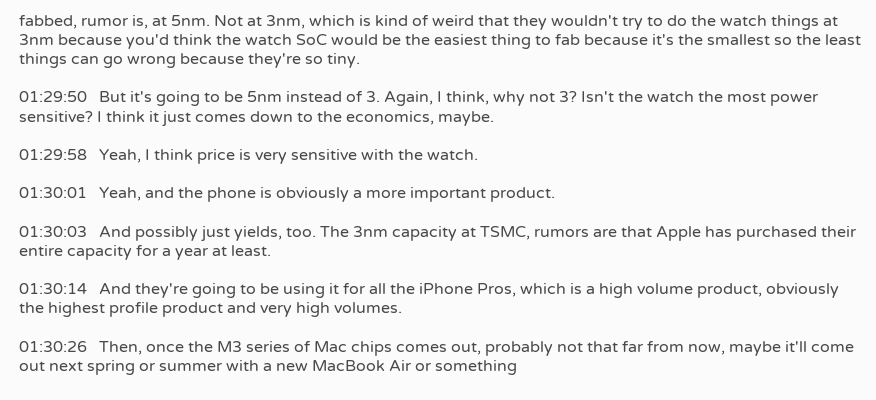fabbed, rumor is, at 5nm. Not at 3nm, which is kind of weird that they wouldn't try to do the watch things at 3nm because you'd think the watch SoC would be the easiest thing to fab because it's the smallest so the least things can go wrong because they're so tiny.

01:29:50   But it's going to be 5nm instead of 3. Again, I think, why not 3? Isn't the watch the most power sensitive? I think it just comes down to the economics, maybe.

01:29:58   Yeah, I think price is very sensitive with the watch.

01:30:01   Yeah, and the phone is obviously a more important product.

01:30:03   And possibly just yields, too. The 3nm capacity at TSMC, rumors are that Apple has purchased their entire capacity for a year at least.

01:30:14   And they're going to be using it for all the iPhone Pros, which is a high volume product, obviously the highest profile product and very high volumes.

01:30:26   Then, once the M3 series of Mac chips comes out, probably not that far from now, maybe it'll come out next spring or summer with a new MacBook Air or something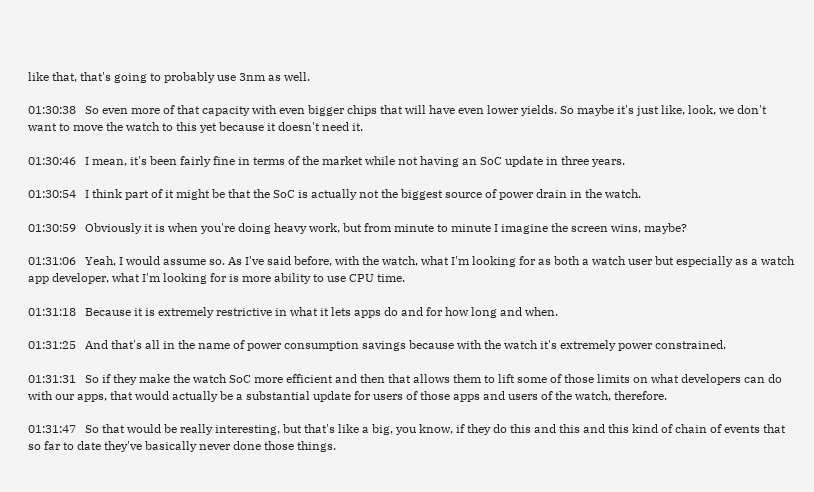like that, that's going to probably use 3nm as well.

01:30:38   So even more of that capacity with even bigger chips that will have even lower yields. So maybe it's just like, look, we don't want to move the watch to this yet because it doesn't need it.

01:30:46   I mean, it's been fairly fine in terms of the market while not having an SoC update in three years.

01:30:54   I think part of it might be that the SoC is actually not the biggest source of power drain in the watch.

01:30:59   Obviously it is when you're doing heavy work, but from minute to minute I imagine the screen wins, maybe?

01:31:06   Yeah, I would assume so. As I've said before, with the watch, what I'm looking for as both a watch user but especially as a watch app developer, what I'm looking for is more ability to use CPU time.

01:31:18   Because it is extremely restrictive in what it lets apps do and for how long and when.

01:31:25   And that's all in the name of power consumption savings because with the watch it's extremely power constrained.

01:31:31   So if they make the watch SoC more efficient and then that allows them to lift some of those limits on what developers can do with our apps, that would actually be a substantial update for users of those apps and users of the watch, therefore.

01:31:47   So that would be really interesting, but that's like a big, you know, if they do this and this and this kind of chain of events that so far to date they've basically never done those things.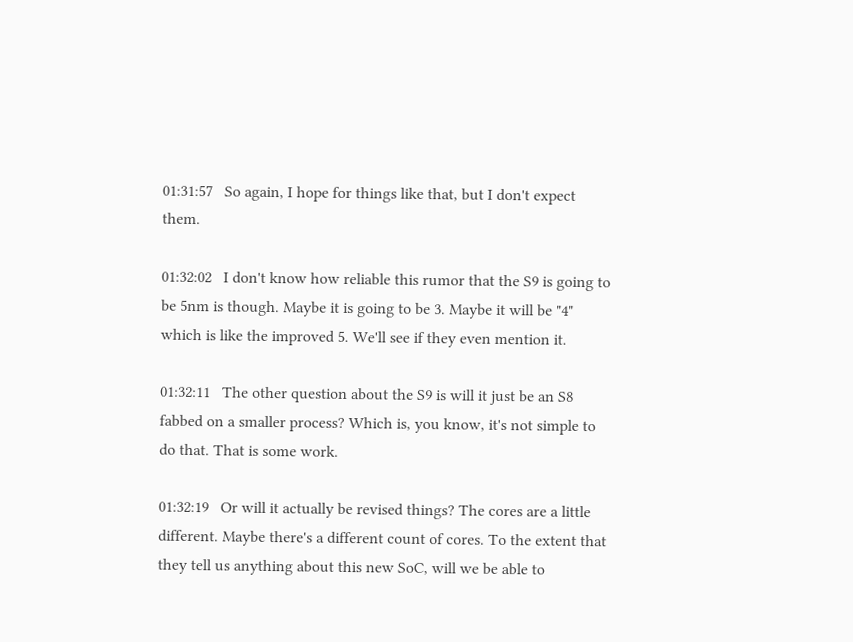01:31:57   So again, I hope for things like that, but I don't expect them.

01:32:02   I don't know how reliable this rumor that the S9 is going to be 5nm is though. Maybe it is going to be 3. Maybe it will be "4" which is like the improved 5. We'll see if they even mention it.

01:32:11   The other question about the S9 is will it just be an S8 fabbed on a smaller process? Which is, you know, it's not simple to do that. That is some work.

01:32:19   Or will it actually be revised things? The cores are a little different. Maybe there's a different count of cores. To the extent that they tell us anything about this new SoC, will we be able to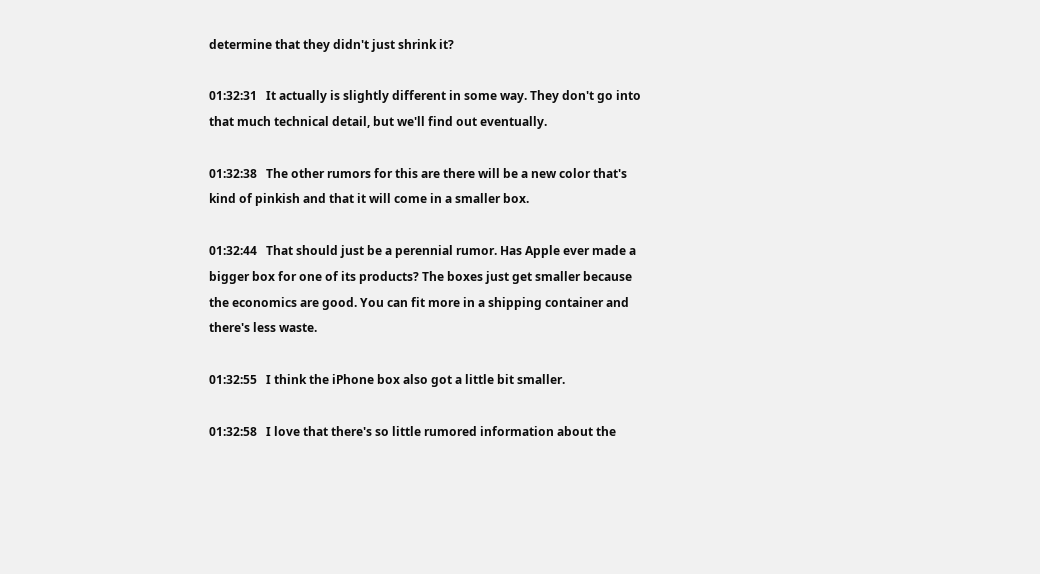determine that they didn't just shrink it?

01:32:31   It actually is slightly different in some way. They don't go into that much technical detail, but we'll find out eventually.

01:32:38   The other rumors for this are there will be a new color that's kind of pinkish and that it will come in a smaller box.

01:32:44   That should just be a perennial rumor. Has Apple ever made a bigger box for one of its products? The boxes just get smaller because the economics are good. You can fit more in a shipping container and there's less waste.

01:32:55   I think the iPhone box also got a little bit smaller.

01:32:58   I love that there's so little rumored information about the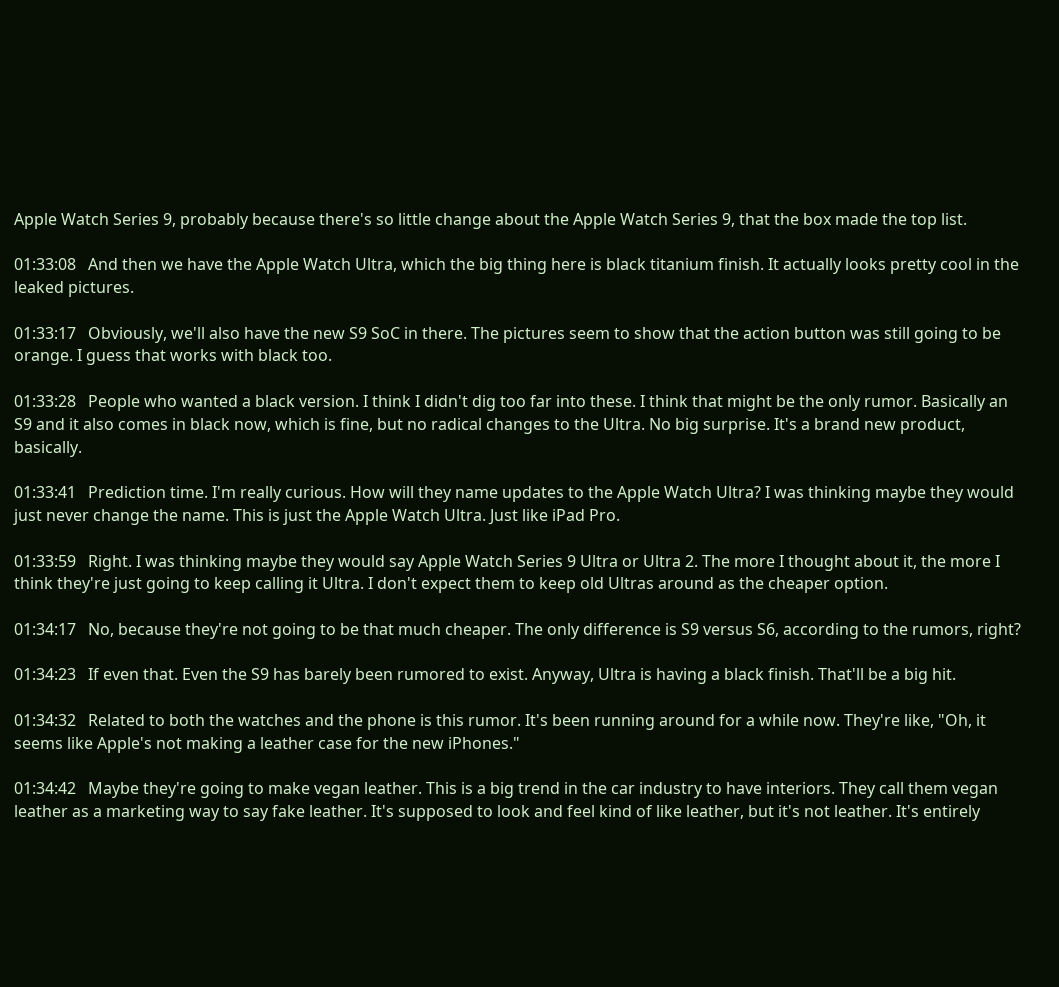Apple Watch Series 9, probably because there's so little change about the Apple Watch Series 9, that the box made the top list.

01:33:08   And then we have the Apple Watch Ultra, which the big thing here is black titanium finish. It actually looks pretty cool in the leaked pictures.

01:33:17   Obviously, we'll also have the new S9 SoC in there. The pictures seem to show that the action button was still going to be orange. I guess that works with black too.

01:33:28   People who wanted a black version. I think I didn't dig too far into these. I think that might be the only rumor. Basically an S9 and it also comes in black now, which is fine, but no radical changes to the Ultra. No big surprise. It's a brand new product, basically.

01:33:41   Prediction time. I'm really curious. How will they name updates to the Apple Watch Ultra? I was thinking maybe they would just never change the name. This is just the Apple Watch Ultra. Just like iPad Pro.

01:33:59   Right. I was thinking maybe they would say Apple Watch Series 9 Ultra or Ultra 2. The more I thought about it, the more I think they're just going to keep calling it Ultra. I don't expect them to keep old Ultras around as the cheaper option.

01:34:17   No, because they're not going to be that much cheaper. The only difference is S9 versus S6, according to the rumors, right?

01:34:23   If even that. Even the S9 has barely been rumored to exist. Anyway, Ultra is having a black finish. That'll be a big hit.

01:34:32   Related to both the watches and the phone is this rumor. It's been running around for a while now. They're like, "Oh, it seems like Apple's not making a leather case for the new iPhones."

01:34:42   Maybe they're going to make vegan leather. This is a big trend in the car industry to have interiors. They call them vegan leather as a marketing way to say fake leather. It's supposed to look and feel kind of like leather, but it's not leather. It's entirely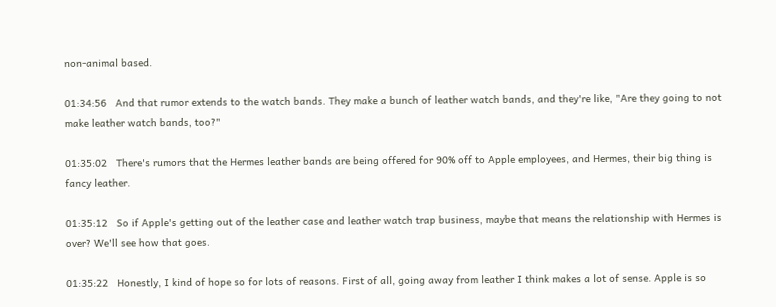non-animal based.

01:34:56   And that rumor extends to the watch bands. They make a bunch of leather watch bands, and they're like, "Are they going to not make leather watch bands, too?"

01:35:02   There's rumors that the Hermes leather bands are being offered for 90% off to Apple employees, and Hermes, their big thing is fancy leather.

01:35:12   So if Apple's getting out of the leather case and leather watch trap business, maybe that means the relationship with Hermes is over? We'll see how that goes.

01:35:22   Honestly, I kind of hope so for lots of reasons. First of all, going away from leather I think makes a lot of sense. Apple is so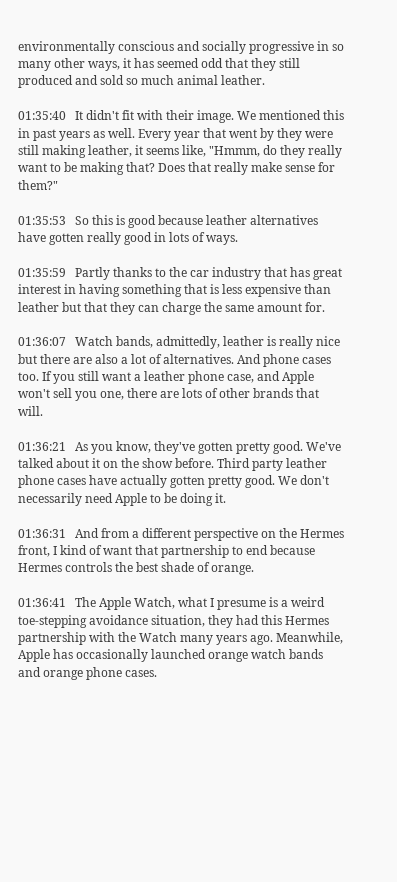environmentally conscious and socially progressive in so many other ways, it has seemed odd that they still produced and sold so much animal leather.

01:35:40   It didn't fit with their image. We mentioned this in past years as well. Every year that went by they were still making leather, it seems like, "Hmmm, do they really want to be making that? Does that really make sense for them?"

01:35:53   So this is good because leather alternatives have gotten really good in lots of ways.

01:35:59   Partly thanks to the car industry that has great interest in having something that is less expensive than leather but that they can charge the same amount for.

01:36:07   Watch bands, admittedly, leather is really nice but there are also a lot of alternatives. And phone cases too. If you still want a leather phone case, and Apple won't sell you one, there are lots of other brands that will.

01:36:21   As you know, they've gotten pretty good. We've talked about it on the show before. Third party leather phone cases have actually gotten pretty good. We don't necessarily need Apple to be doing it.

01:36:31   And from a different perspective on the Hermes front, I kind of want that partnership to end because Hermes controls the best shade of orange.

01:36:41   The Apple Watch, what I presume is a weird toe-stepping avoidance situation, they had this Hermes partnership with the Watch many years ago. Meanwhile, Apple has occasionally launched orange watch bands and orange phone cases.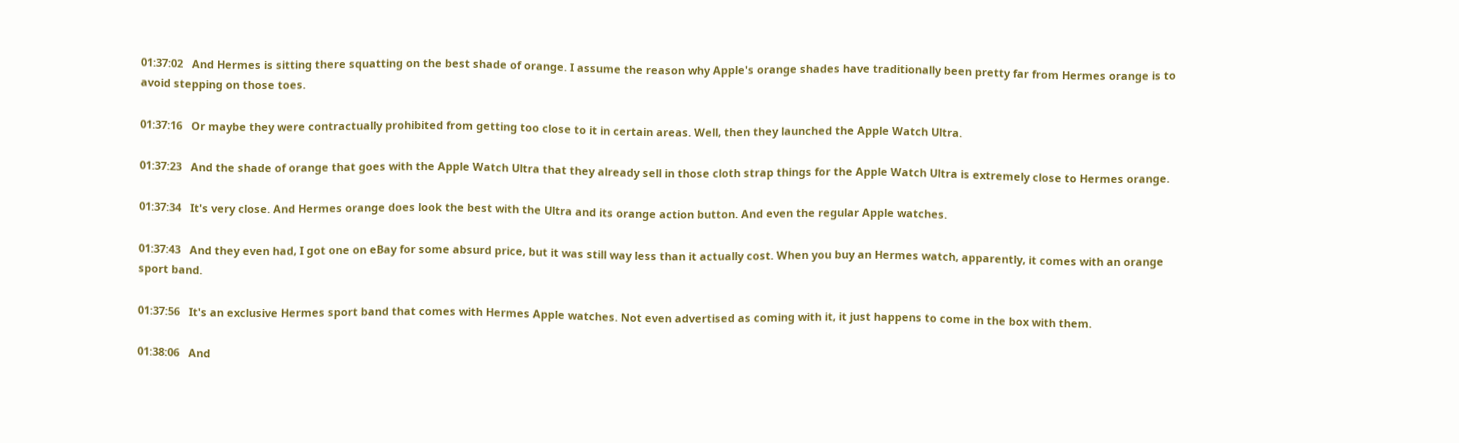01:37:02   And Hermes is sitting there squatting on the best shade of orange. I assume the reason why Apple's orange shades have traditionally been pretty far from Hermes orange is to avoid stepping on those toes.

01:37:16   Or maybe they were contractually prohibited from getting too close to it in certain areas. Well, then they launched the Apple Watch Ultra.

01:37:23   And the shade of orange that goes with the Apple Watch Ultra that they already sell in those cloth strap things for the Apple Watch Ultra is extremely close to Hermes orange.

01:37:34   It's very close. And Hermes orange does look the best with the Ultra and its orange action button. And even the regular Apple watches.

01:37:43   And they even had, I got one on eBay for some absurd price, but it was still way less than it actually cost. When you buy an Hermes watch, apparently, it comes with an orange sport band.

01:37:56   It's an exclusive Hermes sport band that comes with Hermes Apple watches. Not even advertised as coming with it, it just happens to come in the box with them.

01:38:06   And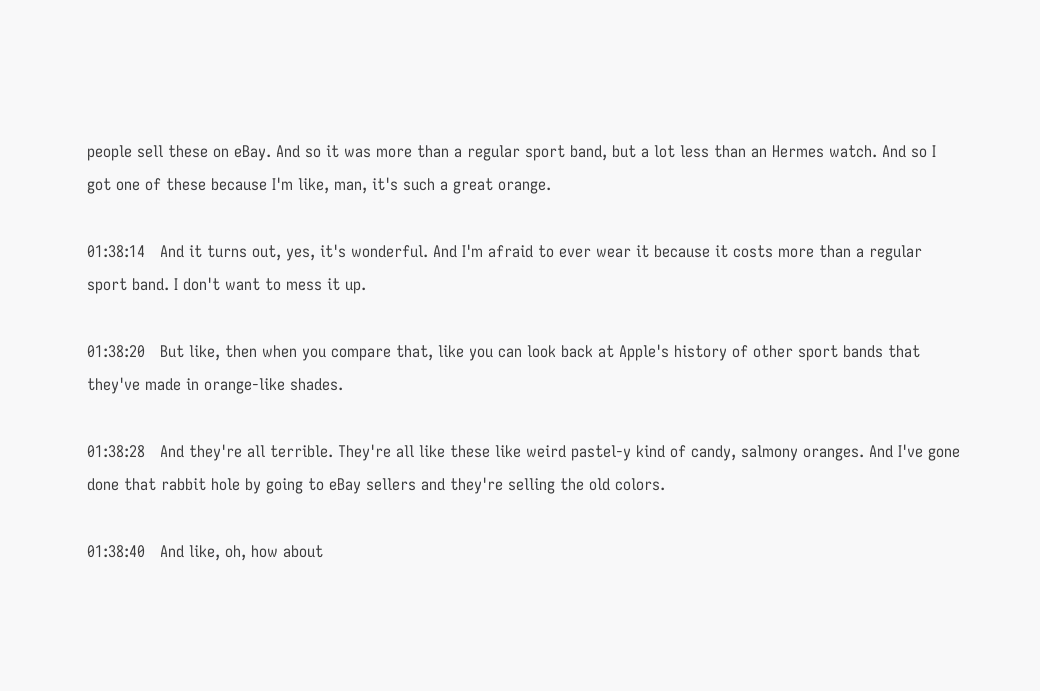people sell these on eBay. And so it was more than a regular sport band, but a lot less than an Hermes watch. And so I got one of these because I'm like, man, it's such a great orange.

01:38:14   And it turns out, yes, it's wonderful. And I'm afraid to ever wear it because it costs more than a regular sport band. I don't want to mess it up.

01:38:20   But like, then when you compare that, like you can look back at Apple's history of other sport bands that they've made in orange-like shades.

01:38:28   And they're all terrible. They're all like these like weird pastel-y kind of candy, salmony oranges. And I've gone done that rabbit hole by going to eBay sellers and they're selling the old colors.

01:38:40   And like, oh, how about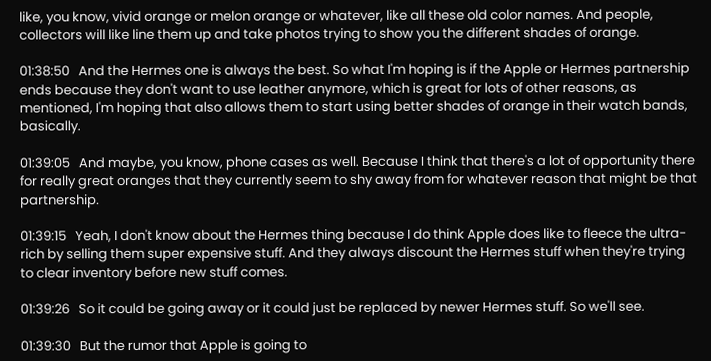like, you know, vivid orange or melon orange or whatever, like all these old color names. And people, collectors will like line them up and take photos trying to show you the different shades of orange.

01:38:50   And the Hermes one is always the best. So what I'm hoping is if the Apple or Hermes partnership ends because they don't want to use leather anymore, which is great for lots of other reasons, as mentioned, I'm hoping that also allows them to start using better shades of orange in their watch bands, basically.

01:39:05   And maybe, you know, phone cases as well. Because I think that there's a lot of opportunity there for really great oranges that they currently seem to shy away from for whatever reason that might be that partnership.

01:39:15   Yeah, I don't know about the Hermes thing because I do think Apple does like to fleece the ultra-rich by selling them super expensive stuff. And they always discount the Hermes stuff when they're trying to clear inventory before new stuff comes.

01:39:26   So it could be going away or it could just be replaced by newer Hermes stuff. So we'll see.

01:39:30   But the rumor that Apple is going to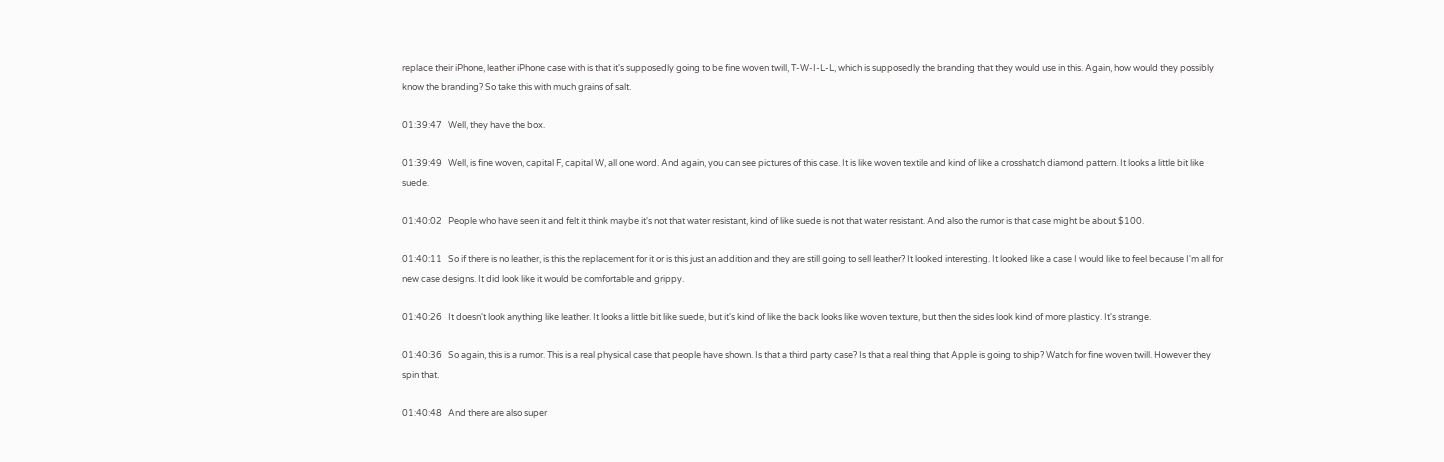replace their iPhone, leather iPhone case with is that it's supposedly going to be fine woven twill, T-W-I-L-L, which is supposedly the branding that they would use in this. Again, how would they possibly know the branding? So take this with much grains of salt.

01:39:47   Well, they have the box.

01:39:49   Well, is fine woven, capital F, capital W, all one word. And again, you can see pictures of this case. It is like woven textile and kind of like a crosshatch diamond pattern. It looks a little bit like suede.

01:40:02   People who have seen it and felt it think maybe it's not that water resistant, kind of like suede is not that water resistant. And also the rumor is that case might be about $100.

01:40:11   So if there is no leather, is this the replacement for it or is this just an addition and they are still going to sell leather? It looked interesting. It looked like a case I would like to feel because I'm all for new case designs. It did look like it would be comfortable and grippy.

01:40:26   It doesn't look anything like leather. It looks a little bit like suede, but it's kind of like the back looks like woven texture, but then the sides look kind of more plasticy. It's strange.

01:40:36   So again, this is a rumor. This is a real physical case that people have shown. Is that a third party case? Is that a real thing that Apple is going to ship? Watch for fine woven twill. However they spin that.

01:40:48   And there are also super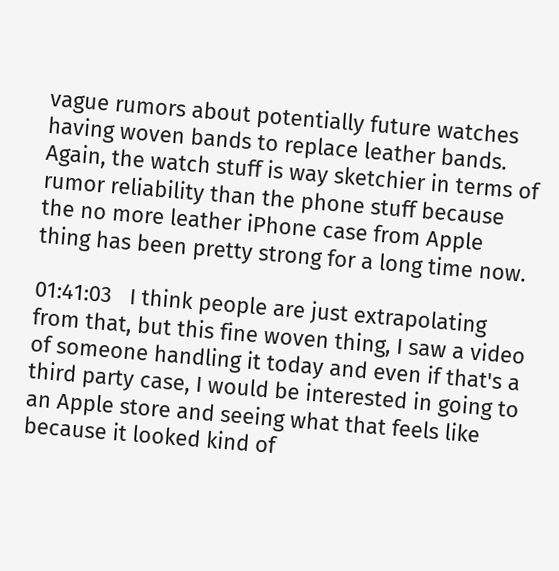vague rumors about potentially future watches having woven bands to replace leather bands. Again, the watch stuff is way sketchier in terms of rumor reliability than the phone stuff because the no more leather iPhone case from Apple thing has been pretty strong for a long time now.

01:41:03   I think people are just extrapolating from that, but this fine woven thing, I saw a video of someone handling it today and even if that's a third party case, I would be interested in going to an Apple store and seeing what that feels like because it looked kind of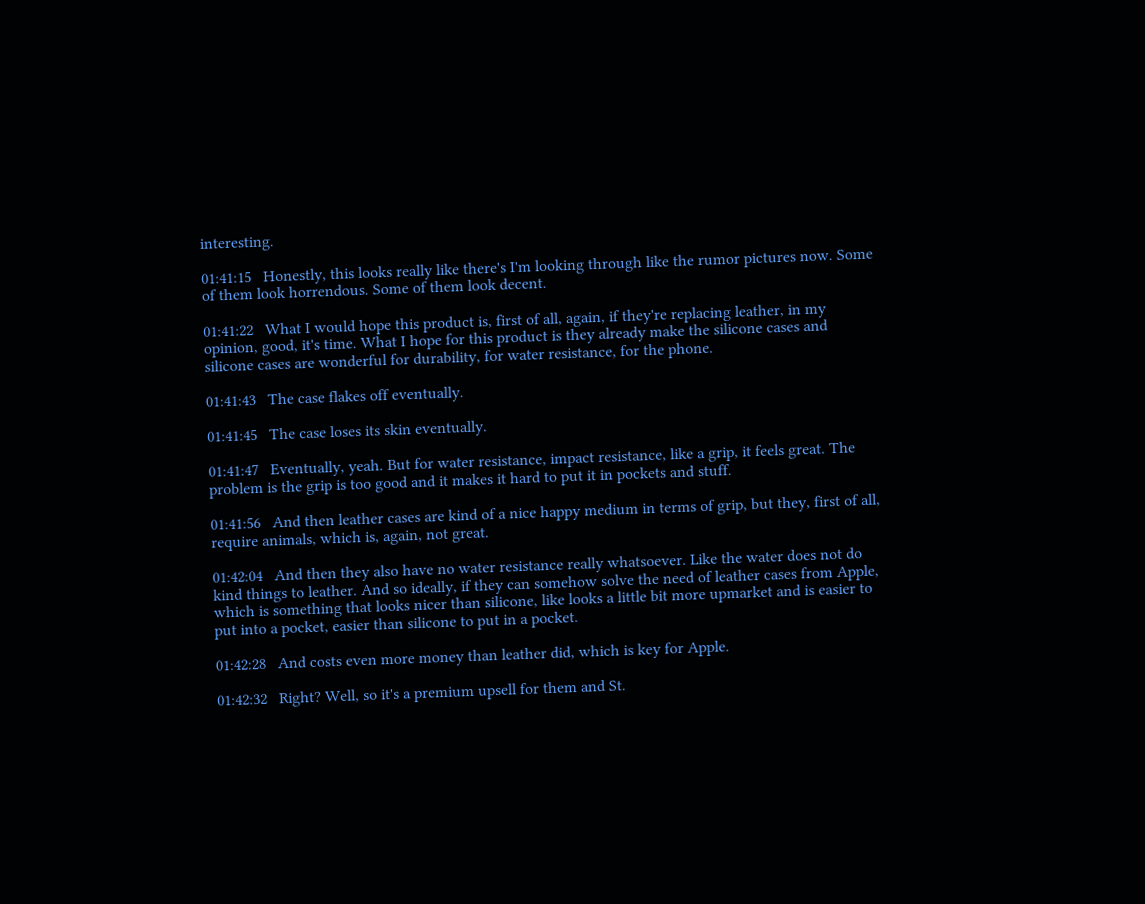interesting.

01:41:15   Honestly, this looks really like there's I'm looking through like the rumor pictures now. Some of them look horrendous. Some of them look decent.

01:41:22   What I would hope this product is, first of all, again, if they're replacing leather, in my opinion, good, it's time. What I hope for this product is they already make the silicone cases and silicone cases are wonderful for durability, for water resistance, for the phone.

01:41:43   The case flakes off eventually.

01:41:45   The case loses its skin eventually.

01:41:47   Eventually, yeah. But for water resistance, impact resistance, like a grip, it feels great. The problem is the grip is too good and it makes it hard to put it in pockets and stuff.

01:41:56   And then leather cases are kind of a nice happy medium in terms of grip, but they, first of all, require animals, which is, again, not great.

01:42:04   And then they also have no water resistance really whatsoever. Like the water does not do kind things to leather. And so ideally, if they can somehow solve the need of leather cases from Apple, which is something that looks nicer than silicone, like looks a little bit more upmarket and is easier to put into a pocket, easier than silicone to put in a pocket.

01:42:28   And costs even more money than leather did, which is key for Apple.

01:42:32   Right? Well, so it's a premium upsell for them and St.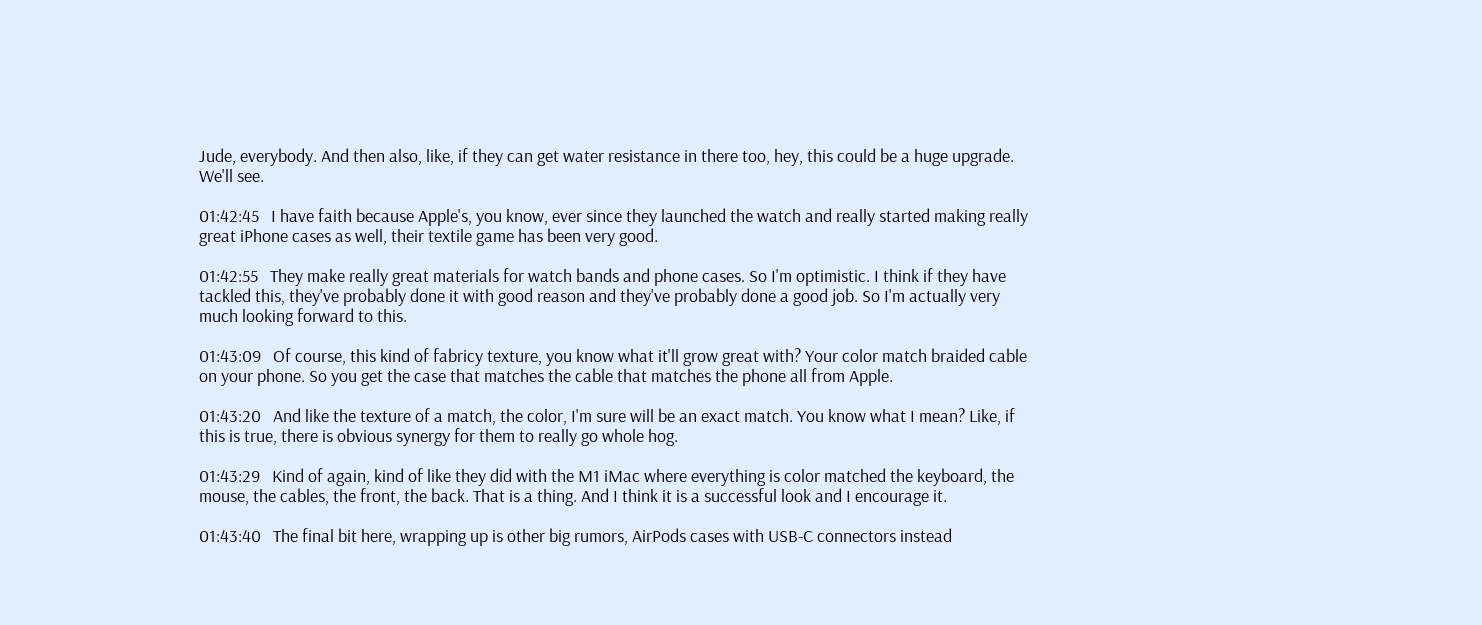Jude, everybody. And then also, like, if they can get water resistance in there too, hey, this could be a huge upgrade. We'll see.

01:42:45   I have faith because Apple's, you know, ever since they launched the watch and really started making really great iPhone cases as well, their textile game has been very good.

01:42:55   They make really great materials for watch bands and phone cases. So I'm optimistic. I think if they have tackled this, they've probably done it with good reason and they've probably done a good job. So I'm actually very much looking forward to this.

01:43:09   Of course, this kind of fabricy texture, you know what it'll grow great with? Your color match braided cable on your phone. So you get the case that matches the cable that matches the phone all from Apple.

01:43:20   And like the texture of a match, the color, I'm sure will be an exact match. You know what I mean? Like, if this is true, there is obvious synergy for them to really go whole hog.

01:43:29   Kind of again, kind of like they did with the M1 iMac where everything is color matched the keyboard, the mouse, the cables, the front, the back. That is a thing. And I think it is a successful look and I encourage it.

01:43:40   The final bit here, wrapping up is other big rumors, AirPods cases with USB-C connectors instead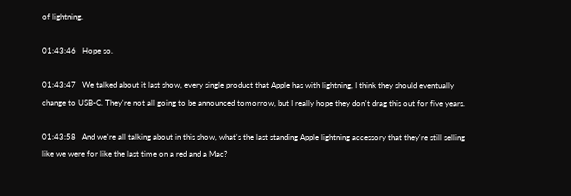of lightning.

01:43:46   Hope so.

01:43:47   We talked about it last show, every single product that Apple has with lightning, I think they should eventually change to USB-C. They're not all going to be announced tomorrow, but I really hope they don't drag this out for five years.

01:43:58   And we're all talking about in this show, what's the last standing Apple lightning accessory that they're still selling like we were for like the last time on a red and a Mac?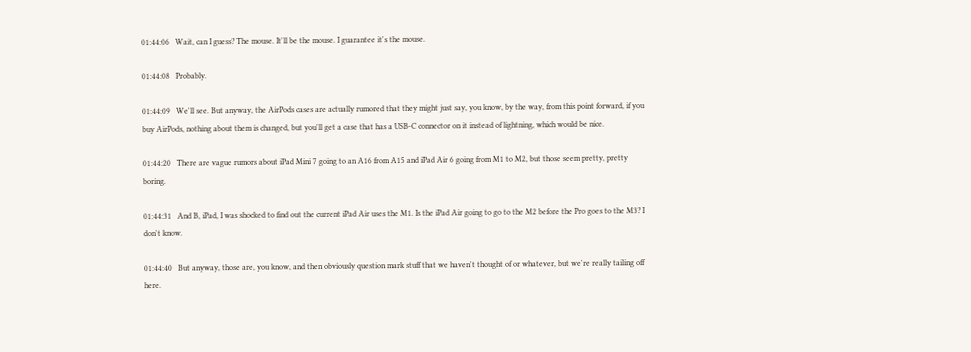01:44:06   Wait, can I guess? The mouse. It'll be the mouse. I guarantee it's the mouse.

01:44:08   Probably.

01:44:09   We'll see. But anyway, the AirPods cases are actually rumored that they might just say, you know, by the way, from this point forward, if you buy AirPods, nothing about them is changed, but you'll get a case that has a USB-C connector on it instead of lightning, which would be nice.

01:44:20   There are vague rumors about iPad Mini 7 going to an A16 from A15 and iPad Air 6 going from M1 to M2, but those seem pretty, pretty boring.

01:44:31   And B, iPad, I was shocked to find out the current iPad Air uses the M1. Is the iPad Air going to go to the M2 before the Pro goes to the M3? I don't know.

01:44:40   But anyway, those are, you know, and then obviously question mark stuff that we haven't thought of or whatever, but we're really tailing off here.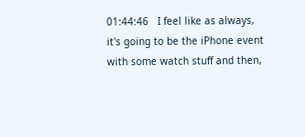01:44:46   I feel like as always, it's going to be the iPhone event with some watch stuff and then,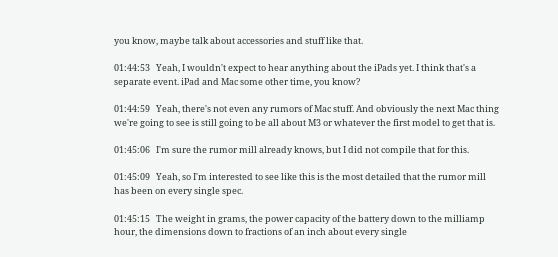you know, maybe talk about accessories and stuff like that.

01:44:53   Yeah, I wouldn't expect to hear anything about the iPads yet. I think that's a separate event. iPad and Mac some other time, you know?

01:44:59   Yeah, there's not even any rumors of Mac stuff. And obviously the next Mac thing we're going to see is still going to be all about M3 or whatever the first model to get that is.

01:45:06   I'm sure the rumor mill already knows, but I did not compile that for this.

01:45:09   Yeah, so I'm interested to see like this is the most detailed that the rumor mill has been on every single spec.

01:45:15   The weight in grams, the power capacity of the battery down to the milliamp hour, the dimensions down to fractions of an inch about every single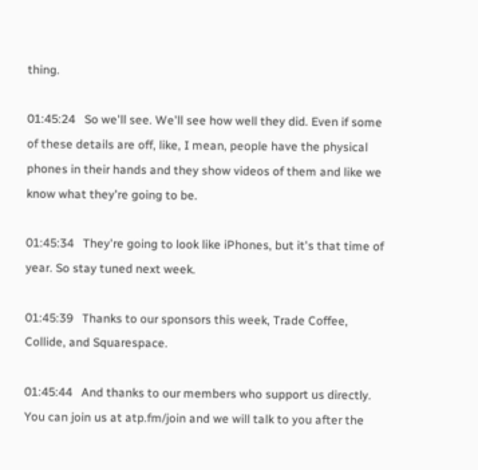thing.

01:45:24   So we'll see. We'll see how well they did. Even if some of these details are off, like, I mean, people have the physical phones in their hands and they show videos of them and like we know what they're going to be.

01:45:34   They're going to look like iPhones, but it's that time of year. So stay tuned next week.

01:45:39   Thanks to our sponsors this week, Trade Coffee, Collide, and Squarespace.

01:45:44   And thanks to our members who support us directly. You can join us at atp.fm/join and we will talk to you after the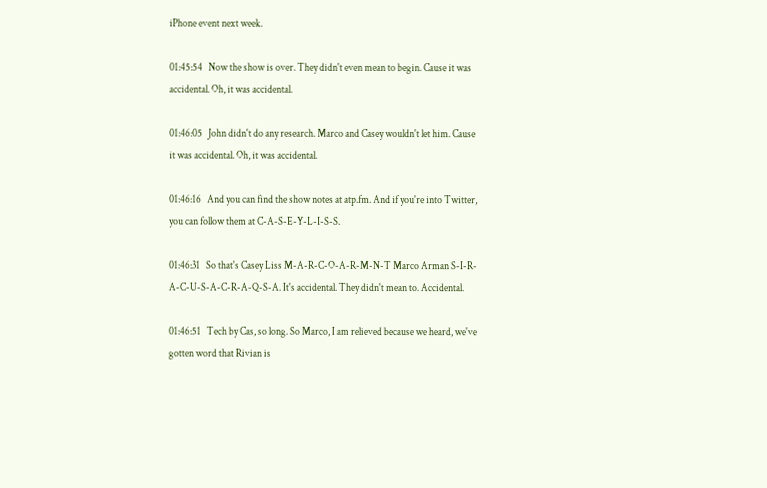iPhone event next week.

01:45:54   Now the show is over. They didn't even mean to begin. Cause it was accidental. Oh, it was accidental.

01:46:05   John didn't do any research. Marco and Casey wouldn't let him. Cause it was accidental. Oh, it was accidental.

01:46:16   And you can find the show notes at atp.fm. And if you're into Twitter, you can follow them at C-A-S-E-Y-L-I-S-S.

01:46:31   So that's Casey Liss M-A-R-C-O-A-R-M-N-T Marco Arman S-I-R-A-C-U-S-A-C-R-A-Q-S-A. It's accidental. They didn't mean to. Accidental.

01:46:51   Tech by Cas, so long. So Marco, I am relieved because we heard, we've gotten word that Rivian is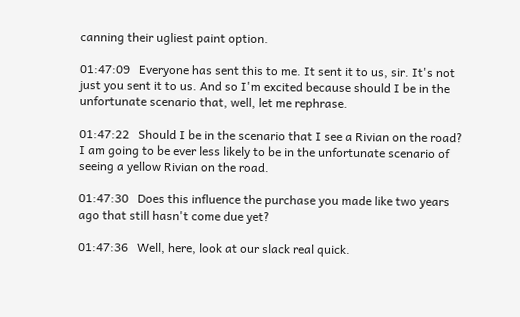canning their ugliest paint option.

01:47:09   Everyone has sent this to me. It sent it to us, sir. It's not just you sent it to us. And so I'm excited because should I be in the unfortunate scenario that, well, let me rephrase.

01:47:22   Should I be in the scenario that I see a Rivian on the road? I am going to be ever less likely to be in the unfortunate scenario of seeing a yellow Rivian on the road.

01:47:30   Does this influence the purchase you made like two years ago that still hasn't come due yet?

01:47:36   Well, here, look at our slack real quick.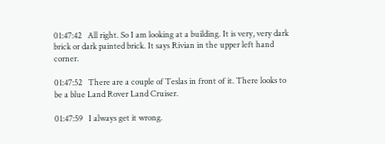01:47:42   All right. So I am looking at a building. It is very, very dark brick or dark painted brick. It says Rivian in the upper left hand corner.

01:47:52   There are a couple of Teslas in front of it. There looks to be a blue Land Rover Land Cruiser.

01:47:59   I always get it wrong.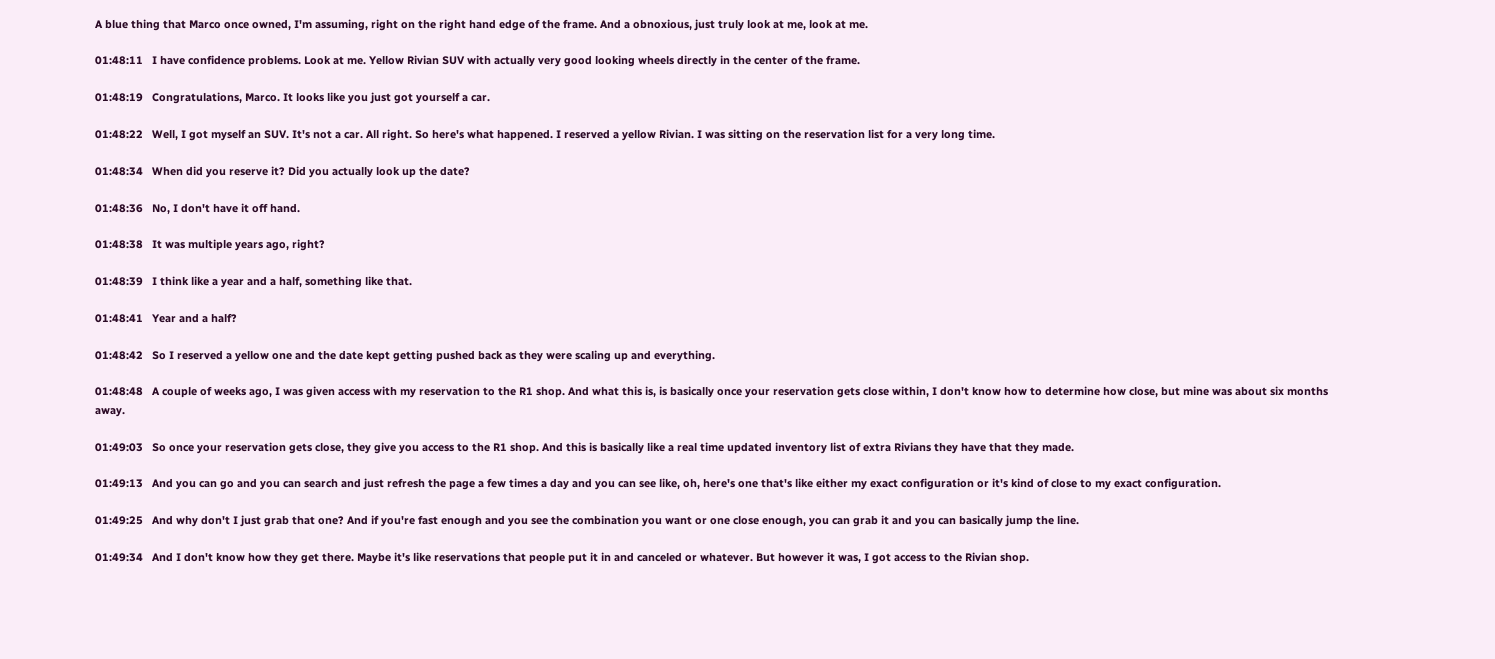A blue thing that Marco once owned, I'm assuming, right on the right hand edge of the frame. And a obnoxious, just truly look at me, look at me.

01:48:11   I have confidence problems. Look at me. Yellow Rivian SUV with actually very good looking wheels directly in the center of the frame.

01:48:19   Congratulations, Marco. It looks like you just got yourself a car.

01:48:22   Well, I got myself an SUV. It's not a car. All right. So here's what happened. I reserved a yellow Rivian. I was sitting on the reservation list for a very long time.

01:48:34   When did you reserve it? Did you actually look up the date?

01:48:36   No, I don't have it off hand.

01:48:38   It was multiple years ago, right?

01:48:39   I think like a year and a half, something like that.

01:48:41   Year and a half?

01:48:42   So I reserved a yellow one and the date kept getting pushed back as they were scaling up and everything.

01:48:48   A couple of weeks ago, I was given access with my reservation to the R1 shop. And what this is, is basically once your reservation gets close within, I don't know how to determine how close, but mine was about six months away.

01:49:03   So once your reservation gets close, they give you access to the R1 shop. And this is basically like a real time updated inventory list of extra Rivians they have that they made.

01:49:13   And you can go and you can search and just refresh the page a few times a day and you can see like, oh, here's one that's like either my exact configuration or it's kind of close to my exact configuration.

01:49:25   And why don't I just grab that one? And if you're fast enough and you see the combination you want or one close enough, you can grab it and you can basically jump the line.

01:49:34   And I don't know how they get there. Maybe it's like reservations that people put it in and canceled or whatever. But however it was, I got access to the Rivian shop.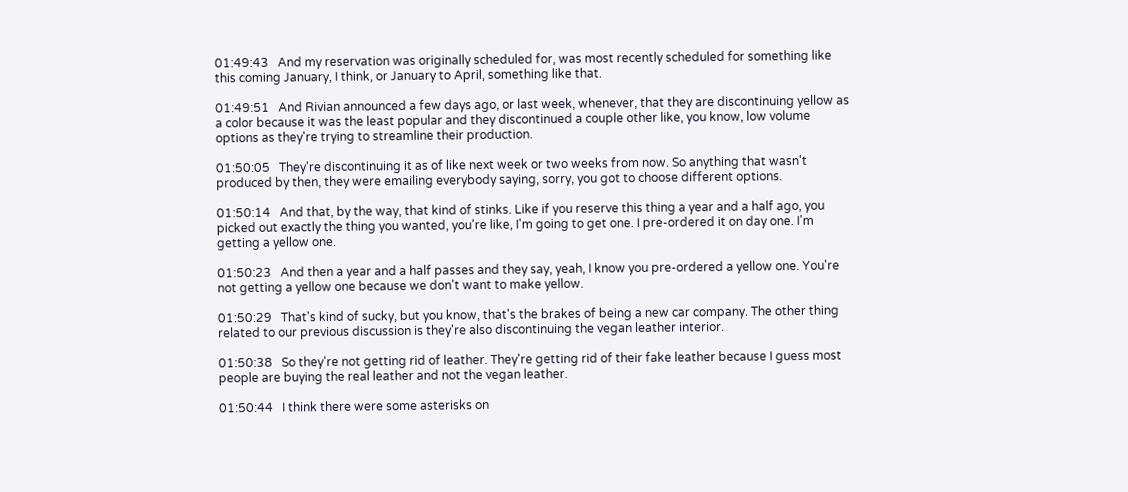01:49:43   And my reservation was originally scheduled for, was most recently scheduled for something like this coming January, I think, or January to April, something like that.

01:49:51   And Rivian announced a few days ago, or last week, whenever, that they are discontinuing yellow as a color because it was the least popular and they discontinued a couple other like, you know, low volume options as they're trying to streamline their production.

01:50:05   They're discontinuing it as of like next week or two weeks from now. So anything that wasn't produced by then, they were emailing everybody saying, sorry, you got to choose different options.

01:50:14   And that, by the way, that kind of stinks. Like if you reserve this thing a year and a half ago, you picked out exactly the thing you wanted, you're like, I'm going to get one. I pre-ordered it on day one. I'm getting a yellow one.

01:50:23   And then a year and a half passes and they say, yeah, I know you pre-ordered a yellow one. You're not getting a yellow one because we don't want to make yellow.

01:50:29   That's kind of sucky, but you know, that's the brakes of being a new car company. The other thing related to our previous discussion is they're also discontinuing the vegan leather interior.

01:50:38   So they're not getting rid of leather. They're getting rid of their fake leather because I guess most people are buying the real leather and not the vegan leather.

01:50:44   I think there were some asterisks on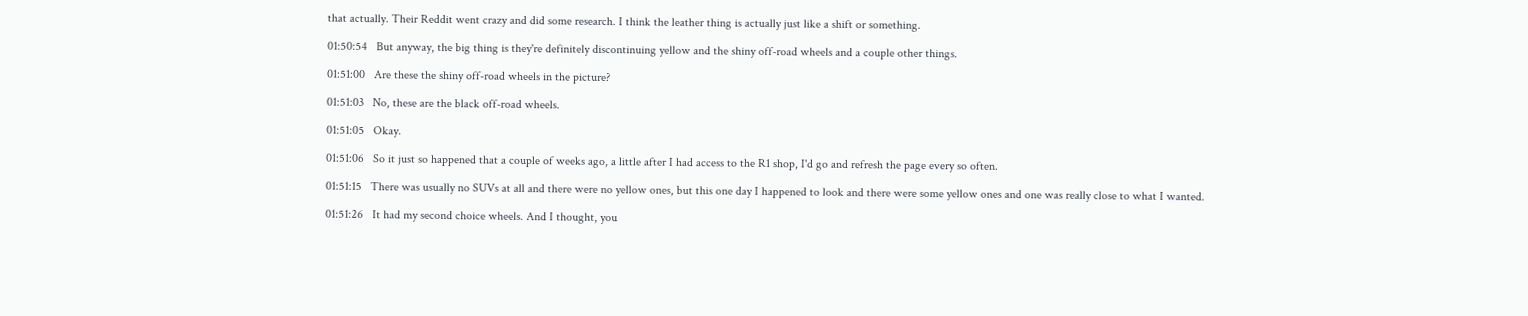that actually. Their Reddit went crazy and did some research. I think the leather thing is actually just like a shift or something.

01:50:54   But anyway, the big thing is they're definitely discontinuing yellow and the shiny off-road wheels and a couple other things.

01:51:00   Are these the shiny off-road wheels in the picture?

01:51:03   No, these are the black off-road wheels.

01:51:05   Okay.

01:51:06   So it just so happened that a couple of weeks ago, a little after I had access to the R1 shop, I'd go and refresh the page every so often.

01:51:15   There was usually no SUVs at all and there were no yellow ones, but this one day I happened to look and there were some yellow ones and one was really close to what I wanted.

01:51:26   It had my second choice wheels. And I thought, you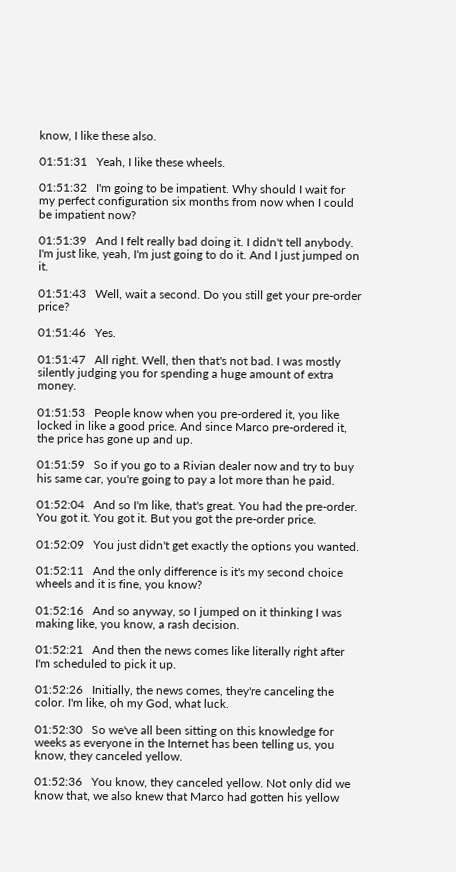know, I like these also.

01:51:31   Yeah, I like these wheels.

01:51:32   I'm going to be impatient. Why should I wait for my perfect configuration six months from now when I could be impatient now?

01:51:39   And I felt really bad doing it. I didn't tell anybody. I'm just like, yeah, I'm just going to do it. And I just jumped on it.

01:51:43   Well, wait a second. Do you still get your pre-order price?

01:51:46   Yes.

01:51:47   All right. Well, then that's not bad. I was mostly silently judging you for spending a huge amount of extra money.

01:51:53   People know when you pre-ordered it, you like locked in like a good price. And since Marco pre-ordered it, the price has gone up and up.

01:51:59   So if you go to a Rivian dealer now and try to buy his same car, you're going to pay a lot more than he paid.

01:52:04   And so I'm like, that's great. You had the pre-order. You got it. You got it. But you got the pre-order price.

01:52:09   You just didn't get exactly the options you wanted.

01:52:11   And the only difference is it's my second choice wheels and it is fine, you know?

01:52:16   And so anyway, so I jumped on it thinking I was making like, you know, a rash decision.

01:52:21   And then the news comes like literally right after I'm scheduled to pick it up.

01:52:26   Initially, the news comes, they're canceling the color. I'm like, oh my God, what luck.

01:52:30   So we've all been sitting on this knowledge for weeks as everyone in the Internet has been telling us, you know, they canceled yellow.

01:52:36   You know, they canceled yellow. Not only did we know that, we also knew that Marco had gotten his yellow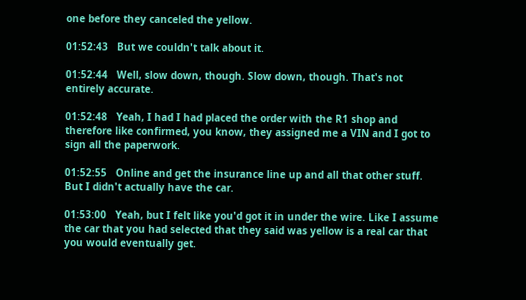one before they canceled the yellow.

01:52:43   But we couldn't talk about it.

01:52:44   Well, slow down, though. Slow down, though. That's not entirely accurate.

01:52:48   Yeah, I had I had placed the order with the R1 shop and therefore like confirmed, you know, they assigned me a VIN and I got to sign all the paperwork.

01:52:55   Online and get the insurance line up and all that other stuff. But I didn't actually have the car.

01:53:00   Yeah, but I felt like you'd got it in under the wire. Like I assume the car that you had selected that they said was yellow is a real car that you would eventually get.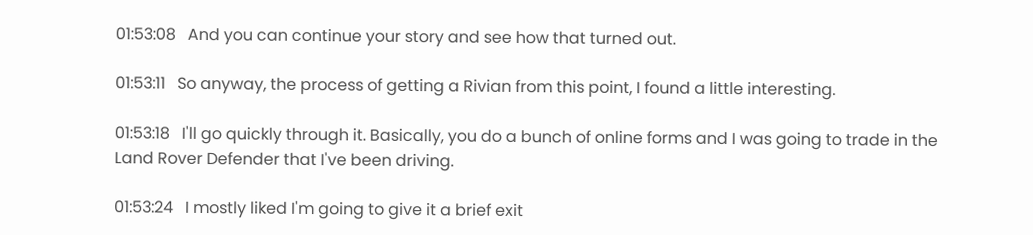01:53:08   And you can continue your story and see how that turned out.

01:53:11   So anyway, the process of getting a Rivian from this point, I found a little interesting.

01:53:18   I'll go quickly through it. Basically, you do a bunch of online forms and I was going to trade in the Land Rover Defender that I've been driving.

01:53:24   I mostly liked I'm going to give it a brief exit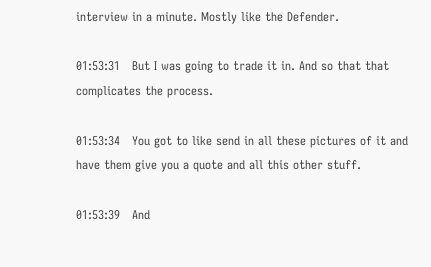interview in a minute. Mostly like the Defender.

01:53:31   But I was going to trade it in. And so that that complicates the process.

01:53:34   You got to like send in all these pictures of it and have them give you a quote and all this other stuff.

01:53:39   And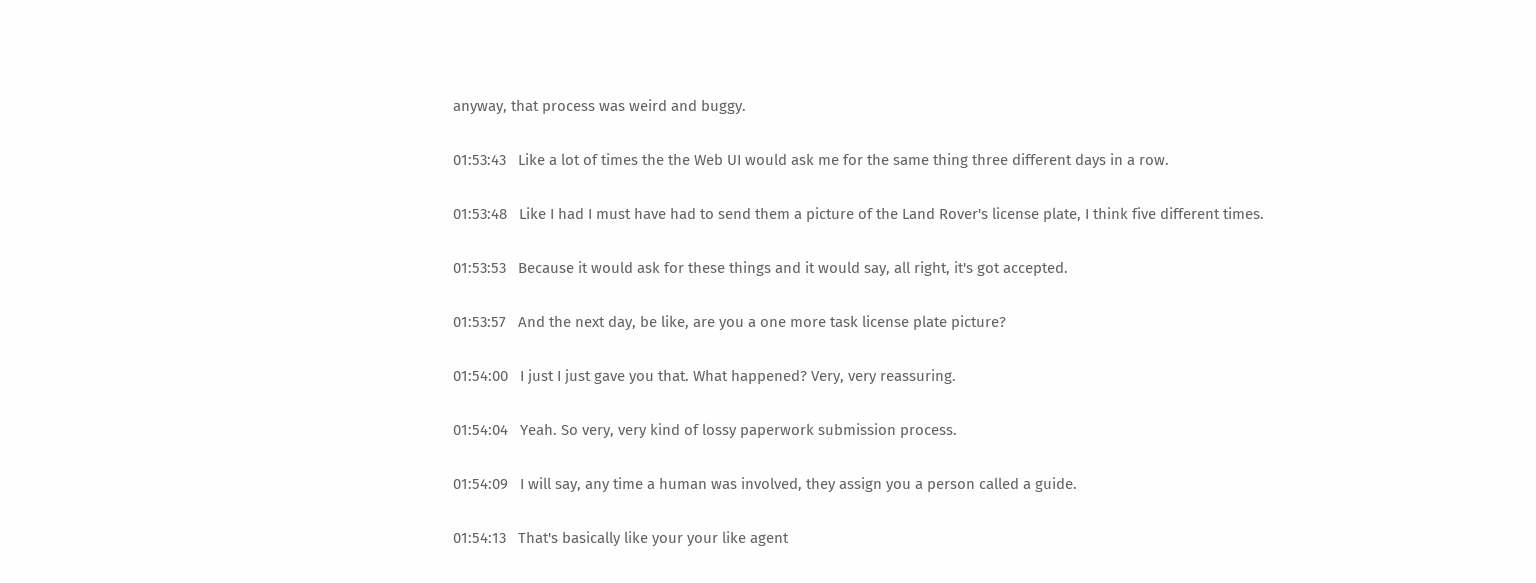anyway, that process was weird and buggy.

01:53:43   Like a lot of times the the Web UI would ask me for the same thing three different days in a row.

01:53:48   Like I had I must have had to send them a picture of the Land Rover's license plate, I think five different times.

01:53:53   Because it would ask for these things and it would say, all right, it's got accepted.

01:53:57   And the next day, be like, are you a one more task license plate picture?

01:54:00   I just I just gave you that. What happened? Very, very reassuring.

01:54:04   Yeah. So very, very kind of lossy paperwork submission process.

01:54:09   I will say, any time a human was involved, they assign you a person called a guide.

01:54:13   That's basically like your your like agent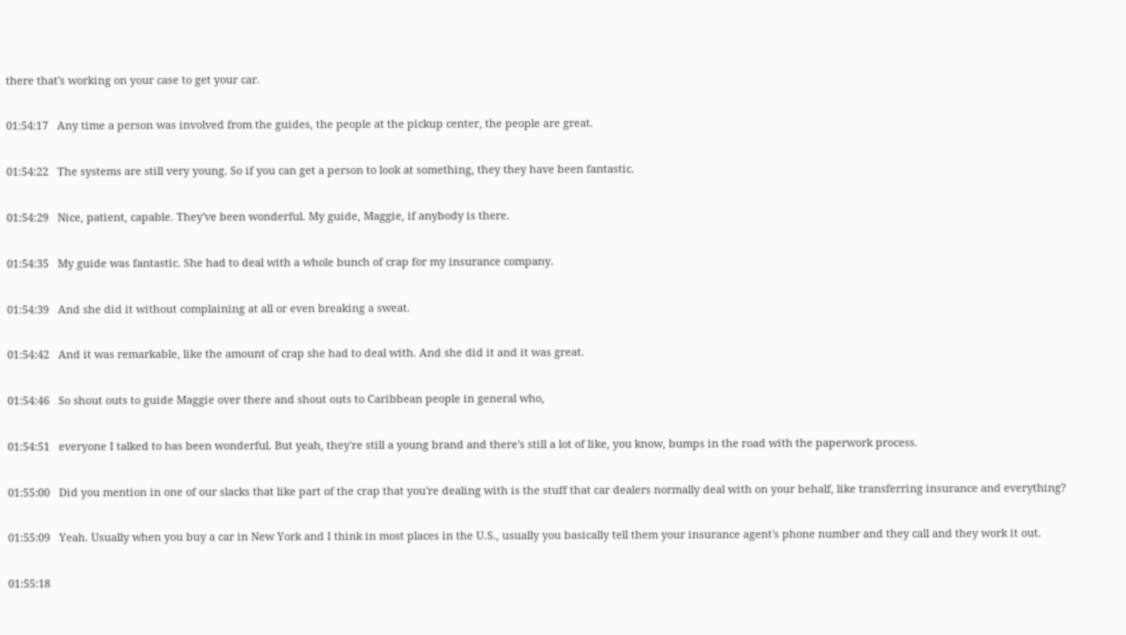there that's working on your case to get your car.

01:54:17   Any time a person was involved from the guides, the people at the pickup center, the people are great.

01:54:22   The systems are still very young. So if you can get a person to look at something, they they have been fantastic.

01:54:29   Nice, patient, capable. They've been wonderful. My guide, Maggie, if anybody is there.

01:54:35   My guide was fantastic. She had to deal with a whole bunch of crap for my insurance company.

01:54:39   And she did it without complaining at all or even breaking a sweat.

01:54:42   And it was remarkable, like the amount of crap she had to deal with. And she did it and it was great.

01:54:46   So shout outs to guide Maggie over there and shout outs to Caribbean people in general who,

01:54:51   everyone I talked to has been wonderful. But yeah, they're still a young brand and there's still a lot of like, you know, bumps in the road with the paperwork process.

01:55:00   Did you mention in one of our slacks that like part of the crap that you're dealing with is the stuff that car dealers normally deal with on your behalf, like transferring insurance and everything?

01:55:09   Yeah. Usually when you buy a car in New York and I think in most places in the U.S., usually you basically tell them your insurance agent's phone number and they call and they work it out.

01:55:18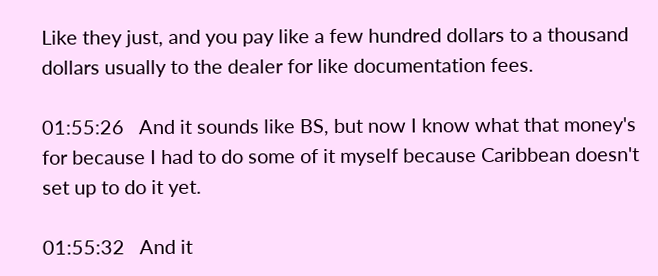Like they just, and you pay like a few hundred dollars to a thousand dollars usually to the dealer for like documentation fees.

01:55:26   And it sounds like BS, but now I know what that money's for because I had to do some of it myself because Caribbean doesn't set up to do it yet.

01:55:32   And it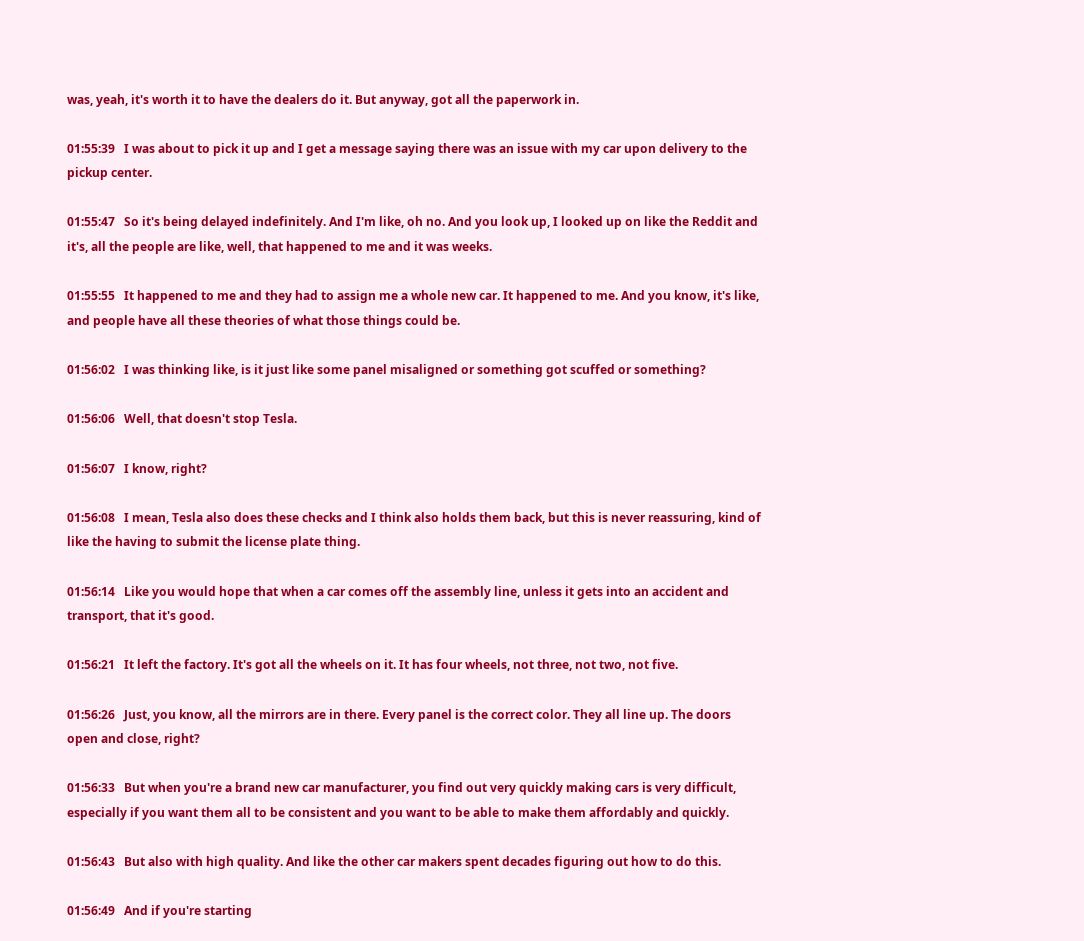was, yeah, it's worth it to have the dealers do it. But anyway, got all the paperwork in.

01:55:39   I was about to pick it up and I get a message saying there was an issue with my car upon delivery to the pickup center.

01:55:47   So it's being delayed indefinitely. And I'm like, oh no. And you look up, I looked up on like the Reddit and it's, all the people are like, well, that happened to me and it was weeks.

01:55:55   It happened to me and they had to assign me a whole new car. It happened to me. And you know, it's like, and people have all these theories of what those things could be.

01:56:02   I was thinking like, is it just like some panel misaligned or something got scuffed or something?

01:56:06   Well, that doesn't stop Tesla.

01:56:07   I know, right?

01:56:08   I mean, Tesla also does these checks and I think also holds them back, but this is never reassuring, kind of like the having to submit the license plate thing.

01:56:14   Like you would hope that when a car comes off the assembly line, unless it gets into an accident and transport, that it's good.

01:56:21   It left the factory. It's got all the wheels on it. It has four wheels, not three, not two, not five.

01:56:26   Just, you know, all the mirrors are in there. Every panel is the correct color. They all line up. The doors open and close, right?

01:56:33   But when you're a brand new car manufacturer, you find out very quickly making cars is very difficult, especially if you want them all to be consistent and you want to be able to make them affordably and quickly.

01:56:43   But also with high quality. And like the other car makers spent decades figuring out how to do this.

01:56:49   And if you're starting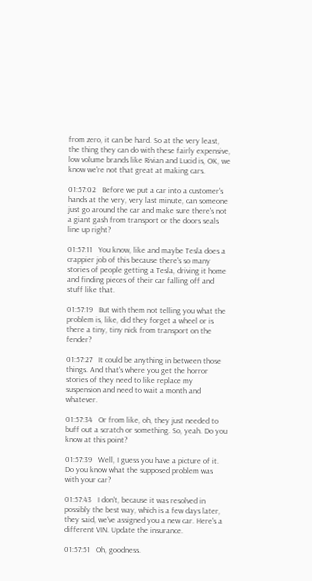from zero, it can be hard. So at the very least, the thing they can do with these fairly expensive, low volume brands like Rivian and Lucid is, OK, we know we're not that great at making cars.

01:57:02   Before we put a car into a customer's hands at the very, very last minute, can someone just go around the car and make sure there's not a giant gash from transport or the doors seals line up right?

01:57:11   You know, like and maybe Tesla does a crappier job of this because there's so many stories of people getting a Tesla, driving it home and finding pieces of their car falling off and stuff like that.

01:57:19   But with them not telling you what the problem is, like, did they forget a wheel or is there a tiny, tiny nick from transport on the fender?

01:57:27   It could be anything in between those things. And that's where you get the horror stories of they need to like replace my suspension and need to wait a month and whatever.

01:57:34   Or from like, oh, they just needed to buff out a scratch or something. So, yeah. Do you know at this point?

01:57:39   Well, I guess you have a picture of it. Do you know what the supposed problem was with your car?

01:57:43   I don't, because it was resolved in possibly the best way, which is a few days later, they said, we've assigned you a new car. Here's a different VIN. Update the insurance.

01:57:51   Oh, goodness.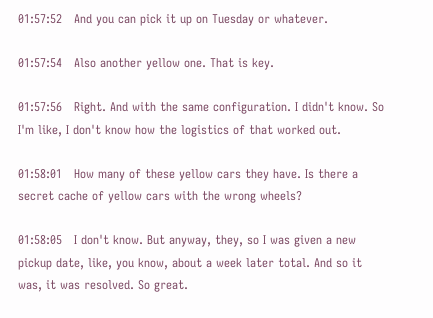01:57:52   And you can pick it up on Tuesday or whatever.

01:57:54   Also another yellow one. That is key.

01:57:56   Right. And with the same configuration. I didn't know. So I'm like, I don't know how the logistics of that worked out.

01:58:01   How many of these yellow cars they have. Is there a secret cache of yellow cars with the wrong wheels?

01:58:05   I don't know. But anyway, they, so I was given a new pickup date, like, you know, about a week later total. And so it was, it was resolved. So great.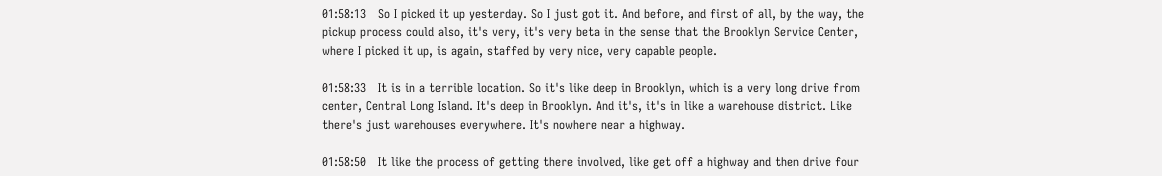01:58:13   So I picked it up yesterday. So I just got it. And before, and first of all, by the way, the pickup process could also, it's very, it's very beta in the sense that the Brooklyn Service Center, where I picked it up, is again, staffed by very nice, very capable people.

01:58:33   It is in a terrible location. So it's like deep in Brooklyn, which is a very long drive from center, Central Long Island. It's deep in Brooklyn. And it's, it's in like a warehouse district. Like there's just warehouses everywhere. It's nowhere near a highway.

01:58:50   It like the process of getting there involved, like get off a highway and then drive four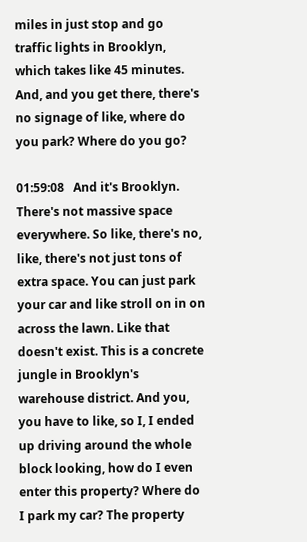miles in just stop and go traffic lights in Brooklyn, which takes like 45 minutes. And, and you get there, there's no signage of like, where do you park? Where do you go?

01:59:08   And it's Brooklyn. There's not massive space everywhere. So like, there's no, like, there's not just tons of extra space. You can just park your car and like stroll on in on across the lawn. Like that doesn't exist. This is a concrete jungle in Brooklyn's warehouse district. And you, you have to like, so I, I ended up driving around the whole block looking, how do I even enter this property? Where do I park my car? The property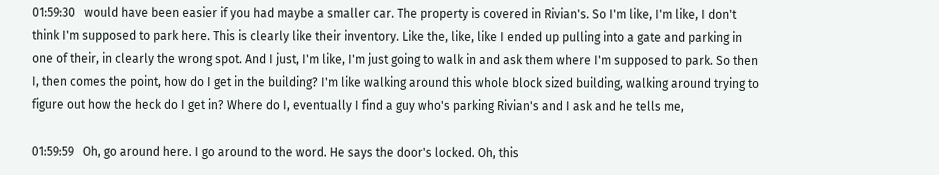01:59:30   would have been easier if you had maybe a smaller car. The property is covered in Rivian's. So I'm like, I'm like, I don't think I'm supposed to park here. This is clearly like their inventory. Like the, like, like I ended up pulling into a gate and parking in one of their, in clearly the wrong spot. And I just, I'm like, I'm just going to walk in and ask them where I'm supposed to park. So then I, then comes the point, how do I get in the building? I'm like walking around this whole block sized building, walking around trying to figure out how the heck do I get in? Where do I, eventually I find a guy who's parking Rivian's and I ask and he tells me,

01:59:59   Oh, go around here. I go around to the word. He says the door's locked. Oh, this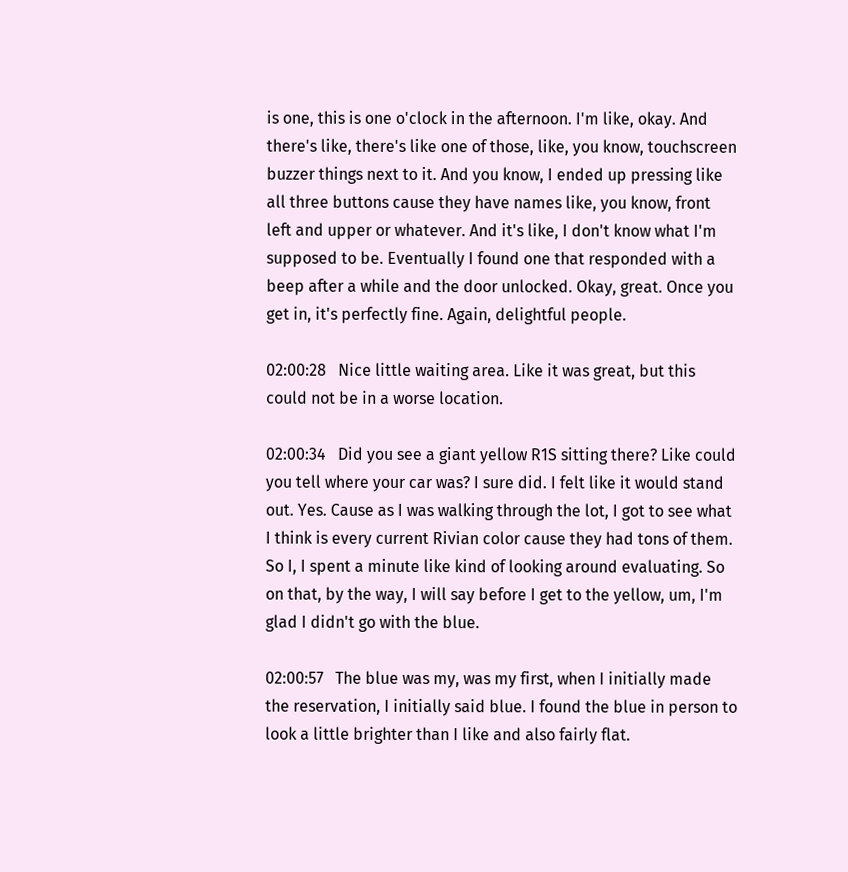is one, this is one o'clock in the afternoon. I'm like, okay. And there's like, there's like one of those, like, you know, touchscreen buzzer things next to it. And you know, I ended up pressing like all three buttons cause they have names like, you know, front left and upper or whatever. And it's like, I don't know what I'm supposed to be. Eventually I found one that responded with a beep after a while and the door unlocked. Okay, great. Once you get in, it's perfectly fine. Again, delightful people.

02:00:28   Nice little waiting area. Like it was great, but this could not be in a worse location.

02:00:34   Did you see a giant yellow R1S sitting there? Like could you tell where your car was? I sure did. I felt like it would stand out. Yes. Cause as I was walking through the lot, I got to see what I think is every current Rivian color cause they had tons of them. So I, I spent a minute like kind of looking around evaluating. So on that, by the way, I will say before I get to the yellow, um, I'm glad I didn't go with the blue.

02:00:57   The blue was my, was my first, when I initially made the reservation, I initially said blue. I found the blue in person to look a little brighter than I like and also fairly flat.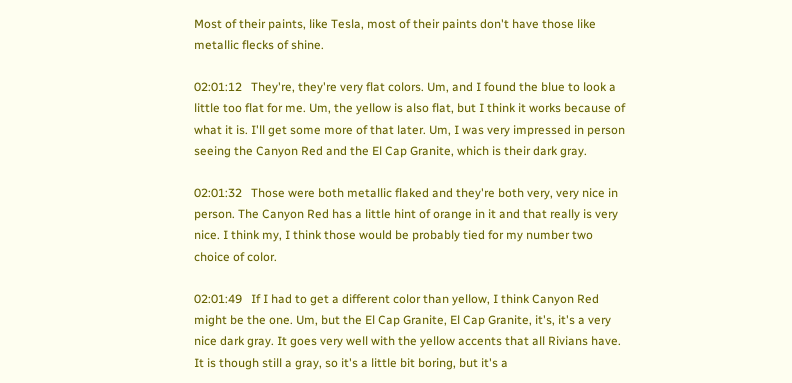Most of their paints, like Tesla, most of their paints don't have those like metallic flecks of shine.

02:01:12   They're, they're very flat colors. Um, and I found the blue to look a little too flat for me. Um, the yellow is also flat, but I think it works because of what it is. I'll get some more of that later. Um, I was very impressed in person seeing the Canyon Red and the El Cap Granite, which is their dark gray.

02:01:32   Those were both metallic flaked and they're both very, very nice in person. The Canyon Red has a little hint of orange in it and that really is very nice. I think my, I think those would be probably tied for my number two choice of color.

02:01:49   If I had to get a different color than yellow, I think Canyon Red might be the one. Um, but the El Cap Granite, El Cap Granite, it's, it's a very nice dark gray. It goes very well with the yellow accents that all Rivians have. It is though still a gray, so it's a little bit boring, but it's a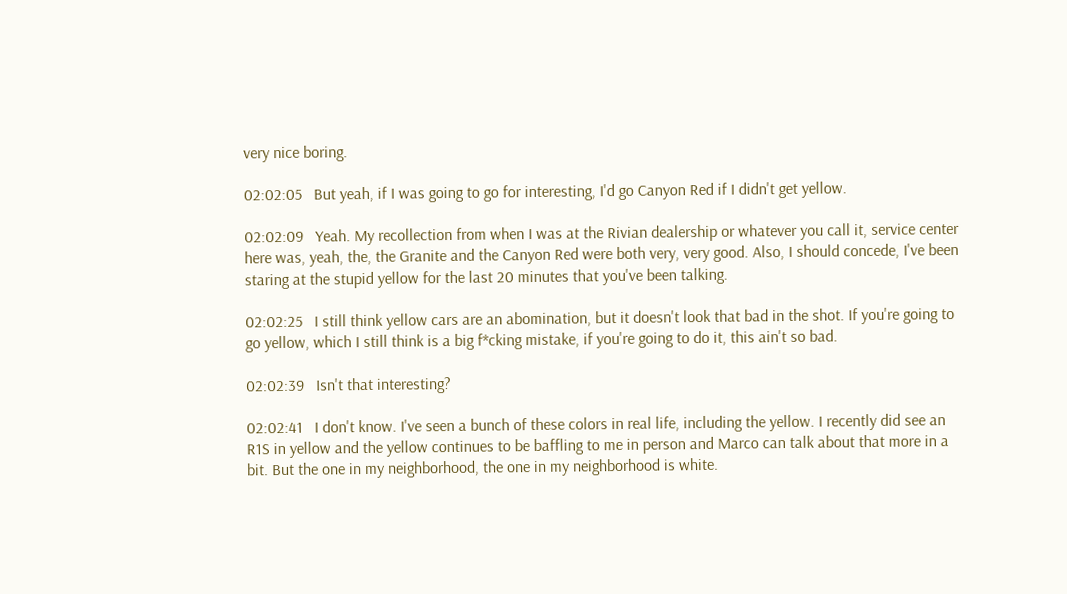very nice boring.

02:02:05   But yeah, if I was going to go for interesting, I'd go Canyon Red if I didn't get yellow.

02:02:09   Yeah. My recollection from when I was at the Rivian dealership or whatever you call it, service center here was, yeah, the, the Granite and the Canyon Red were both very, very good. Also, I should concede, I've been staring at the stupid yellow for the last 20 minutes that you've been talking.

02:02:25   I still think yellow cars are an abomination, but it doesn't look that bad in the shot. If you're going to go yellow, which I still think is a big f*cking mistake, if you're going to do it, this ain't so bad.

02:02:39   Isn't that interesting?

02:02:41   I don't know. I've seen a bunch of these colors in real life, including the yellow. I recently did see an R1S in yellow and the yellow continues to be baffling to me in person and Marco can talk about that more in a bit. But the one in my neighborhood, the one in my neighborhood is white.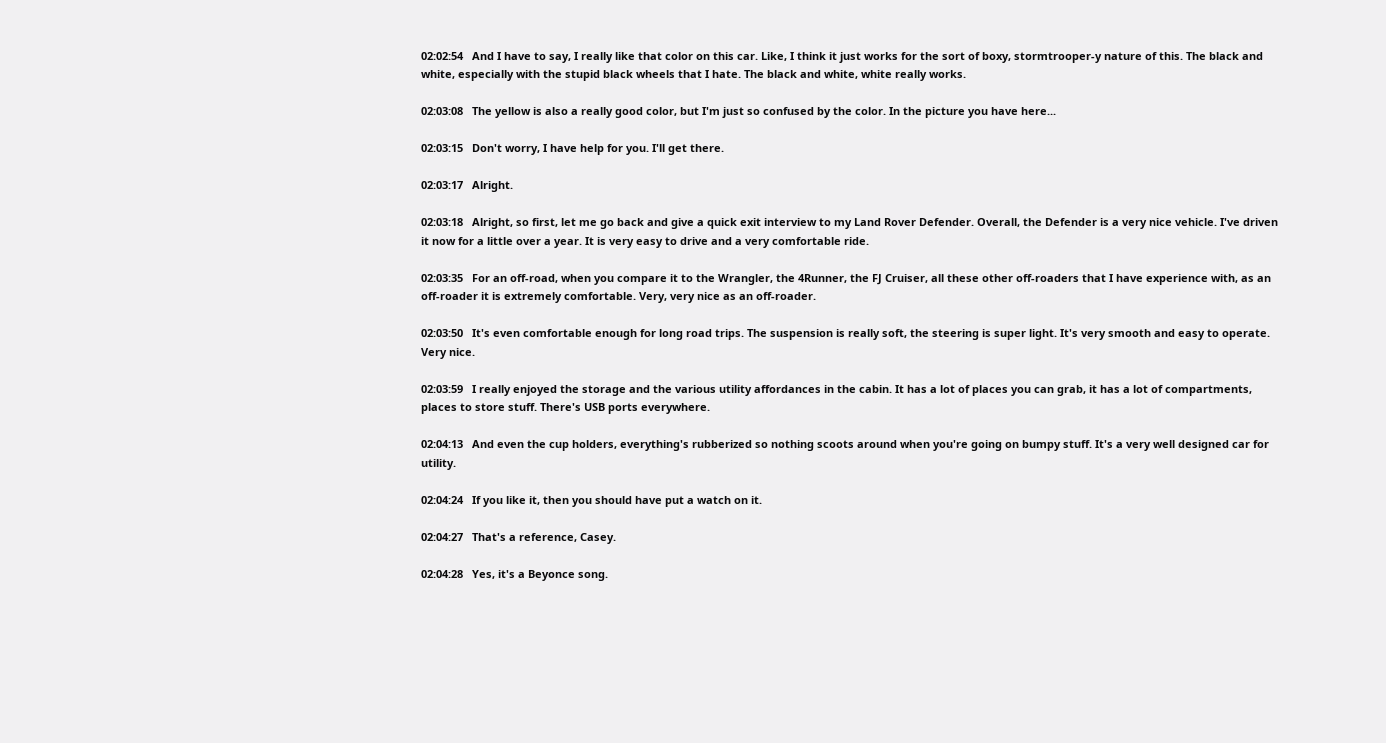02:02:54   And I have to say, I really like that color on this car. Like, I think it just works for the sort of boxy, stormtrooper-y nature of this. The black and white, especially with the stupid black wheels that I hate. The black and white, white really works.

02:03:08   The yellow is also a really good color, but I'm just so confused by the color. In the picture you have here...

02:03:15   Don't worry, I have help for you. I'll get there.

02:03:17   Alright.

02:03:18   Alright, so first, let me go back and give a quick exit interview to my Land Rover Defender. Overall, the Defender is a very nice vehicle. I've driven it now for a little over a year. It is very easy to drive and a very comfortable ride.

02:03:35   For an off-road, when you compare it to the Wrangler, the 4Runner, the FJ Cruiser, all these other off-roaders that I have experience with, as an off-roader it is extremely comfortable. Very, very nice as an off-roader.

02:03:50   It's even comfortable enough for long road trips. The suspension is really soft, the steering is super light. It's very smooth and easy to operate. Very nice.

02:03:59   I really enjoyed the storage and the various utility affordances in the cabin. It has a lot of places you can grab, it has a lot of compartments, places to store stuff. There's USB ports everywhere.

02:04:13   And even the cup holders, everything's rubberized so nothing scoots around when you're going on bumpy stuff. It's a very well designed car for utility.

02:04:24   If you like it, then you should have put a watch on it.

02:04:27   That's a reference, Casey.

02:04:28   Yes, it's a Beyonce song.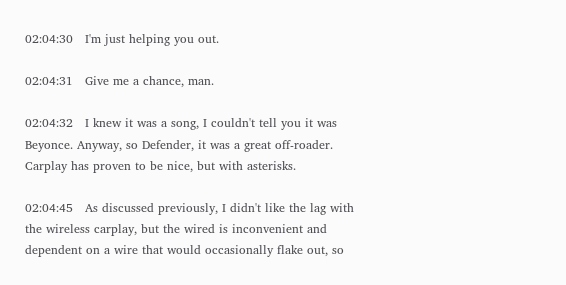02:04:30   I'm just helping you out.

02:04:31   Give me a chance, man.

02:04:32   I knew it was a song, I couldn't tell you it was Beyonce. Anyway, so Defender, it was a great off-roader. Carplay has proven to be nice, but with asterisks.

02:04:45   As discussed previously, I didn't like the lag with the wireless carplay, but the wired is inconvenient and dependent on a wire that would occasionally flake out, so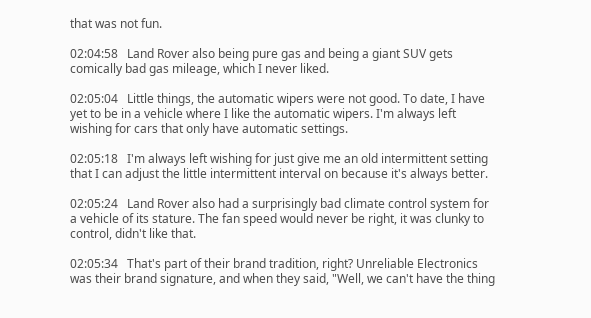that was not fun.

02:04:58   Land Rover also being pure gas and being a giant SUV gets comically bad gas mileage, which I never liked.

02:05:04   Little things, the automatic wipers were not good. To date, I have yet to be in a vehicle where I like the automatic wipers. I'm always left wishing for cars that only have automatic settings.

02:05:18   I'm always left wishing for just give me an old intermittent setting that I can adjust the little intermittent interval on because it's always better.

02:05:24   Land Rover also had a surprisingly bad climate control system for a vehicle of its stature. The fan speed would never be right, it was clunky to control, didn't like that.

02:05:34   That's part of their brand tradition, right? Unreliable Electronics was their brand signature, and when they said, "Well, we can't have the thing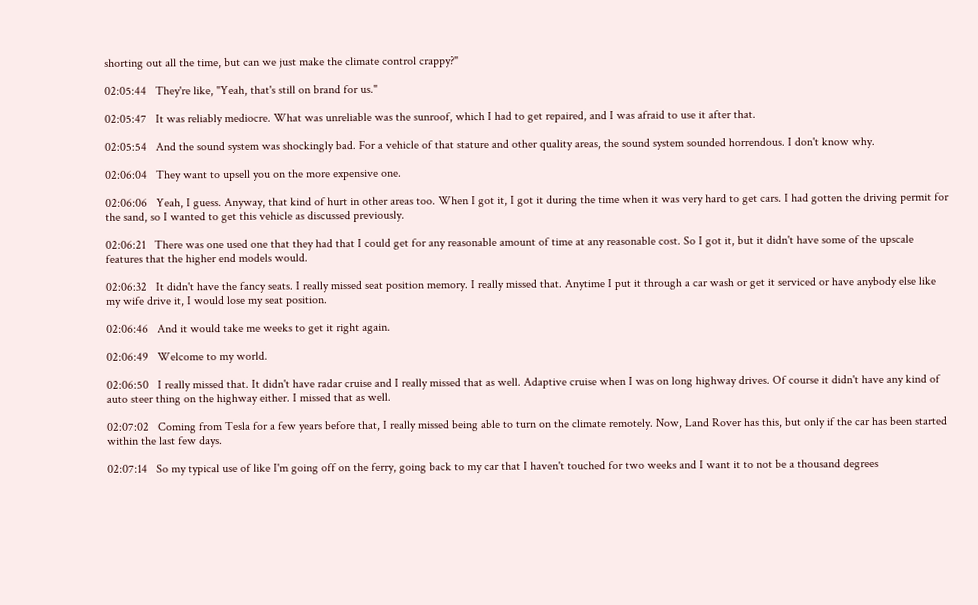shorting out all the time, but can we just make the climate control crappy?"

02:05:44   They're like, "Yeah, that's still on brand for us."

02:05:47   It was reliably mediocre. What was unreliable was the sunroof, which I had to get repaired, and I was afraid to use it after that.

02:05:54   And the sound system was shockingly bad. For a vehicle of that stature and other quality areas, the sound system sounded horrendous. I don't know why.

02:06:04   They want to upsell you on the more expensive one.

02:06:06   Yeah, I guess. Anyway, that kind of hurt in other areas too. When I got it, I got it during the time when it was very hard to get cars. I had gotten the driving permit for the sand, so I wanted to get this vehicle as discussed previously.

02:06:21   There was one used one that they had that I could get for any reasonable amount of time at any reasonable cost. So I got it, but it didn't have some of the upscale features that the higher end models would.

02:06:32   It didn't have the fancy seats. I really missed seat position memory. I really missed that. Anytime I put it through a car wash or get it serviced or have anybody else like my wife drive it, I would lose my seat position.

02:06:46   And it would take me weeks to get it right again.

02:06:49   Welcome to my world.

02:06:50   I really missed that. It didn't have radar cruise and I really missed that as well. Adaptive cruise when I was on long highway drives. Of course it didn't have any kind of auto steer thing on the highway either. I missed that as well.

02:07:02   Coming from Tesla for a few years before that, I really missed being able to turn on the climate remotely. Now, Land Rover has this, but only if the car has been started within the last few days.

02:07:14   So my typical use of like I'm going off on the ferry, going back to my car that I haven't touched for two weeks and I want it to not be a thousand degrees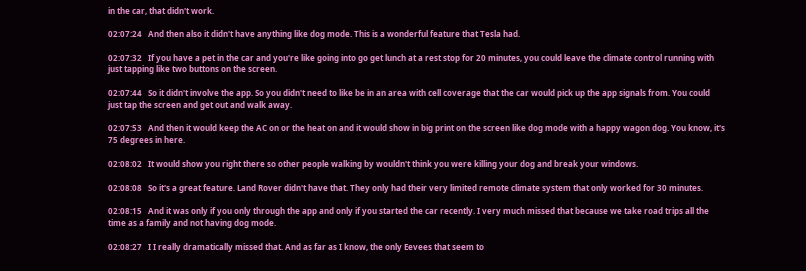in the car, that didn't work.

02:07:24   And then also it didn't have anything like dog mode. This is a wonderful feature that Tesla had.

02:07:32   If you have a pet in the car and you're like going into go get lunch at a rest stop for 20 minutes, you could leave the climate control running with just tapping like two buttons on the screen.

02:07:44   So it didn't involve the app. So you didn't need to like be in an area with cell coverage that the car would pick up the app signals from. You could just tap the screen and get out and walk away.

02:07:53   And then it would keep the AC on or the heat on and it would show in big print on the screen like dog mode with a happy wagon dog. You know, it's 75 degrees in here.

02:08:02   It would show you right there so other people walking by wouldn't think you were killing your dog and break your windows.

02:08:08   So it's a great feature. Land Rover didn't have that. They only had their very limited remote climate system that only worked for 30 minutes.

02:08:15   And it was only if you only through the app and only if you started the car recently. I very much missed that because we take road trips all the time as a family and not having dog mode.

02:08:27   I I really dramatically missed that. And as far as I know, the only Eevees that seem to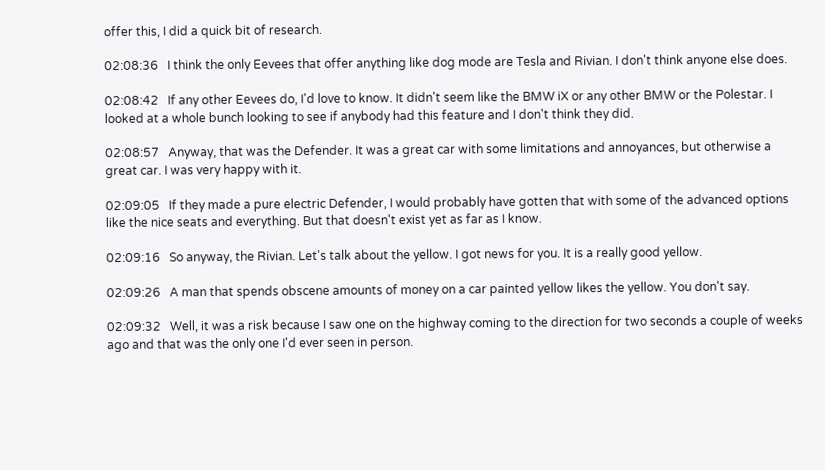offer this, I did a quick bit of research.

02:08:36   I think the only Eevees that offer anything like dog mode are Tesla and Rivian. I don't think anyone else does.

02:08:42   If any other Eevees do, I'd love to know. It didn't seem like the BMW iX or any other BMW or the Polestar. I looked at a whole bunch looking to see if anybody had this feature and I don't think they did.

02:08:57   Anyway, that was the Defender. It was a great car with some limitations and annoyances, but otherwise a great car. I was very happy with it.

02:09:05   If they made a pure electric Defender, I would probably have gotten that with some of the advanced options like the nice seats and everything. But that doesn't exist yet as far as I know.

02:09:16   So anyway, the Rivian. Let's talk about the yellow. I got news for you. It is a really good yellow.

02:09:26   A man that spends obscene amounts of money on a car painted yellow likes the yellow. You don't say.

02:09:32   Well, it was a risk because I saw one on the highway coming to the direction for two seconds a couple of weeks ago and that was the only one I'd ever seen in person.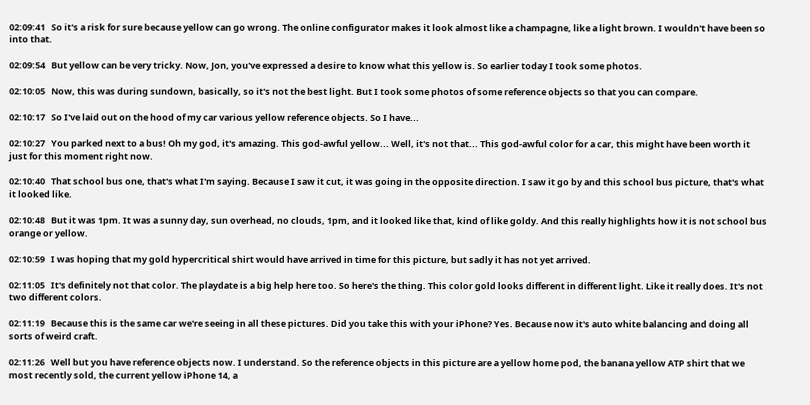02:09:41   So it's a risk for sure because yellow can go wrong. The online configurator makes it look almost like a champagne, like a light brown. I wouldn't have been so into that.

02:09:54   But yellow can be very tricky. Now, Jon, you've expressed a desire to know what this yellow is. So earlier today I took some photos.

02:10:05   Now, this was during sundown, basically, so it's not the best light. But I took some photos of some reference objects so that you can compare.

02:10:17   So I've laid out on the hood of my car various yellow reference objects. So I have...

02:10:27   You parked next to a bus! Oh my god, it's amazing. This god-awful yellow... Well, it's not that... This god-awful color for a car, this might have been worth it just for this moment right now.

02:10:40   That school bus one, that's what I'm saying. Because I saw it cut, it was going in the opposite direction. I saw it go by and this school bus picture, that's what it looked like.

02:10:48   But it was 1pm. It was a sunny day, sun overhead, no clouds, 1pm, and it looked like that, kind of like goldy. And this really highlights how it is not school bus orange or yellow.

02:10:59   I was hoping that my gold hypercritical shirt would have arrived in time for this picture, but sadly it has not yet arrived.

02:11:05   It's definitely not that color. The playdate is a big help here too. So here's the thing. This color gold looks different in different light. Like it really does. It's not two different colors.

02:11:19   Because this is the same car we're seeing in all these pictures. Did you take this with your iPhone? Yes. Because now it's auto white balancing and doing all sorts of weird craft.

02:11:26   Well but you have reference objects now. I understand. So the reference objects in this picture are a yellow home pod, the banana yellow ATP shirt that we most recently sold, the current yellow iPhone 14, a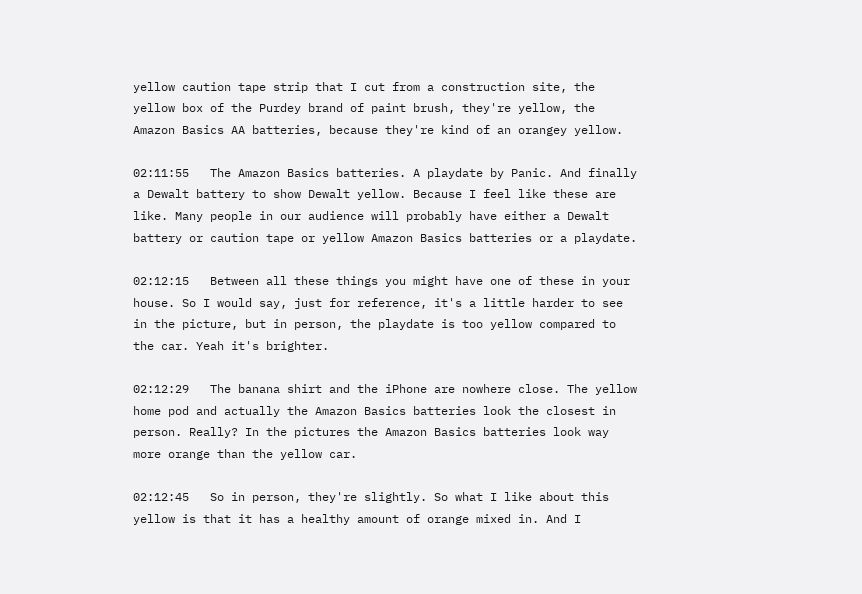yellow caution tape strip that I cut from a construction site, the yellow box of the Purdey brand of paint brush, they're yellow, the Amazon Basics AA batteries, because they're kind of an orangey yellow.

02:11:55   The Amazon Basics batteries. A playdate by Panic. And finally a Dewalt battery to show Dewalt yellow. Because I feel like these are like. Many people in our audience will probably have either a Dewalt battery or caution tape or yellow Amazon Basics batteries or a playdate.

02:12:15   Between all these things you might have one of these in your house. So I would say, just for reference, it's a little harder to see in the picture, but in person, the playdate is too yellow compared to the car. Yeah it's brighter.

02:12:29   The banana shirt and the iPhone are nowhere close. The yellow home pod and actually the Amazon Basics batteries look the closest in person. Really? In the pictures the Amazon Basics batteries look way more orange than the yellow car.

02:12:45   So in person, they're slightly. So what I like about this yellow is that it has a healthy amount of orange mixed in. And I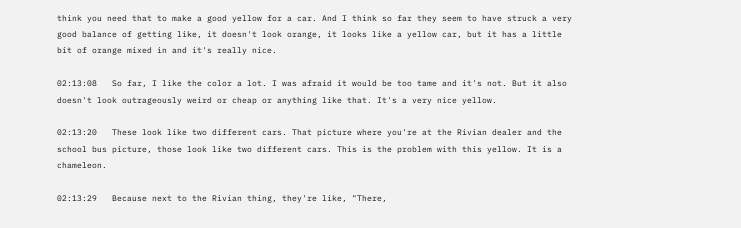think you need that to make a good yellow for a car. And I think so far they seem to have struck a very good balance of getting like, it doesn't look orange, it looks like a yellow car, but it has a little bit of orange mixed in and it's really nice.

02:13:08   So far, I like the color a lot. I was afraid it would be too tame and it's not. But it also doesn't look outrageously weird or cheap or anything like that. It's a very nice yellow.

02:13:20   These look like two different cars. That picture where you're at the Rivian dealer and the school bus picture, those look like two different cars. This is the problem with this yellow. It is a chameleon.

02:13:29   Because next to the Rivian thing, they're like, "There,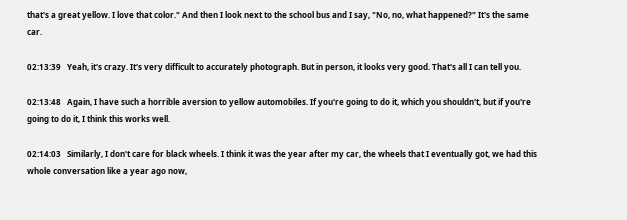that's a great yellow. I love that color." And then I look next to the school bus and I say, "No, no, what happened?" It's the same car.

02:13:39   Yeah, it's crazy. It's very difficult to accurately photograph. But in person, it looks very good. That's all I can tell you.

02:13:48   Again, I have such a horrible aversion to yellow automobiles. If you're going to do it, which you shouldn't, but if you're going to do it, I think this works well.

02:14:03   Similarly, I don't care for black wheels. I think it was the year after my car, the wheels that I eventually got, we had this whole conversation like a year ago now,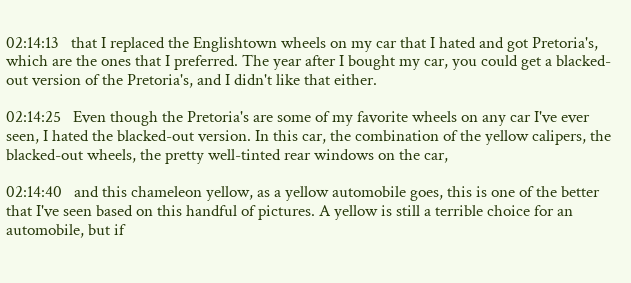02:14:13   that I replaced the Englishtown wheels on my car that I hated and got Pretoria's, which are the ones that I preferred. The year after I bought my car, you could get a blacked-out version of the Pretoria's, and I didn't like that either.

02:14:25   Even though the Pretoria's are some of my favorite wheels on any car I've ever seen, I hated the blacked-out version. In this car, the combination of the yellow calipers, the blacked-out wheels, the pretty well-tinted rear windows on the car,

02:14:40   and this chameleon yellow, as a yellow automobile goes, this is one of the better that I've seen based on this handful of pictures. A yellow is still a terrible choice for an automobile, but if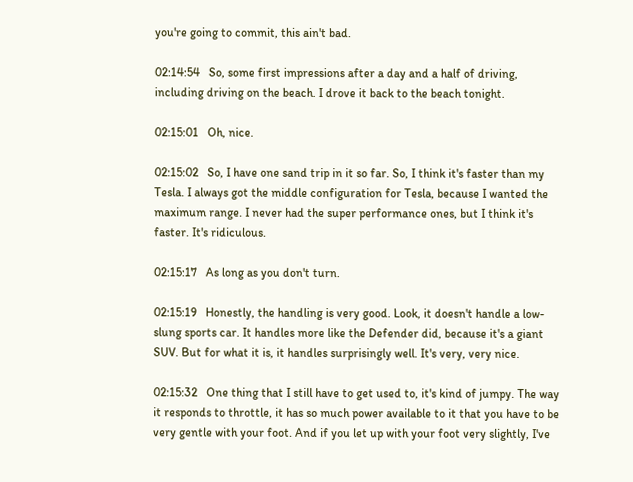you're going to commit, this ain't bad.

02:14:54   So, some first impressions after a day and a half of driving, including driving on the beach. I drove it back to the beach tonight.

02:15:01   Oh, nice.

02:15:02   So, I have one sand trip in it so far. So, I think it's faster than my Tesla. I always got the middle configuration for Tesla, because I wanted the maximum range. I never had the super performance ones, but I think it's faster. It's ridiculous.

02:15:17   As long as you don't turn.

02:15:19   Honestly, the handling is very good. Look, it doesn't handle a low-slung sports car. It handles more like the Defender did, because it's a giant SUV. But for what it is, it handles surprisingly well. It's very, very nice.

02:15:32   One thing that I still have to get used to, it's kind of jumpy. The way it responds to throttle, it has so much power available to it that you have to be very gentle with your foot. And if you let up with your foot very slightly, I've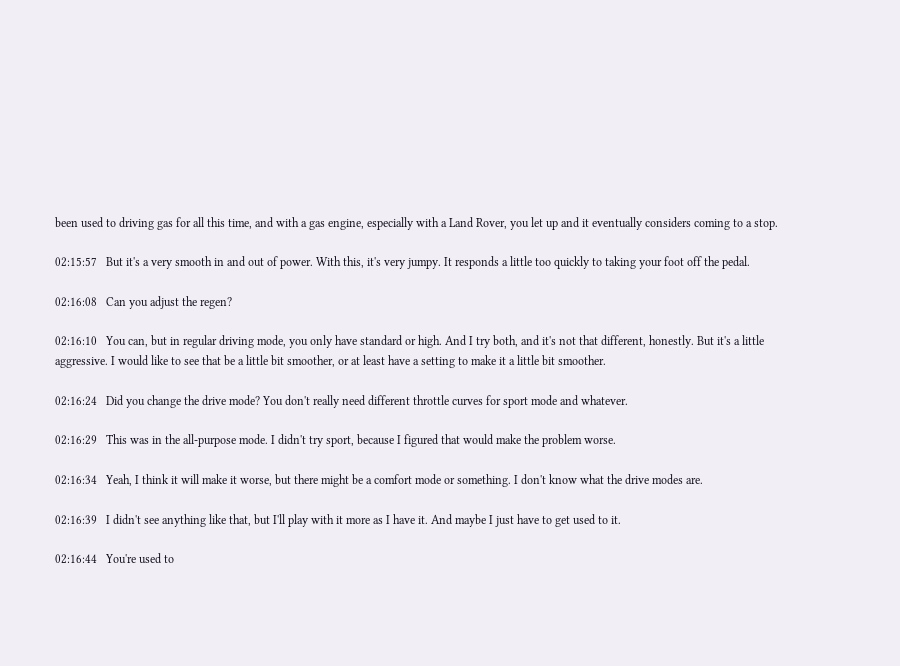been used to driving gas for all this time, and with a gas engine, especially with a Land Rover, you let up and it eventually considers coming to a stop.

02:15:57   But it's a very smooth in and out of power. With this, it's very jumpy. It responds a little too quickly to taking your foot off the pedal.

02:16:08   Can you adjust the regen?

02:16:10   You can, but in regular driving mode, you only have standard or high. And I try both, and it's not that different, honestly. But it's a little aggressive. I would like to see that be a little bit smoother, or at least have a setting to make it a little bit smoother.

02:16:24   Did you change the drive mode? You don't really need different throttle curves for sport mode and whatever.

02:16:29   This was in the all-purpose mode. I didn't try sport, because I figured that would make the problem worse.

02:16:34   Yeah, I think it will make it worse, but there might be a comfort mode or something. I don't know what the drive modes are.

02:16:39   I didn't see anything like that, but I'll play with it more as I have it. And maybe I just have to get used to it.

02:16:44   You're used to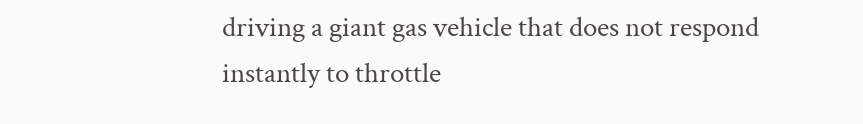driving a giant gas vehicle that does not respond instantly to throttle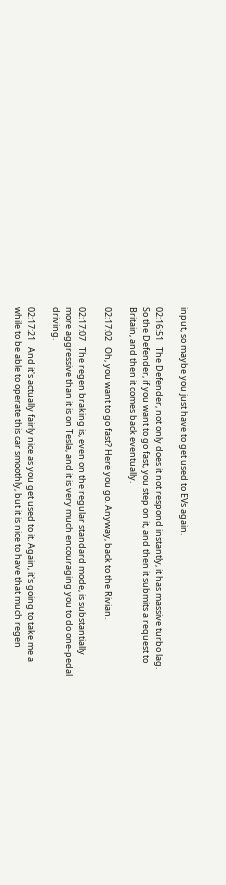input, so maybe you just have to get used to EVs again.

02:16:51   The Defender, not only does it not respond instantly, it has massive turbo lag. So the Defender, if you want to go fast, you step on it, and then it submits a request to Britain, and then it comes back eventually.

02:17:02   Oh, you want to go fast? Here you go. Anyway, back to the Rivian.

02:17:07   The regen braking is, even on the regular standard mode, is substantially more aggressive than it is on Tesla, and it is very much encouraging you to do one-pedal driving.

02:17:21   And it's actually fairly nice as you get used to it. Again, it's going to take me a while to be able to operate this car smoothly, but it is nice to have that much regen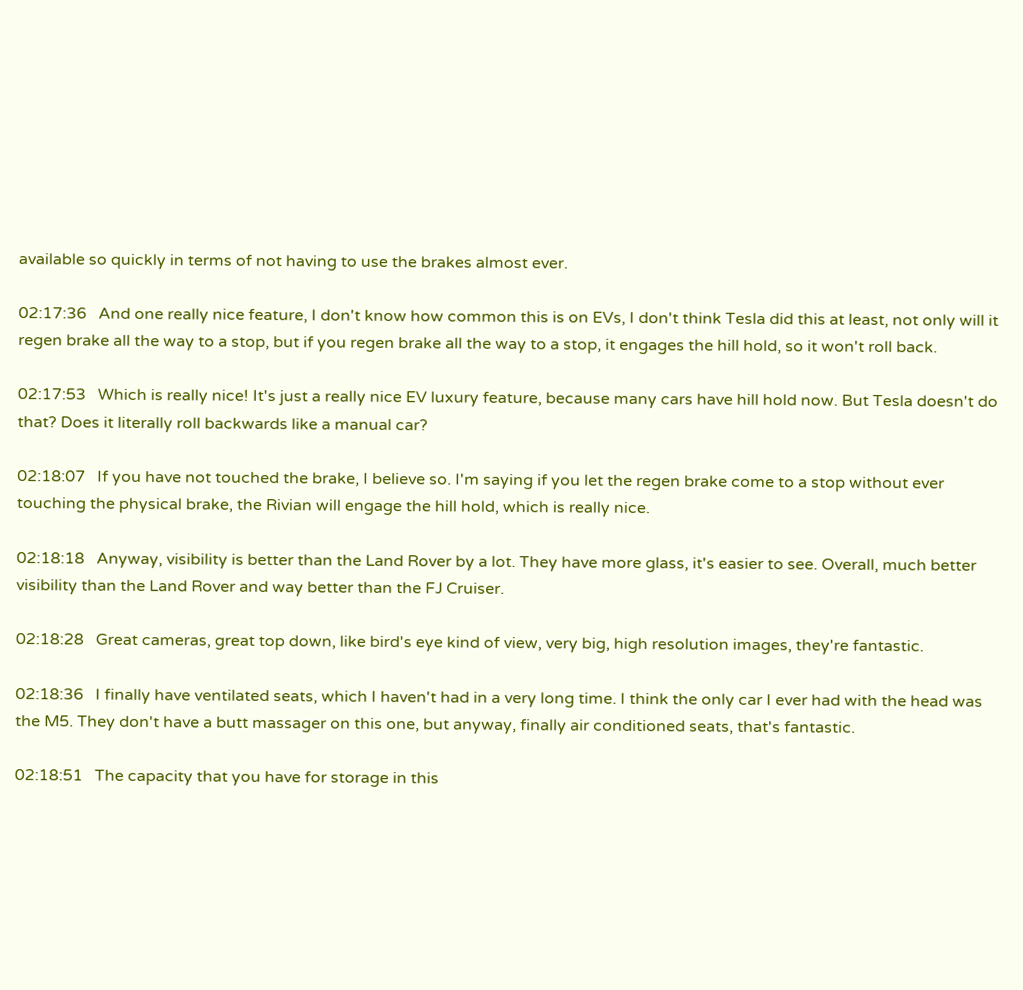available so quickly in terms of not having to use the brakes almost ever.

02:17:36   And one really nice feature, I don't know how common this is on EVs, I don't think Tesla did this at least, not only will it regen brake all the way to a stop, but if you regen brake all the way to a stop, it engages the hill hold, so it won't roll back.

02:17:53   Which is really nice! It's just a really nice EV luxury feature, because many cars have hill hold now. But Tesla doesn't do that? Does it literally roll backwards like a manual car?

02:18:07   If you have not touched the brake, I believe so. I'm saying if you let the regen brake come to a stop without ever touching the physical brake, the Rivian will engage the hill hold, which is really nice.

02:18:18   Anyway, visibility is better than the Land Rover by a lot. They have more glass, it's easier to see. Overall, much better visibility than the Land Rover and way better than the FJ Cruiser.

02:18:28   Great cameras, great top down, like bird's eye kind of view, very big, high resolution images, they're fantastic.

02:18:36   I finally have ventilated seats, which I haven't had in a very long time. I think the only car I ever had with the head was the M5. They don't have a butt massager on this one, but anyway, finally air conditioned seats, that's fantastic.

02:18:51   The capacity that you have for storage in this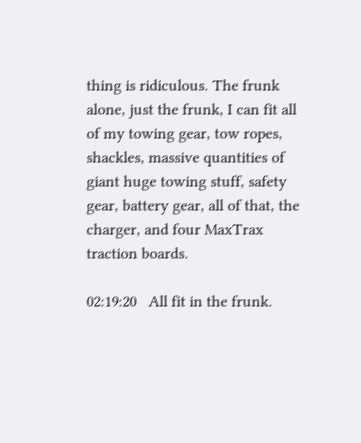thing is ridiculous. The frunk alone, just the frunk, I can fit all of my towing gear, tow ropes, shackles, massive quantities of giant huge towing stuff, safety gear, battery gear, all of that, the charger, and four MaxTrax traction boards.

02:19:20   All fit in the frunk.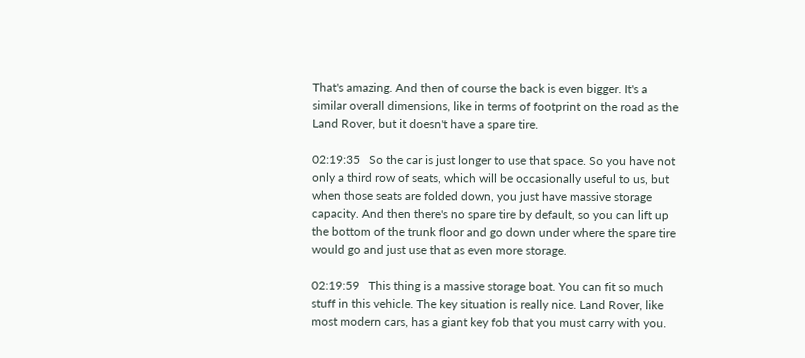That's amazing. And then of course the back is even bigger. It's a similar overall dimensions, like in terms of footprint on the road as the Land Rover, but it doesn't have a spare tire.

02:19:35   So the car is just longer to use that space. So you have not only a third row of seats, which will be occasionally useful to us, but when those seats are folded down, you just have massive storage capacity. And then there's no spare tire by default, so you can lift up the bottom of the trunk floor and go down under where the spare tire would go and just use that as even more storage.

02:19:59   This thing is a massive storage boat. You can fit so much stuff in this vehicle. The key situation is really nice. Land Rover, like most modern cars, has a giant key fob that you must carry with you.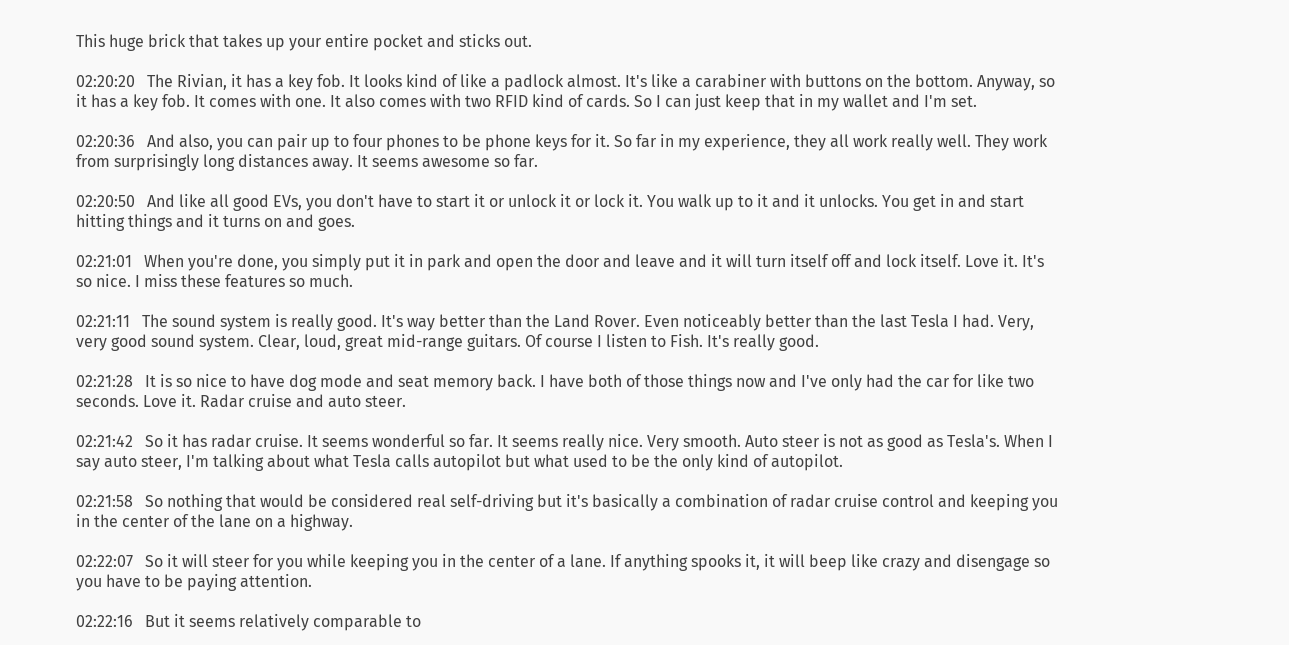This huge brick that takes up your entire pocket and sticks out.

02:20:20   The Rivian, it has a key fob. It looks kind of like a padlock almost. It's like a carabiner with buttons on the bottom. Anyway, so it has a key fob. It comes with one. It also comes with two RFID kind of cards. So I can just keep that in my wallet and I'm set.

02:20:36   And also, you can pair up to four phones to be phone keys for it. So far in my experience, they all work really well. They work from surprisingly long distances away. It seems awesome so far.

02:20:50   And like all good EVs, you don't have to start it or unlock it or lock it. You walk up to it and it unlocks. You get in and start hitting things and it turns on and goes.

02:21:01   When you're done, you simply put it in park and open the door and leave and it will turn itself off and lock itself. Love it. It's so nice. I miss these features so much.

02:21:11   The sound system is really good. It's way better than the Land Rover. Even noticeably better than the last Tesla I had. Very, very good sound system. Clear, loud, great mid-range guitars. Of course I listen to Fish. It's really good.

02:21:28   It is so nice to have dog mode and seat memory back. I have both of those things now and I've only had the car for like two seconds. Love it. Radar cruise and auto steer.

02:21:42   So it has radar cruise. It seems wonderful so far. It seems really nice. Very smooth. Auto steer is not as good as Tesla's. When I say auto steer, I'm talking about what Tesla calls autopilot but what used to be the only kind of autopilot.

02:21:58   So nothing that would be considered real self-driving but it's basically a combination of radar cruise control and keeping you in the center of the lane on a highway.

02:22:07   So it will steer for you while keeping you in the center of a lane. If anything spooks it, it will beep like crazy and disengage so you have to be paying attention.

02:22:16   But it seems relatively comparable to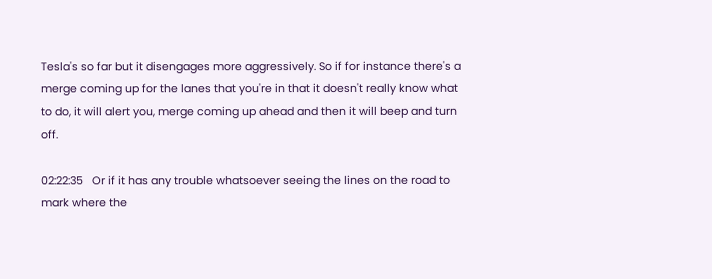Tesla's so far but it disengages more aggressively. So if for instance there's a merge coming up for the lanes that you're in that it doesn't really know what to do, it will alert you, merge coming up ahead and then it will beep and turn off.

02:22:35   Or if it has any trouble whatsoever seeing the lines on the road to mark where the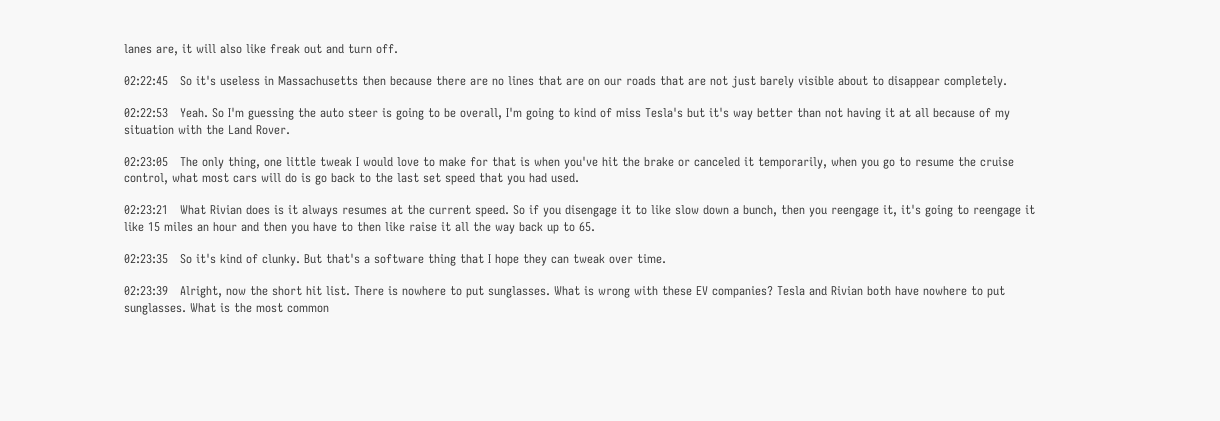lanes are, it will also like freak out and turn off.

02:22:45   So it's useless in Massachusetts then because there are no lines that are on our roads that are not just barely visible about to disappear completely.

02:22:53   Yeah. So I'm guessing the auto steer is going to be overall, I'm going to kind of miss Tesla's but it's way better than not having it at all because of my situation with the Land Rover.

02:23:05   The only thing, one little tweak I would love to make for that is when you've hit the brake or canceled it temporarily, when you go to resume the cruise control, what most cars will do is go back to the last set speed that you had used.

02:23:21   What Rivian does is it always resumes at the current speed. So if you disengage it to like slow down a bunch, then you reengage it, it's going to reengage it like 15 miles an hour and then you have to then like raise it all the way back up to 65.

02:23:35   So it's kind of clunky. But that's a software thing that I hope they can tweak over time.

02:23:39   Alright, now the short hit list. There is nowhere to put sunglasses. What is wrong with these EV companies? Tesla and Rivian both have nowhere to put sunglasses. What is the most common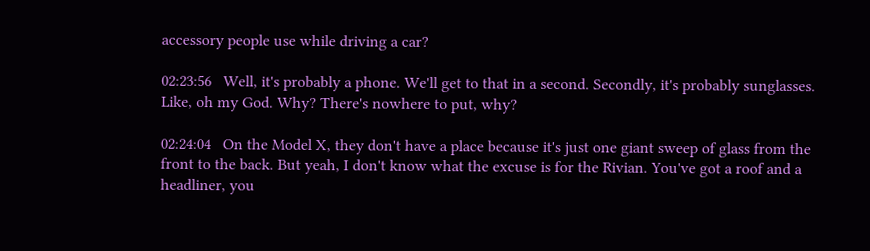accessory people use while driving a car?

02:23:56   Well, it's probably a phone. We'll get to that in a second. Secondly, it's probably sunglasses. Like, oh my God. Why? There's nowhere to put, why?

02:24:04   On the Model X, they don't have a place because it's just one giant sweep of glass from the front to the back. But yeah, I don't know what the excuse is for the Rivian. You've got a roof and a headliner, you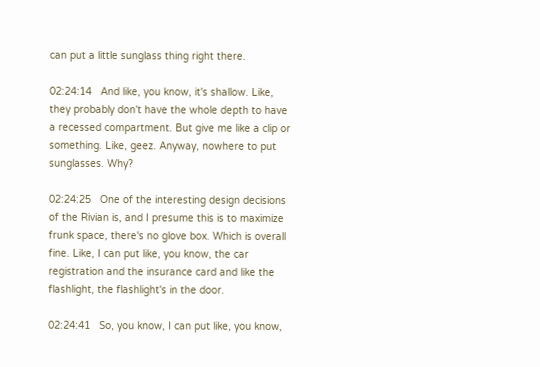can put a little sunglass thing right there.

02:24:14   And like, you know, it's shallow. Like, they probably don't have the whole depth to have a recessed compartment. But give me like a clip or something. Like, geez. Anyway, nowhere to put sunglasses. Why?

02:24:25   One of the interesting design decisions of the Rivian is, and I presume this is to maximize frunk space, there's no glove box. Which is overall fine. Like, I can put like, you know, the car registration and the insurance card and like the flashlight, the flashlight's in the door.

02:24:41   So, you know, I can put like, you know,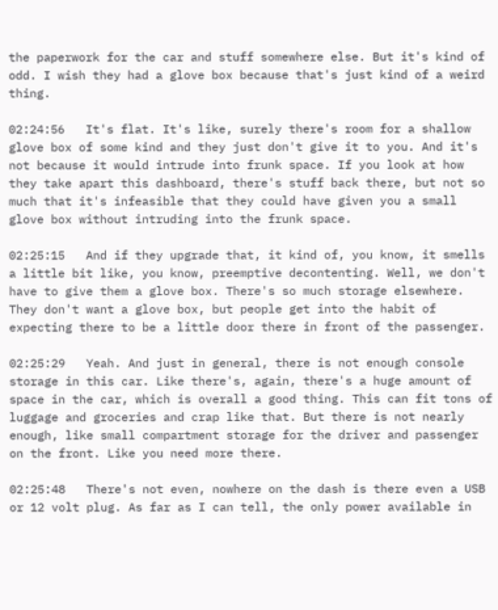the paperwork for the car and stuff somewhere else. But it's kind of odd. I wish they had a glove box because that's just kind of a weird thing.

02:24:56   It's flat. It's like, surely there's room for a shallow glove box of some kind and they just don't give it to you. And it's not because it would intrude into frunk space. If you look at how they take apart this dashboard, there's stuff back there, but not so much that it's infeasible that they could have given you a small glove box without intruding into the frunk space.

02:25:15   And if they upgrade that, it kind of, you know, it smells a little bit like, you know, preemptive decontenting. Well, we don't have to give them a glove box. There's so much storage elsewhere. They don't want a glove box, but people get into the habit of expecting there to be a little door there in front of the passenger.

02:25:29   Yeah. And just in general, there is not enough console storage in this car. Like there's, again, there's a huge amount of space in the car, which is overall a good thing. This can fit tons of luggage and groceries and crap like that. But there is not nearly enough, like small compartment storage for the driver and passenger on the front. Like you need more there.

02:25:48   There's not even, nowhere on the dash is there even a USB or 12 volt plug. As far as I can tell, the only power available in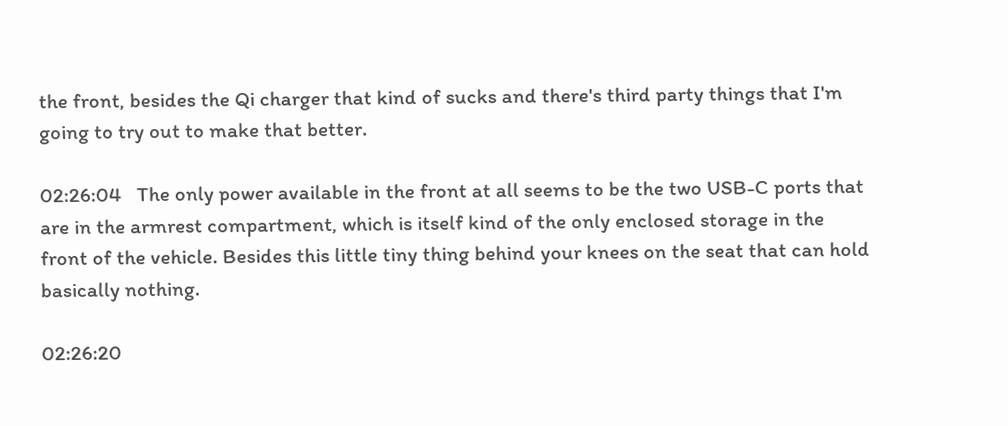the front, besides the Qi charger that kind of sucks and there's third party things that I'm going to try out to make that better.

02:26:04   The only power available in the front at all seems to be the two USB-C ports that are in the armrest compartment, which is itself kind of the only enclosed storage in the front of the vehicle. Besides this little tiny thing behind your knees on the seat that can hold basically nothing.

02:26:20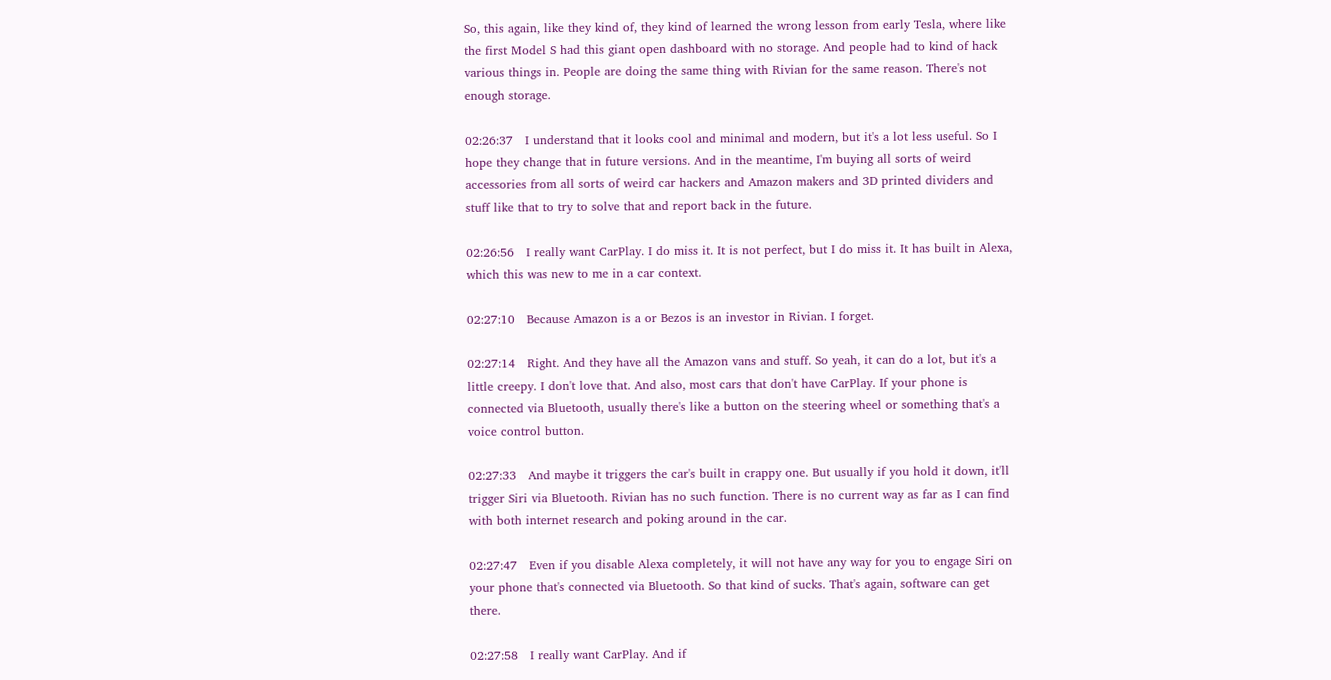So, this again, like they kind of, they kind of learned the wrong lesson from early Tesla, where like the first Model S had this giant open dashboard with no storage. And people had to kind of hack various things in. People are doing the same thing with Rivian for the same reason. There's not enough storage.

02:26:37   I understand that it looks cool and minimal and modern, but it's a lot less useful. So I hope they change that in future versions. And in the meantime, I'm buying all sorts of weird accessories from all sorts of weird car hackers and Amazon makers and 3D printed dividers and stuff like that to try to solve that and report back in the future.

02:26:56   I really want CarPlay. I do miss it. It is not perfect, but I do miss it. It has built in Alexa, which this was new to me in a car context.

02:27:10   Because Amazon is a or Bezos is an investor in Rivian. I forget.

02:27:14   Right. And they have all the Amazon vans and stuff. So yeah, it can do a lot, but it's a little creepy. I don't love that. And also, most cars that don't have CarPlay. If your phone is connected via Bluetooth, usually there's like a button on the steering wheel or something that's a voice control button.

02:27:33   And maybe it triggers the car's built in crappy one. But usually if you hold it down, it'll trigger Siri via Bluetooth. Rivian has no such function. There is no current way as far as I can find with both internet research and poking around in the car.

02:27:47   Even if you disable Alexa completely, it will not have any way for you to engage Siri on your phone that's connected via Bluetooth. So that kind of sucks. That's again, software can get there.

02:27:58   I really want CarPlay. And if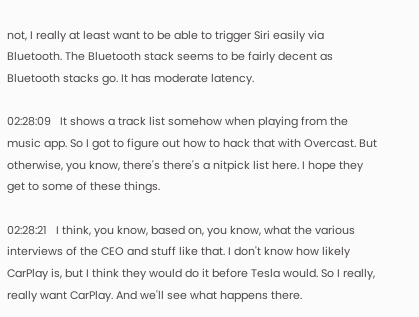not, I really at least want to be able to trigger Siri easily via Bluetooth. The Bluetooth stack seems to be fairly decent as Bluetooth stacks go. It has moderate latency.

02:28:09   It shows a track list somehow when playing from the music app. So I got to figure out how to hack that with Overcast. But otherwise, you know, there's there's a nitpick list here. I hope they get to some of these things.

02:28:21   I think, you know, based on, you know, what the various interviews of the CEO and stuff like that. I don't know how likely CarPlay is, but I think they would do it before Tesla would. So I really, really want CarPlay. And we'll see what happens there.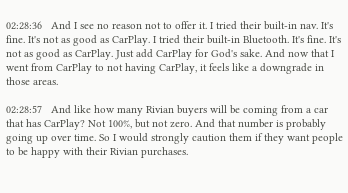02:28:36   And I see no reason not to offer it. I tried their built-in nav. It's fine. It's not as good as CarPlay. I tried their built-in Bluetooth. It's fine. It's not as good as CarPlay. Just add CarPlay for God's sake. And now that I went from CarPlay to not having CarPlay, it feels like a downgrade in those areas.

02:28:57   And like how many Rivian buyers will be coming from a car that has CarPlay? Not 100%, but not zero. And that number is probably going up over time. So I would strongly caution them if they want people to be happy with their Rivian purchases.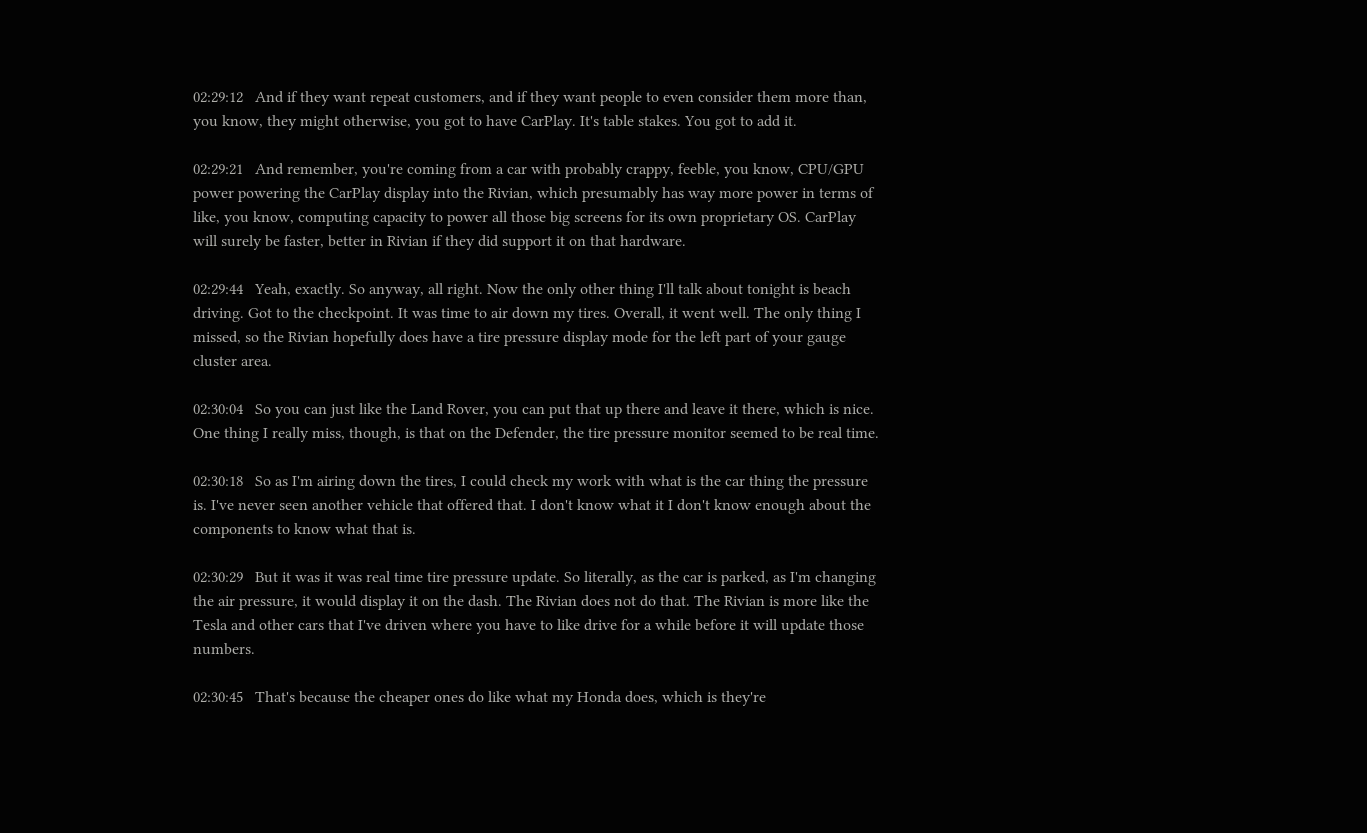02:29:12   And if they want repeat customers, and if they want people to even consider them more than, you know, they might otherwise, you got to have CarPlay. It's table stakes. You got to add it.

02:29:21   And remember, you're coming from a car with probably crappy, feeble, you know, CPU/GPU power powering the CarPlay display into the Rivian, which presumably has way more power in terms of like, you know, computing capacity to power all those big screens for its own proprietary OS. CarPlay will surely be faster, better in Rivian if they did support it on that hardware.

02:29:44   Yeah, exactly. So anyway, all right. Now the only other thing I'll talk about tonight is beach driving. Got to the checkpoint. It was time to air down my tires. Overall, it went well. The only thing I missed, so the Rivian hopefully does have a tire pressure display mode for the left part of your gauge cluster area.

02:30:04   So you can just like the Land Rover, you can put that up there and leave it there, which is nice. One thing I really miss, though, is that on the Defender, the tire pressure monitor seemed to be real time.

02:30:18   So as I'm airing down the tires, I could check my work with what is the car thing the pressure is. I've never seen another vehicle that offered that. I don't know what it I don't know enough about the components to know what that is.

02:30:29   But it was it was real time tire pressure update. So literally, as the car is parked, as I'm changing the air pressure, it would display it on the dash. The Rivian does not do that. The Rivian is more like the Tesla and other cars that I've driven where you have to like drive for a while before it will update those numbers.

02:30:45   That's because the cheaper ones do like what my Honda does, which is they're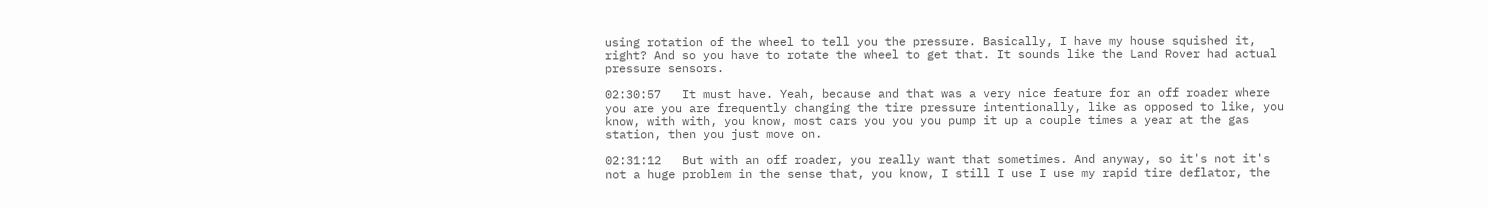using rotation of the wheel to tell you the pressure. Basically, I have my house squished it, right? And so you have to rotate the wheel to get that. It sounds like the Land Rover had actual pressure sensors.

02:30:57   It must have. Yeah, because and that was a very nice feature for an off roader where you are you are frequently changing the tire pressure intentionally, like as opposed to like, you know, with with, you know, most cars you you you pump it up a couple times a year at the gas station, then you just move on.

02:31:12   But with an off roader, you really want that sometimes. And anyway, so it's not it's not a huge problem in the sense that, you know, I still I use I use my rapid tire deflator, the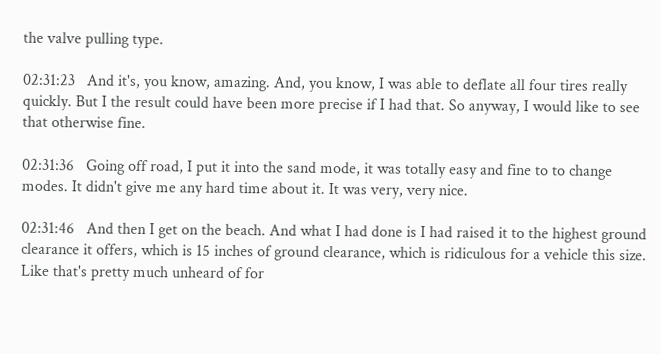the valve pulling type.

02:31:23   And it's, you know, amazing. And, you know, I was able to deflate all four tires really quickly. But I the result could have been more precise if I had that. So anyway, I would like to see that otherwise fine.

02:31:36   Going off road, I put it into the sand mode, it was totally easy and fine to to change modes. It didn't give me any hard time about it. It was very, very nice.

02:31:46   And then I get on the beach. And what I had done is I had raised it to the highest ground clearance it offers, which is 15 inches of ground clearance, which is ridiculous for a vehicle this size. Like that's pretty much unheard of for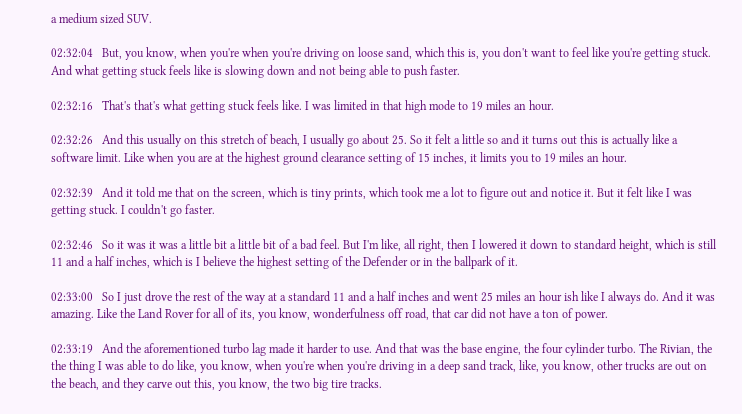a medium sized SUV.

02:32:04   But, you know, when you're when you're driving on loose sand, which this is, you don't want to feel like you're getting stuck. And what getting stuck feels like is slowing down and not being able to push faster.

02:32:16   That's that's what getting stuck feels like. I was limited in that high mode to 19 miles an hour.

02:32:26   And this usually on this stretch of beach, I usually go about 25. So it felt a little so and it turns out this is actually like a software limit. Like when you are at the highest ground clearance setting of 15 inches, it limits you to 19 miles an hour.

02:32:39   And it told me that on the screen, which is tiny prints, which took me a lot to figure out and notice it. But it felt like I was getting stuck. I couldn't go faster.

02:32:46   So it was it was a little bit a little bit of a bad feel. But I'm like, all right, then I lowered it down to standard height, which is still 11 and a half inches, which is I believe the highest setting of the Defender or in the ballpark of it.

02:33:00   So I just drove the rest of the way at a standard 11 and a half inches and went 25 miles an hour ish like I always do. And it was amazing. Like the Land Rover for all of its, you know, wonderfulness off road, that car did not have a ton of power.

02:33:19   And the aforementioned turbo lag made it harder to use. And that was the base engine, the four cylinder turbo. The Rivian, the the thing I was able to do like, you know, when you're when you're driving in a deep sand track, like, you know, other trucks are out on the beach, and they carve out this, you know, the two big tire tracks.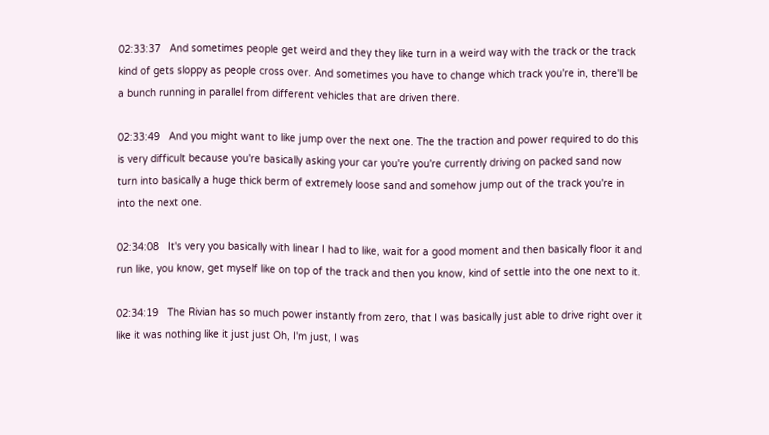02:33:37   And sometimes people get weird and they they like turn in a weird way with the track or the track kind of gets sloppy as people cross over. And sometimes you have to change which track you're in, there'll be a bunch running in parallel from different vehicles that are driven there.

02:33:49   And you might want to like jump over the next one. The the traction and power required to do this is very difficult because you're basically asking your car you're you're currently driving on packed sand now turn into basically a huge thick berm of extremely loose sand and somehow jump out of the track you're in into the next one.

02:34:08   It's very you basically with linear I had to like, wait for a good moment and then basically floor it and run like, you know, get myself like on top of the track and then you know, kind of settle into the one next to it.

02:34:19   The Rivian has so much power instantly from zero, that I was basically just able to drive right over it like it was nothing like it just just Oh, I'm just, I was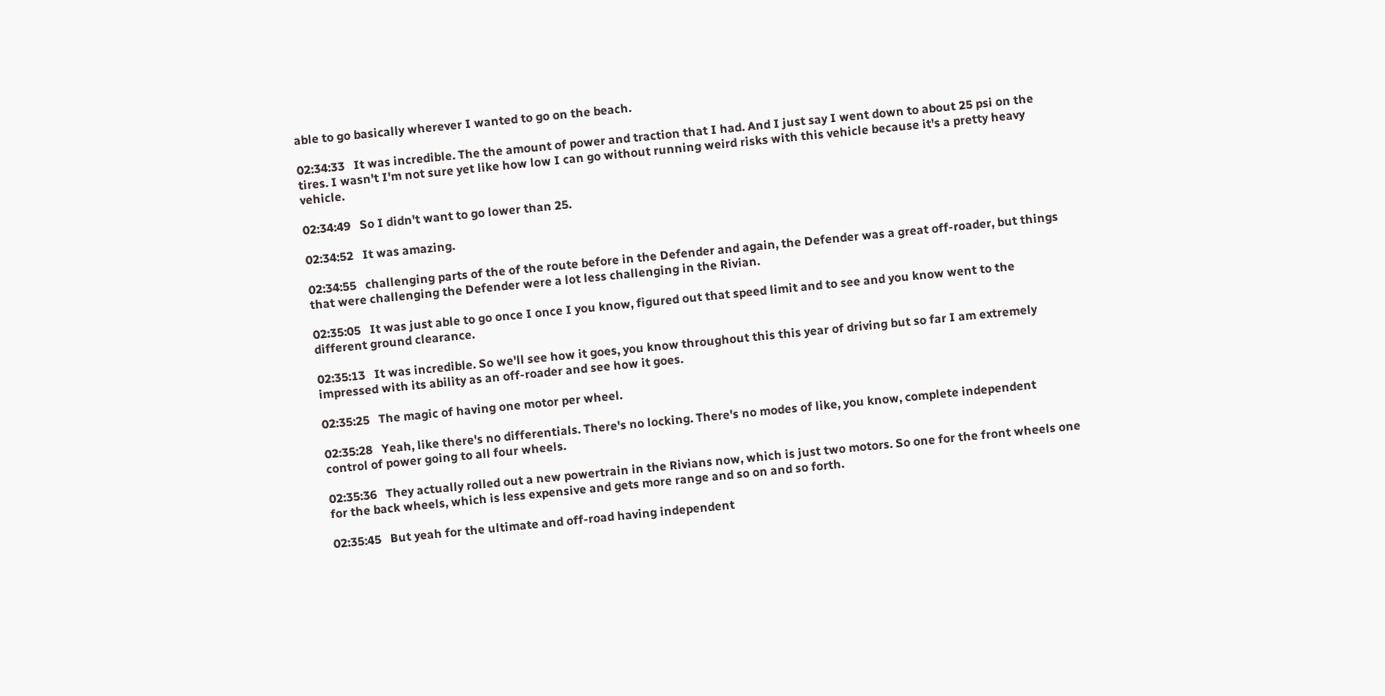able to go basically wherever I wanted to go on the beach.

02:34:33   It was incredible. The the amount of power and traction that I had. And I just say I went down to about 25 psi on the tires. I wasn't I'm not sure yet like how low I can go without running weird risks with this vehicle because it's a pretty heavy vehicle.

02:34:49   So I didn't want to go lower than 25.

02:34:52   It was amazing.

02:34:55   challenging parts of the of the route before in the Defender and again, the Defender was a great off-roader, but things that were challenging the Defender were a lot less challenging in the Rivian.

02:35:05   It was just able to go once I once I you know, figured out that speed limit and to see and you know went to the different ground clearance.

02:35:13   It was incredible. So we'll see how it goes, you know throughout this this year of driving but so far I am extremely impressed with its ability as an off-roader and see how it goes.

02:35:25   The magic of having one motor per wheel.

02:35:28   Yeah, like there's no differentials. There's no locking. There's no modes of like, you know, complete independent control of power going to all four wheels.

02:35:36   They actually rolled out a new powertrain in the Rivians now, which is just two motors. So one for the front wheels one for the back wheels, which is less expensive and gets more range and so on and so forth.

02:35:45   But yeah for the ultimate and off-road having independent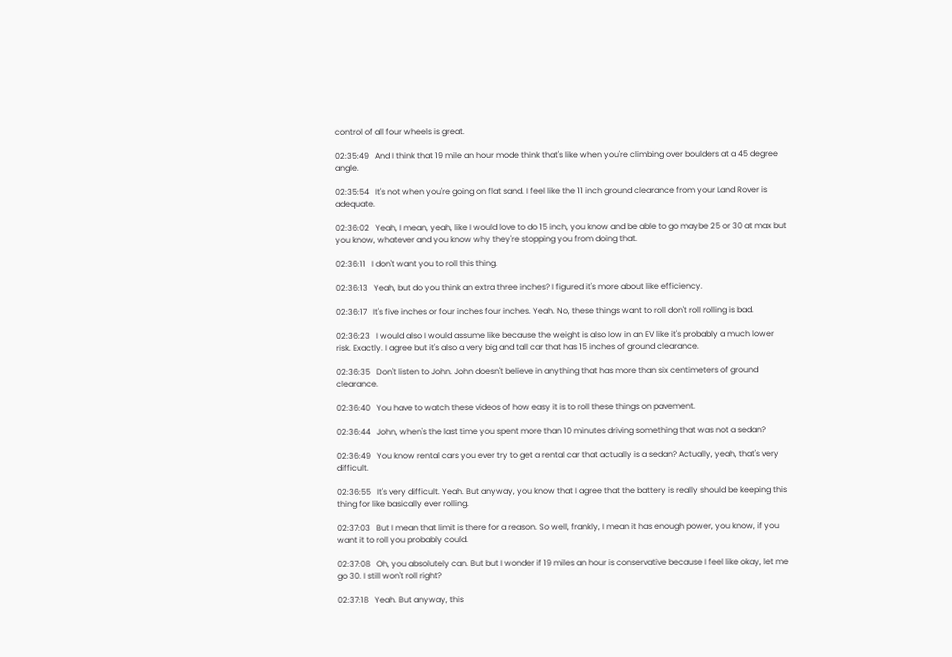control of all four wheels is great.

02:35:49   And I think that 19 mile an hour mode think that's like when you're climbing over boulders at a 45 degree angle.

02:35:54   It's not when you're going on flat sand. I feel like the 11 inch ground clearance from your Land Rover is adequate.

02:36:02   Yeah, I mean, yeah, like I would love to do 15 inch, you know and be able to go maybe 25 or 30 at max but you know, whatever and you know why they're stopping you from doing that.

02:36:11   I don't want you to roll this thing.

02:36:13   Yeah, but do you think an extra three inches? I figured it's more about like efficiency.

02:36:17   It's five inches or four inches four inches. Yeah. No, these things want to roll don't roll rolling is bad.

02:36:23   I would also I would assume like because the weight is also low in an EV like it's probably a much lower risk. Exactly. I agree but it's also a very big and tall car that has 15 inches of ground clearance.

02:36:35   Don't listen to John. John doesn't believe in anything that has more than six centimeters of ground clearance.

02:36:40   You have to watch these videos of how easy it is to roll these things on pavement.

02:36:44   John, when's the last time you spent more than 10 minutes driving something that was not a sedan?

02:36:49   You know rental cars you ever try to get a rental car that actually is a sedan? Actually, yeah, that's very difficult.

02:36:55   It's very difficult. Yeah. But anyway, you know that I agree that the battery is really should be keeping this thing for like basically ever rolling.

02:37:03   But I mean that limit is there for a reason. So well, frankly, I mean it has enough power, you know, if you want it to roll you probably could.

02:37:08   Oh, you absolutely can. But but I wonder if 19 miles an hour is conservative because I feel like okay, let me go 30. I still won't roll right?

02:37:18   Yeah. But anyway, this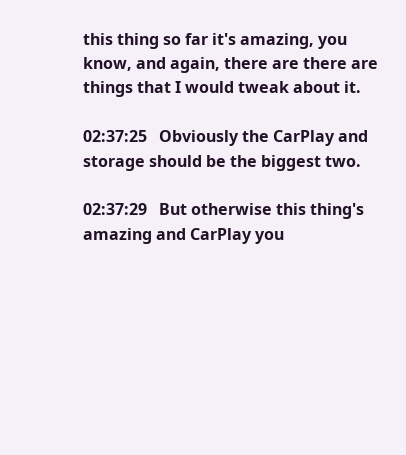this thing so far it's amazing, you know, and again, there are there are things that I would tweak about it.

02:37:25   Obviously the CarPlay and storage should be the biggest two.

02:37:29   But otherwise this thing's amazing and CarPlay you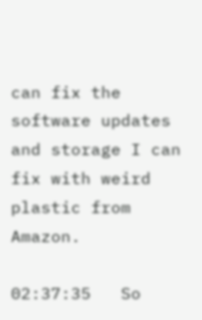can fix the software updates and storage I can fix with weird plastic from Amazon.

02:37:35   So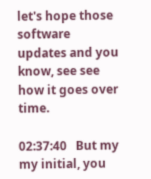let's hope those software updates and you know, see see how it goes over time.

02:37:40   But my my initial, you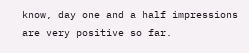know, day one and a half impressions are very positive so far.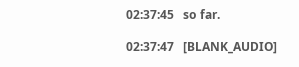02:37:45   so far.

02:37:47   [BLANK_AUDIO]